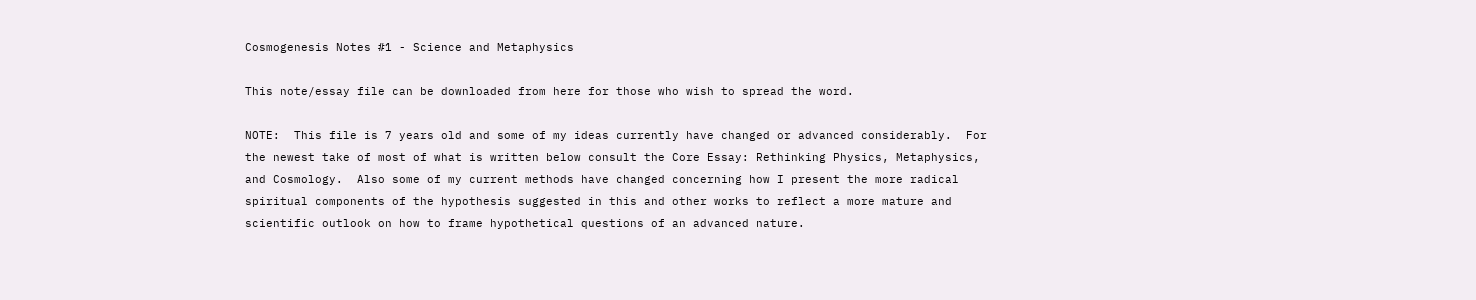Cosmogenesis Notes #1 - Science and Metaphysics

This note/essay file can be downloaded from here for those who wish to spread the word.

NOTE:  This file is 7 years old and some of my ideas currently have changed or advanced considerably.  For the newest take of most of what is written below consult the Core Essay: Rethinking Physics, Metaphysics, and Cosmology.  Also some of my current methods have changed concerning how I present the more radical spiritual components of the hypothesis suggested in this and other works to reflect a more mature and scientific outlook on how to frame hypothetical questions of an advanced nature.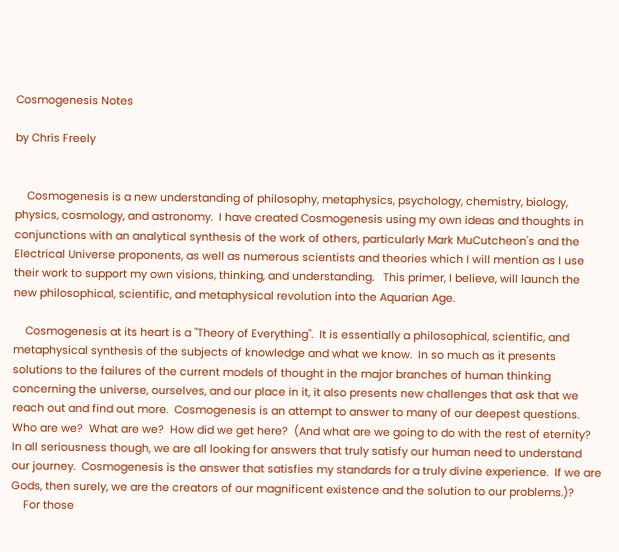Cosmogenesis Notes

by Chris Freely


    Cosmogenesis is a new understanding of philosophy, metaphysics, psychology, chemistry, biology, physics, cosmology, and astronomy.  I have created Cosmogenesis using my own ideas and thoughts in conjunctions with an analytical synthesis of the work of others, particularly Mark MuCutcheon's and the Electrical Universe proponents, as well as numerous scientists and theories which I will mention as I use their work to support my own visions, thinking, and understanding.   This primer, I believe, will launch the new philosophical, scientific, and metaphysical revolution into the Aquarian Age.

    Cosmogenesis at its heart is a "Theory of Everything".  It is essentially a philosophical, scientific, and metaphysical synthesis of the subjects of knowledge and what we know.  In so much as it presents solutions to the failures of the current models of thought in the major branches of human thinking concerning the universe, ourselves, and our place in it, it also presents new challenges that ask that we reach out and find out more.  Cosmogenesis is an attempt to answer to many of our deepest questions.  Who are we?  What are we?  How did we get here?  (And what are we going to do with the rest of eternity?  In all seriousness though, we are all looking for answers that truly satisfy our human need to understand our journey.  Cosmogenesis is the answer that satisfies my standards for a truly divine experience.  If we are Gods, then surely, we are the creators of our magnificent existence and the solution to our problems.)?
    For those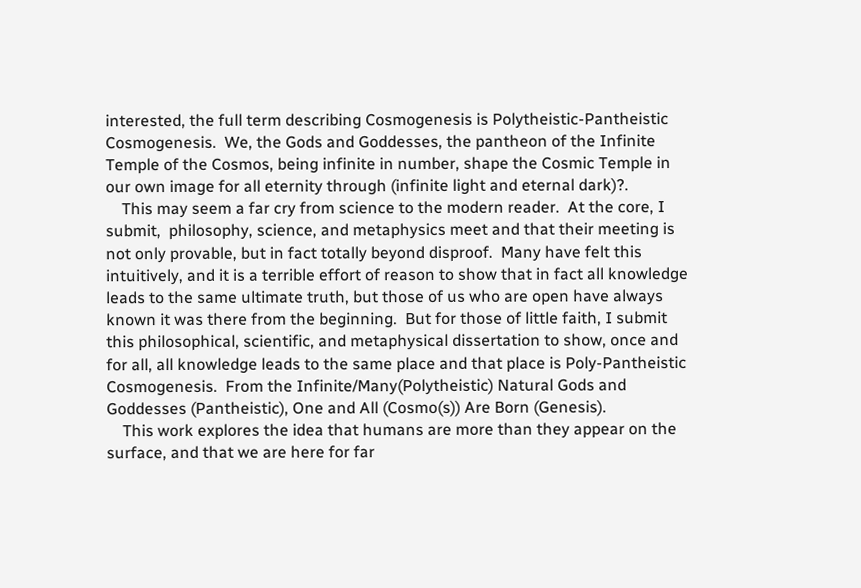interested, the full term describing Cosmogenesis is Polytheistic-Pantheistic Cosmogenesis.  We, the Gods and Goddesses, the pantheon of the Infinite Temple of the Cosmos, being infinite in number, shape the Cosmic Temple in our own image for all eternity through (infinite light and eternal dark)?.
    This may seem a far cry from science to the modern reader.  At the core, I submit,  philosophy, science, and metaphysics meet and that their meeting is not only provable, but in fact totally beyond disproof.  Many have felt this intuitively, and it is a terrible effort of reason to show that in fact all knowledge leads to the same ultimate truth, but those of us who are open have always known it was there from the beginning.  But for those of little faith, I submit this philosophical, scientific, and metaphysical dissertation to show, once and for all, all knowledge leads to the same place and that place is Poly-Pantheistic Cosmogenesis.  From the Infinite/Many(Polytheistic) Natural Gods and Goddesses (Pantheistic), One and All (Cosmo(s)) Are Born (Genesis).
    This work explores the idea that humans are more than they appear on the surface, and that we are here for far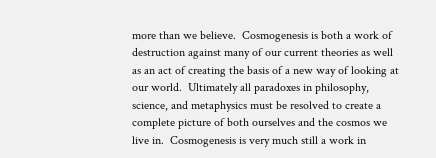more than we believe.  Cosmogenesis is both a work of destruction against many of our current theories as well as an act of creating the basis of a new way of looking at our world.  Ultimately all paradoxes in philosophy, science, and metaphysics must be resolved to create a complete picture of both ourselves and the cosmos we live in.  Cosmogenesis is very much still a work in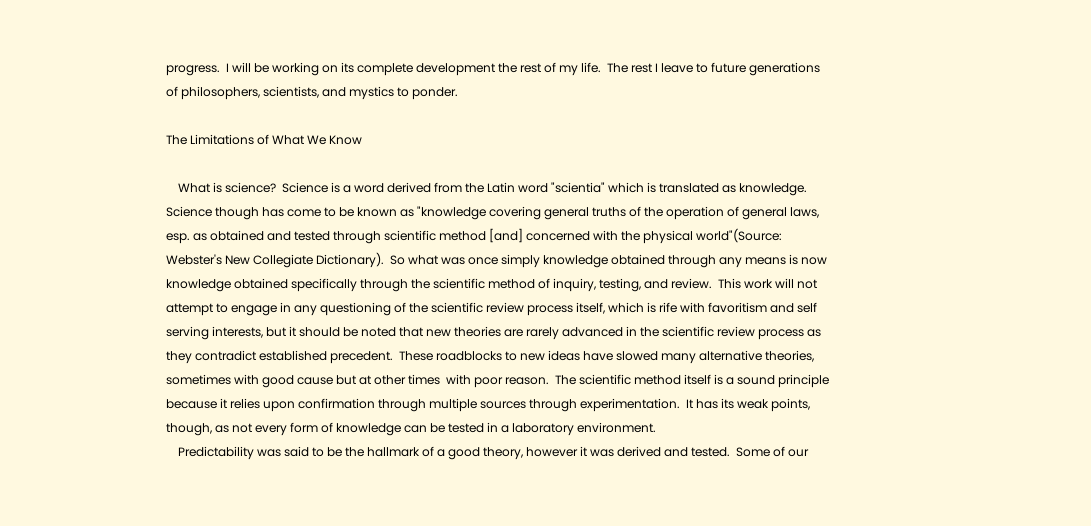progress.  I will be working on its complete development the rest of my life.  The rest I leave to future generations of philosophers, scientists, and mystics to ponder.

The Limitations of What We Know

    What is science?  Science is a word derived from the Latin word "scientia" which is translated as knowledge.  Science though has come to be known as "knowledge covering general truths of the operation of general laws, esp. as obtained and tested through scientific method [and] concerned with the physical world"(Source: Webster's New Collegiate Dictionary).  So what was once simply knowledge obtained through any means is now knowledge obtained specifically through the scientific method of inquiry, testing, and review.  This work will not attempt to engage in any questioning of the scientific review process itself, which is rife with favoritism and self serving interests, but it should be noted that new theories are rarely advanced in the scientific review process as they contradict established precedent.  These roadblocks to new ideas have slowed many alternative theories, sometimes with good cause but at other times  with poor reason.  The scientific method itself is a sound principle because it relies upon confirmation through multiple sources through experimentation.  It has its weak points, though, as not every form of knowledge can be tested in a laboratory environment.
    Predictability was said to be the hallmark of a good theory, however it was derived and tested.  Some of our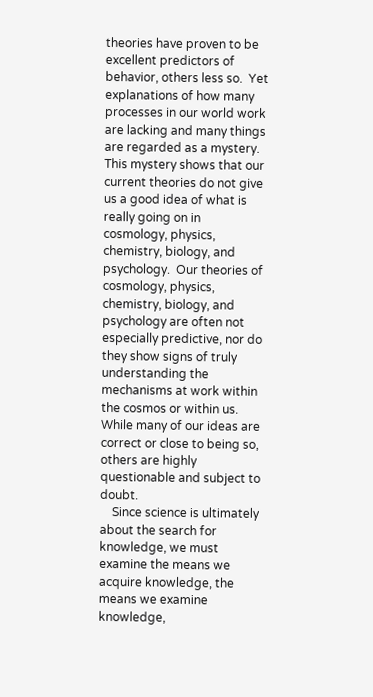theories have proven to be excellent predictors of behavior, others less so.  Yet explanations of how many processes in our world work are lacking and many things are regarded as a mystery.  This mystery shows that our current theories do not give us a good idea of what is really going on in cosmology, physics, chemistry, biology, and psychology.  Our theories of cosmology, physics, chemistry, biology, and psychology are often not especially predictive, nor do they show signs of truly understanding the mechanisms at work within the cosmos or within us.  While many of our ideas are correct or close to being so, others are highly questionable and subject to doubt.
    Since science is ultimately about the search for knowledge, we must examine the means we acquire knowledge, the means we examine knowledge,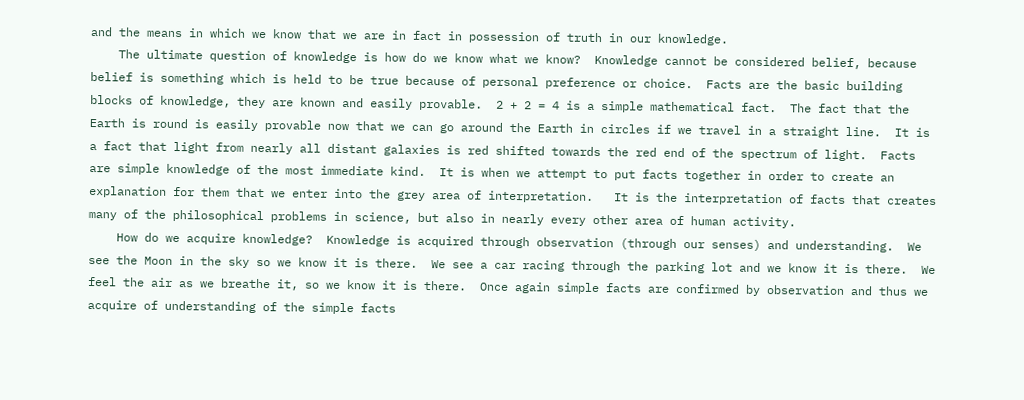and the means in which we know that we are in fact in possession of truth in our knowledge.
    The ultimate question of knowledge is how do we know what we know?  Knowledge cannot be considered belief, because belief is something which is held to be true because of personal preference or choice.  Facts are the basic building blocks of knowledge, they are known and easily provable.  2 + 2 = 4 is a simple mathematical fact.  The fact that the Earth is round is easily provable now that we can go around the Earth in circles if we travel in a straight line.  It is a fact that light from nearly all distant galaxies is red shifted towards the red end of the spectrum of light.  Facts are simple knowledge of the most immediate kind.  It is when we attempt to put facts together in order to create an explanation for them that we enter into the grey area of interpretation.   It is the interpretation of facts that creates many of the philosophical problems in science, but also in nearly every other area of human activity.
    How do we acquire knowledge?  Knowledge is acquired through observation (through our senses) and understanding.  We see the Moon in the sky so we know it is there.  We see a car racing through the parking lot and we know it is there.  We feel the air as we breathe it, so we know it is there.  Once again simple facts are confirmed by observation and thus we acquire of understanding of the simple facts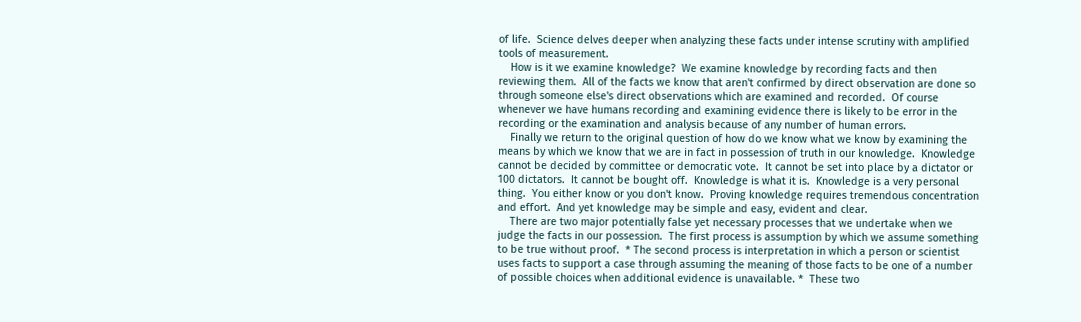of life.  Science delves deeper when analyzing these facts under intense scrutiny with amplified tools of measurement.
    How is it we examine knowledge?  We examine knowledge by recording facts and then reviewing them.  All of the facts we know that aren't confirmed by direct observation are done so through someone else's direct observations which are examined and recorded.  Of course whenever we have humans recording and examining evidence there is likely to be error in the recording or the examination and analysis because of any number of human errors.
    Finally we return to the original question of how do we know what we know by examining the means by which we know that we are in fact in possession of truth in our knowledge.  Knowledge cannot be decided by committee or democratic vote.  It cannot be set into place by a dictator or 100 dictators.  It cannot be bought off.  Knowledge is what it is.  Knowledge is a very personal thing.  You either know or you don't know.  Proving knowledge requires tremendous concentration and effort.  And yet knowledge may be simple and easy, evident and clear.
    There are two major potentially false yet necessary processes that we undertake when we judge the facts in our possession.  The first process is assumption by which we assume something to be true without proof.  * The second process is interpretation in which a person or scientist uses facts to support a case through assuming the meaning of those facts to be one of a number of possible choices when additional evidence is unavailable. *  These two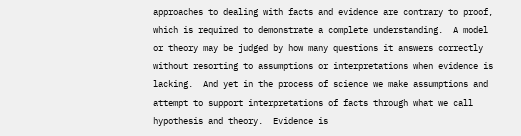approaches to dealing with facts and evidence are contrary to proof, which is required to demonstrate a complete understanding.  A model or theory may be judged by how many questions it answers correctly without resorting to assumptions or interpretations when evidence is lacking.  And yet in the process of science we make assumptions and attempt to support interpretations of facts through what we call hypothesis and theory.  Evidence is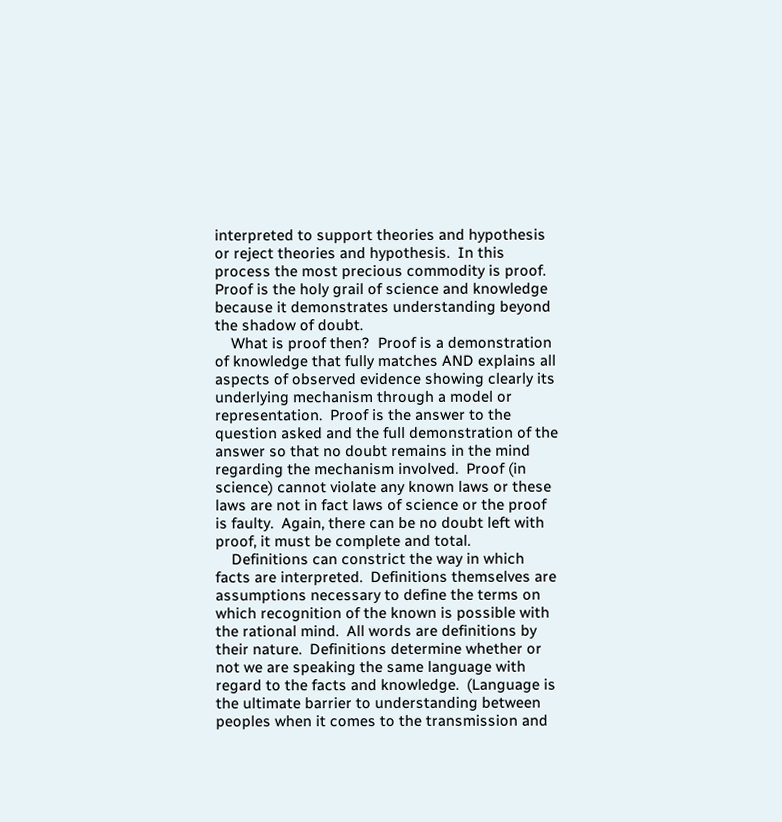interpreted to support theories and hypothesis or reject theories and hypothesis.  In this process the most precious commodity is proof.  Proof is the holy grail of science and knowledge because it demonstrates understanding beyond the shadow of doubt.
    What is proof then?  Proof is a demonstration of knowledge that fully matches AND explains all aspects of observed evidence showing clearly its underlying mechanism through a model or representation.  Proof is the answer to the question asked and the full demonstration of the answer so that no doubt remains in the mind regarding the mechanism involved.  Proof (in science) cannot violate any known laws or these laws are not in fact laws of science or the proof is faulty.  Again, there can be no doubt left with proof, it must be complete and total.
    Definitions can constrict the way in which facts are interpreted.  Definitions themselves are assumptions necessary to define the terms on which recognition of the known is possible with the rational mind.  All words are definitions by their nature.  Definitions determine whether or not we are speaking the same language with regard to the facts and knowledge.  (Language is the ultimate barrier to understanding between peoples when it comes to the transmission and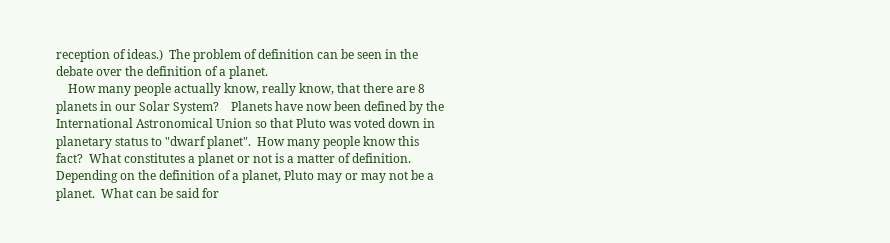reception of ideas.)  The problem of definition can be seen in the debate over the definition of a planet.
    How many people actually know, really know, that there are 8 planets in our Solar System?    Planets have now been defined by the International Astronomical Union so that Pluto was voted down in planetary status to "dwarf planet".  How many people know this fact?  What constitutes a planet or not is a matter of definition.  Depending on the definition of a planet, Pluto may or may not be a planet.  What can be said for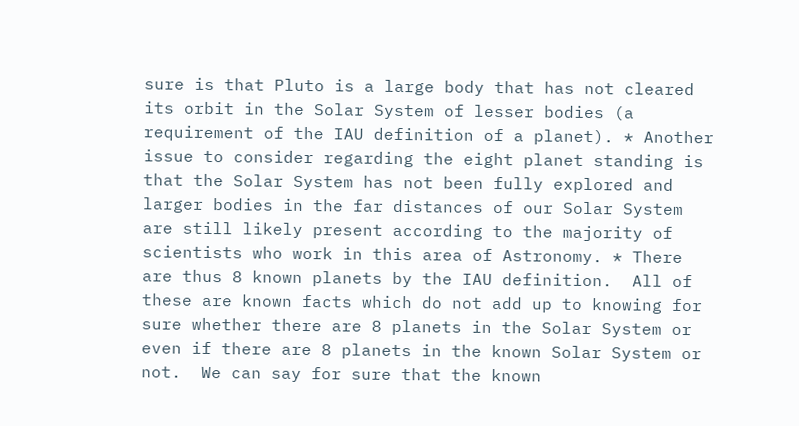sure is that Pluto is a large body that has not cleared its orbit in the Solar System of lesser bodies (a requirement of the IAU definition of a planet). * Another issue to consider regarding the eight planet standing is that the Solar System has not been fully explored and larger bodies in the far distances of our Solar System are still likely present according to the majority of scientists who work in this area of Astronomy. * There are thus 8 known planets by the IAU definition.  All of these are known facts which do not add up to knowing for sure whether there are 8 planets in the Solar System or even if there are 8 planets in the known Solar System or not.  We can say for sure that the known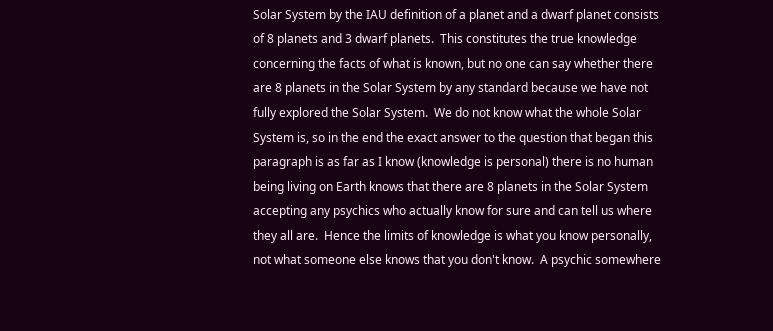Solar System by the IAU definition of a planet and a dwarf planet consists of 8 planets and 3 dwarf planets.  This constitutes the true knowledge concerning the facts of what is known, but no one can say whether there are 8 planets in the Solar System by any standard because we have not fully explored the Solar System.  We do not know what the whole Solar System is, so in the end the exact answer to the question that began this paragraph is as far as I know (knowledge is personal) there is no human being living on Earth knows that there are 8 planets in the Solar System accepting any psychics who actually know for sure and can tell us where they all are.  Hence the limits of knowledge is what you know personally, not what someone else knows that you don't know.  A psychic somewhere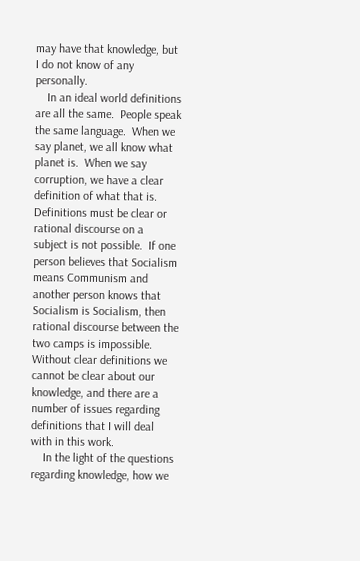may have that knowledge, but I do not know of any personally.
    In an ideal world definitions are all the same.  People speak the same language.  When we say planet, we all know what planet is.  When we say corruption, we have a clear definition of what that is.  Definitions must be clear or rational discourse on a subject is not possible.  If one person believes that Socialism means Communism and another person knows that Socialism is Socialism, then rational discourse between the two camps is impossible.  Without clear definitions we cannot be clear about our knowledge, and there are a number of issues regarding definitions that I will deal with in this work.
    In the light of the questions regarding knowledge, how we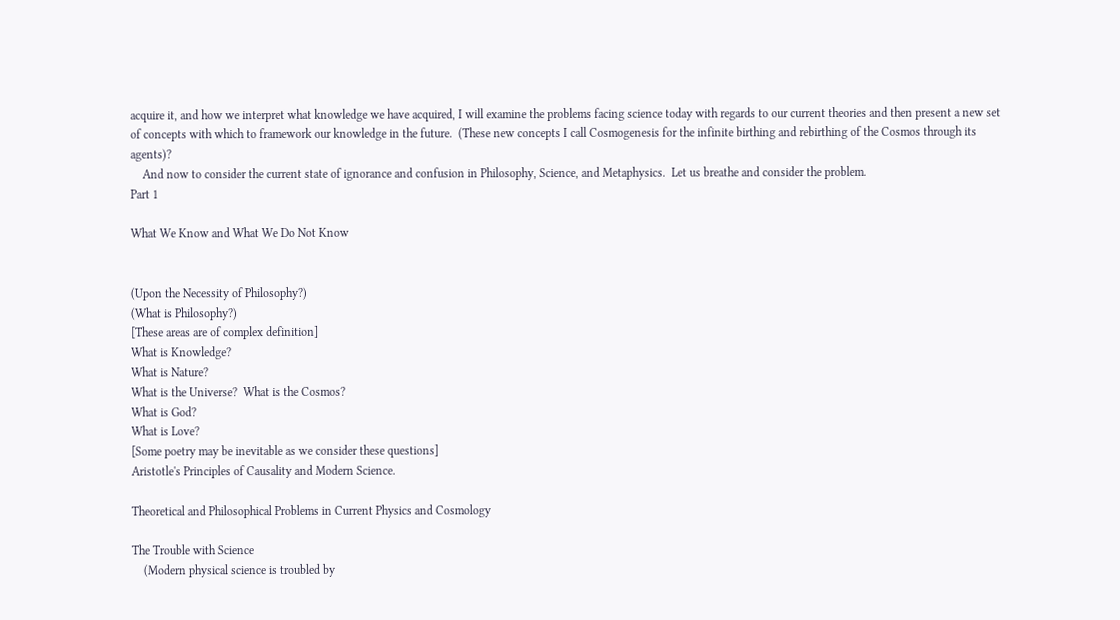acquire it, and how we interpret what knowledge we have acquired, I will examine the problems facing science today with regards to our current theories and then present a new set of concepts with which to framework our knowledge in the future.  (These new concepts I call Cosmogenesis for the infinite birthing and rebirthing of the Cosmos through its agents)?
    And now to consider the current state of ignorance and confusion in Philosophy, Science, and Metaphysics.  Let us breathe and consider the problem.
Part 1

What We Know and What We Do Not Know


(Upon the Necessity of Philosophy?)
(What is Philosophy?)
[These areas are of complex definition]
What is Knowledge?
What is Nature?
What is the Universe?  What is the Cosmos?
What is God?
What is Love?
[Some poetry may be inevitable as we consider these questions]
Aristotle's Principles of Causality and Modern Science.

Theoretical and Philosophical Problems in Current Physics and Cosmology

The Trouble with Science
    (Modern physical science is troubled by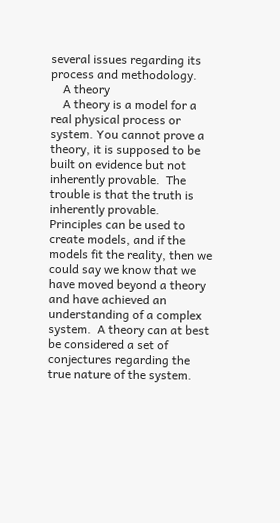several issues regarding its process and methodology.
    A theory
    A theory is a model for a real physical process or system. You cannot prove a theory, it is supposed to be built on evidence but not inherently provable.  The trouble is that the truth is inherently provable.  Principles can be used to create models, and if the models fit the reality, then we could say we know that we have moved beyond a theory and have achieved an understanding of a complex system.  A theory can at best be considered a set of conjectures regarding the true nature of the system.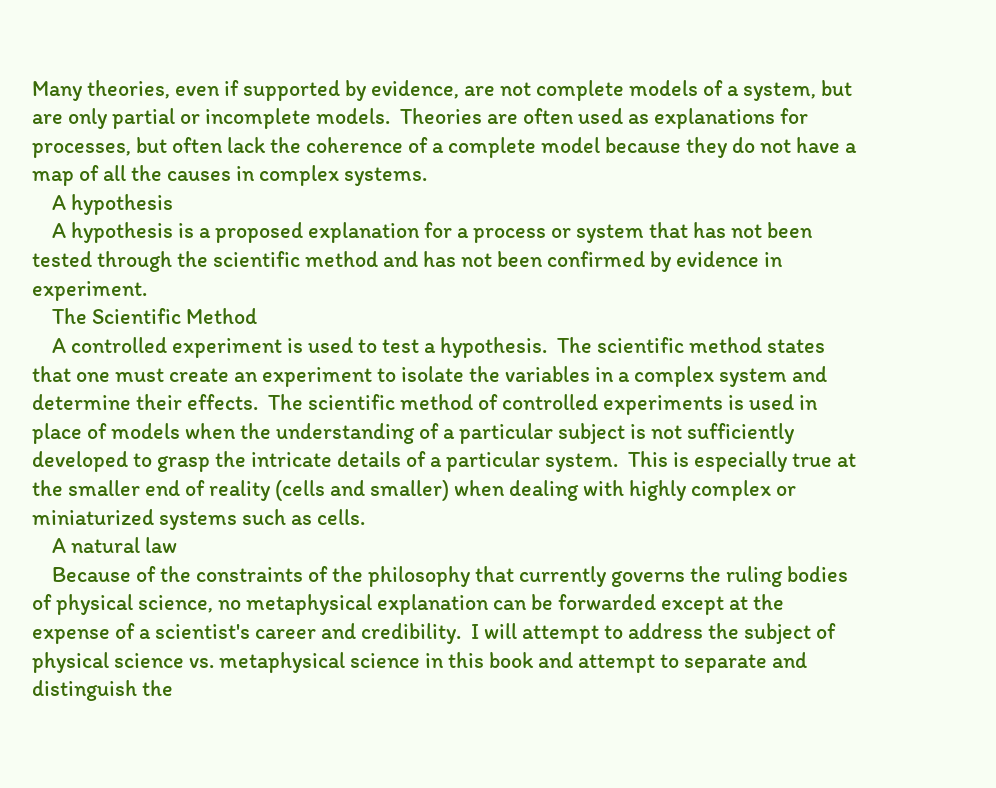Many theories, even if supported by evidence, are not complete models of a system, but are only partial or incomplete models.  Theories are often used as explanations for processes, but often lack the coherence of a complete model because they do not have a map of all the causes in complex systems.
    A hypothesis
    A hypothesis is a proposed explanation for a process or system that has not been tested through the scientific method and has not been confirmed by evidence in experiment.
    The Scientific Method
    A controlled experiment is used to test a hypothesis.  The scientific method states that one must create an experiment to isolate the variables in a complex system and determine their effects.  The scientific method of controlled experiments is used in place of models when the understanding of a particular subject is not sufficiently developed to grasp the intricate details of a particular system.  This is especially true at the smaller end of reality (cells and smaller) when dealing with highly complex or miniaturized systems such as cells.
    A natural law
    Because of the constraints of the philosophy that currently governs the ruling bodies of physical science, no metaphysical explanation can be forwarded except at the expense of a scientist's career and credibility.  I will attempt to address the subject of physical science vs. metaphysical science in this book and attempt to separate and distinguish the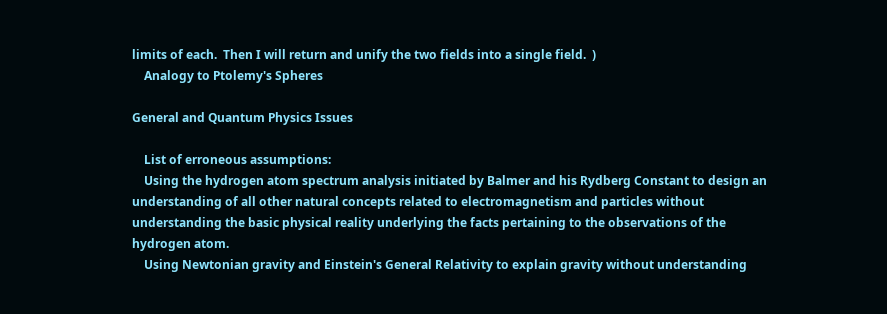limits of each.  Then I will return and unify the two fields into a single field.  )
    Analogy to Ptolemy's Spheres

General and Quantum Physics Issues

    List of erroneous assumptions:
    Using the hydrogen atom spectrum analysis initiated by Balmer and his Rydberg Constant to design an understanding of all other natural concepts related to electromagnetism and particles without understanding the basic physical reality underlying the facts pertaining to the observations of the hydrogen atom.
    Using Newtonian gravity and Einstein's General Relativity to explain gravity without understanding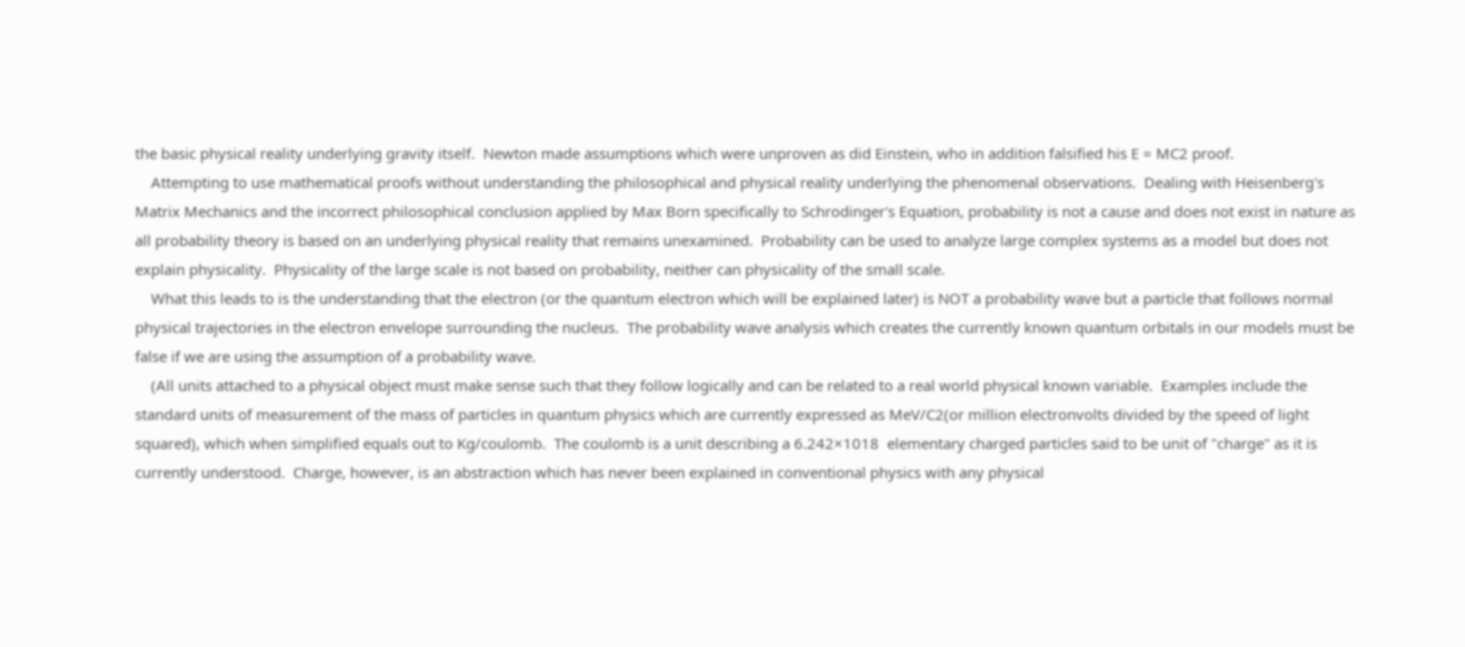the basic physical reality underlying gravity itself.  Newton made assumptions which were unproven as did Einstein, who in addition falsified his E = MC2 proof.
    Attempting to use mathematical proofs without understanding the philosophical and physical reality underlying the phenomenal observations.  Dealing with Heisenberg's Matrix Mechanics and the incorrect philosophical conclusion applied by Max Born specifically to Schrodinger's Equation, probability is not a cause and does not exist in nature as all probability theory is based on an underlying physical reality that remains unexamined.  Probability can be used to analyze large complex systems as a model but does not explain physicality.  Physicality of the large scale is not based on probability, neither can physicality of the small scale.
    What this leads to is the understanding that the electron (or the quantum electron which will be explained later) is NOT a probability wave but a particle that follows normal physical trajectories in the electron envelope surrounding the nucleus.  The probability wave analysis which creates the currently known quantum orbitals in our models must be false if we are using the assumption of a probability wave.
    (All units attached to a physical object must make sense such that they follow logically and can be related to a real world physical known variable.  Examples include the standard units of measurement of the mass of particles in quantum physics which are currently expressed as MeV/C2(or million electronvolts divided by the speed of light squared), which when simplified equals out to Kg/coulomb.  The coulomb is a unit describing a 6.242×1018  elementary charged particles said to be unit of "charge" as it is currently understood.  Charge, however, is an abstraction which has never been explained in conventional physics with any physical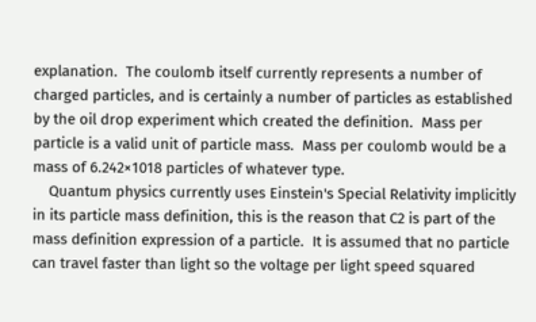explanation.  The coulomb itself currently represents a number of charged particles, and is certainly a number of particles as established by the oil drop experiment which created the definition.  Mass per particle is a valid unit of particle mass.  Mass per coulomb would be a mass of 6.242×1018 particles of whatever type.
    Quantum physics currently uses Einstein's Special Relativity implicitly in its particle mass definition, this is the reason that C2 is part of the mass definition expression of a particle.  It is assumed that no particle can travel faster than light so the voltage per light speed squared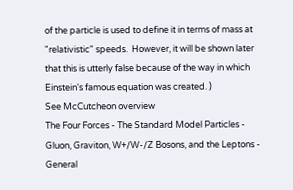of the particle is used to define it in terms of mass at "relativistic" speeds.  However, it will be shown later that this is utterly false because of the way in which Einstein's famous equation was created. )
See McCutcheon overview
The Four Forces - The Standard Model Particles - Gluon, Graviton, W+/W-/Z Bosons, and the Leptons - General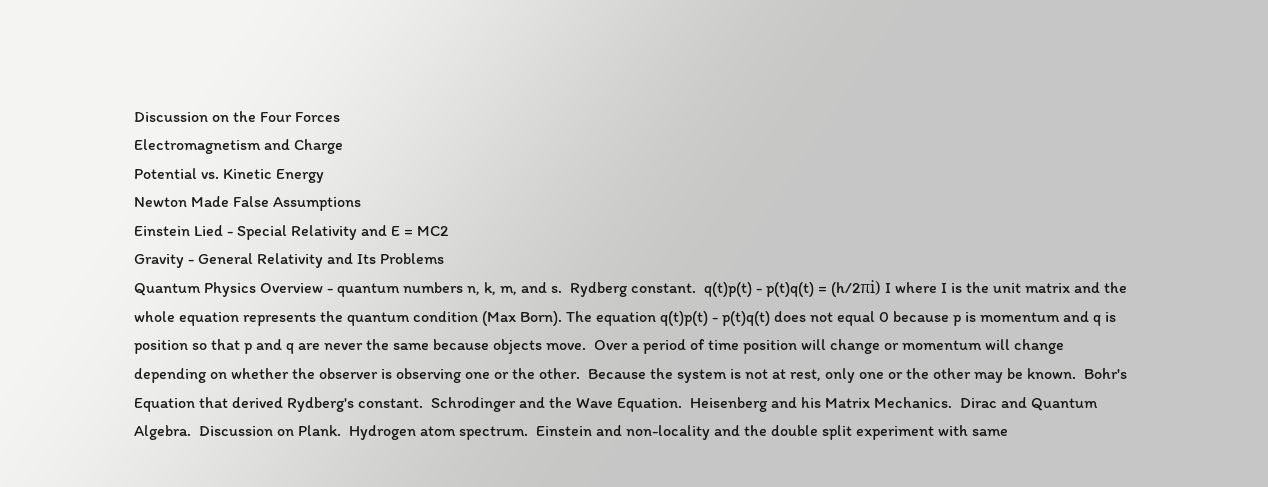Discussion on the Four Forces
Electromagnetism and Charge
Potential vs. Kinetic Energy
Newton Made False Assumptions
Einstein Lied - Special Relativity and E = MC2
Gravity - General Relativity and Its Problems
Quantum Physics Overview - quantum numbers n, k, m, and s.  Rydberg constant.  q(t)p(t) - p(t)q(t) = (h/2πi) I where I is the unit matrix and the whole equation represents the quantum condition (Max Born). The equation q(t)p(t) - p(t)q(t) does not equal 0 because p is momentum and q is position so that p and q are never the same because objects move.  Over a period of time position will change or momentum will change depending on whether the observer is observing one or the other.  Because the system is not at rest, only one or the other may be known.  Bohr's Equation that derived Rydberg's constant.  Schrodinger and the Wave Equation.  Heisenberg and his Matrix Mechanics.  Dirac and Quantum Algebra.  Discussion on Plank.  Hydrogen atom spectrum.  Einstein and non-locality and the double split experiment with same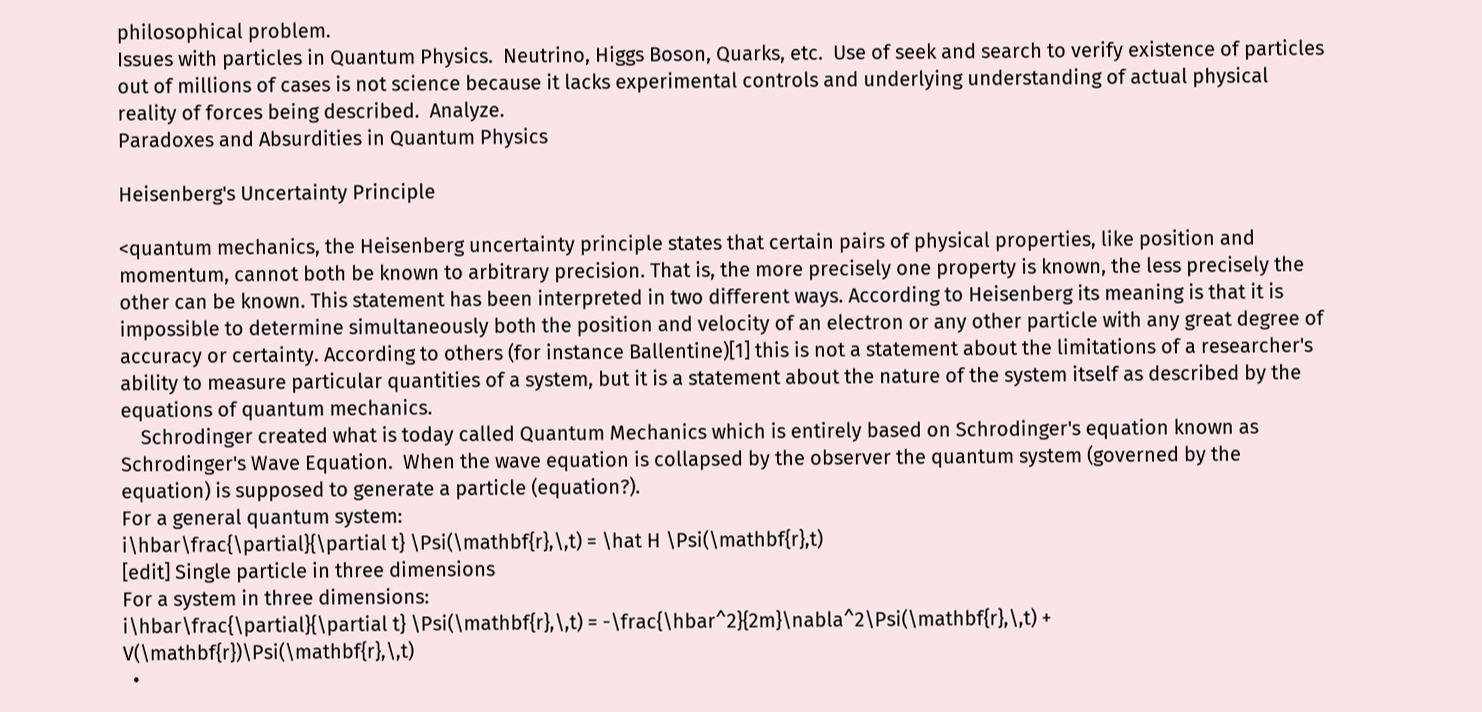philosophical problem.
Issues with particles in Quantum Physics.  Neutrino, Higgs Boson, Quarks, etc.  Use of seek and search to verify existence of particles out of millions of cases is not science because it lacks experimental controls and underlying understanding of actual physical reality of forces being described.  Analyze.
Paradoxes and Absurdities in Quantum Physics

Heisenberg's Uncertainty Principle

<quantum mechanics, the Heisenberg uncertainty principle states that certain pairs of physical properties, like position and momentum, cannot both be known to arbitrary precision. That is, the more precisely one property is known, the less precisely the other can be known. This statement has been interpreted in two different ways. According to Heisenberg its meaning is that it is impossible to determine simultaneously both the position and velocity of an electron or any other particle with any great degree of accuracy or certainty. According to others (for instance Ballentine)[1] this is not a statement about the limitations of a researcher's ability to measure particular quantities of a system, but it is a statement about the nature of the system itself as described by the equations of quantum mechanics.
    Schrodinger created what is today called Quantum Mechanics which is entirely based on Schrodinger's equation known as Schrodinger's Wave Equation.  When the wave equation is collapsed by the observer the quantum system (governed by the equation) is supposed to generate a particle (equation?).
For a general quantum system:
i\hbar\frac{\partial}{\partial t} \Psi(\mathbf{r},\,t) = \hat H \Psi(\mathbf{r},t)
[edit] Single particle in three dimensions
For a system in three dimensions:
i\hbar\frac{\partial}{\partial t} \Psi(\mathbf{r},\,t) = -\frac{\hbar^2}{2m}\nabla^2\Psi(\mathbf{r},\,t) + V(\mathbf{r})\Psi(\mathbf{r},\,t)
  •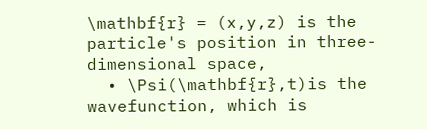\mathbf{r} = (x,y,z) is the particle's position in three-dimensional space,
  • \Psi(\mathbf{r},t)is the wavefunction, which is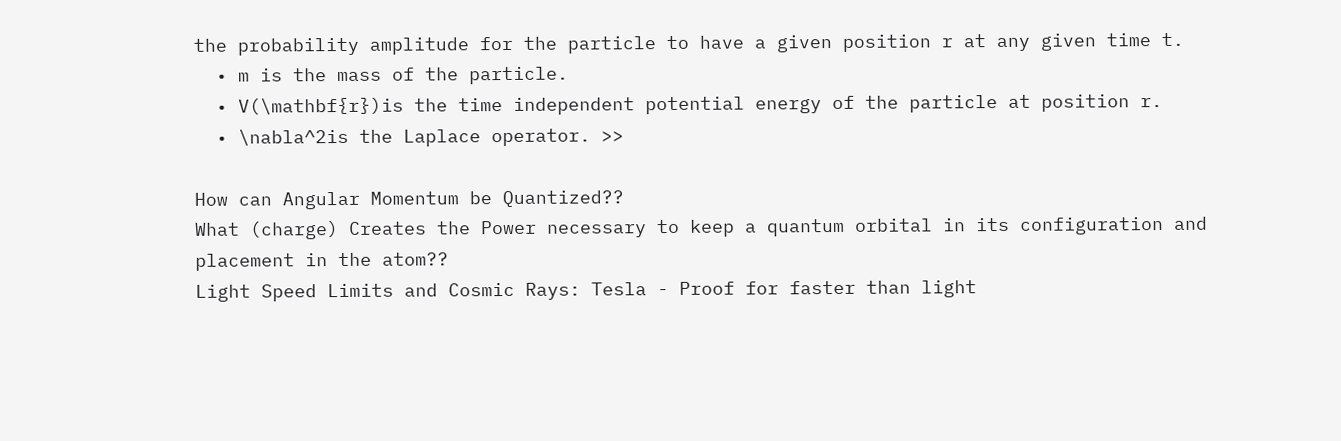the probability amplitude for the particle to have a given position r at any given time t.
  • m is the mass of the particle.
  • V(\mathbf{r})is the time independent potential energy of the particle at position r.
  • \nabla^2is the Laplace operator. >>

How can Angular Momentum be Quantized??
What (charge) Creates the Power necessary to keep a quantum orbital in its configuration and placement in the atom??
Light Speed Limits and Cosmic Rays: Tesla - Proof for faster than light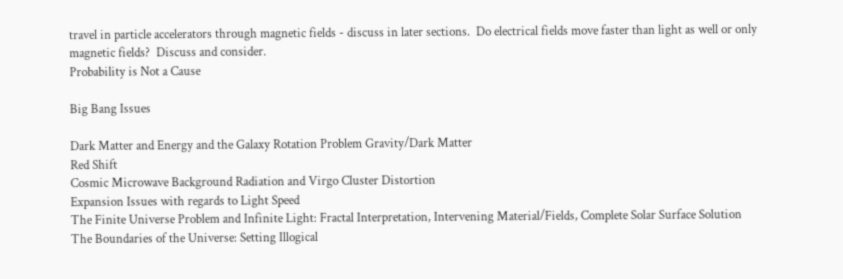travel in particle accelerators through magnetic fields - discuss in later sections.  Do electrical fields move faster than light as well or only magnetic fields?  Discuss and consider.
Probability is Not a Cause

Big Bang Issues

Dark Matter and Energy and the Galaxy Rotation Problem Gravity/Dark Matter
Red Shift
Cosmic Microwave Background Radiation and Virgo Cluster Distortion
Expansion Issues with regards to Light Speed
The Finite Universe Problem and Infinite Light: Fractal Interpretation, Intervening Material/Fields, Complete Solar Surface Solution
The Boundaries of the Universe: Setting Illogical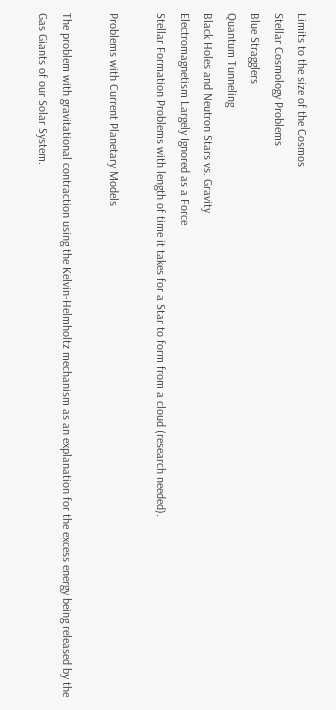Limits to the size of the Cosmos
Stellar Cosmology Problems
Blue Stragglers
Quantum Tunneling
Black Holes and Neutron Stars vs. Gravity
Electromagnetism Largely Ignored as a Force
Stellar Formation Problems with length of time it takes for a Star to form from a cloud (research needed).

Problems with Current Planetary Models

The problem with gravitational contraction using the Kelvin-Helmholtz mechanism as an explanation for the excess energy being released by the Gas Giants of our Solar System.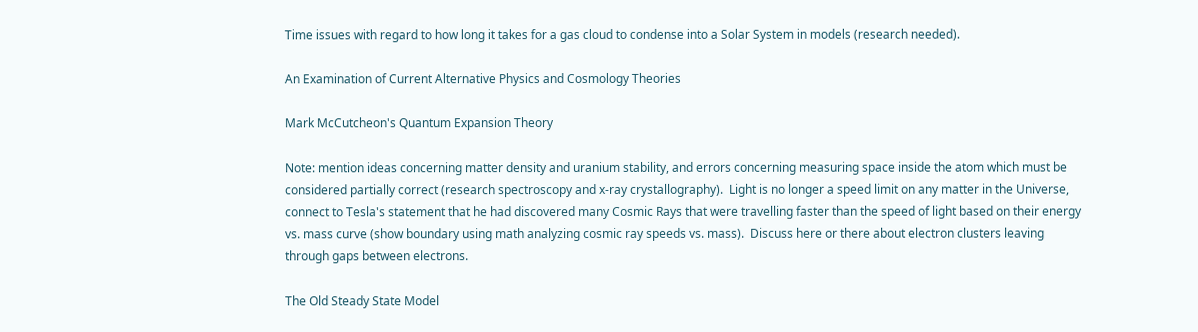Time issues with regard to how long it takes for a gas cloud to condense into a Solar System in models (research needed).

An Examination of Current Alternative Physics and Cosmology Theories

Mark McCutcheon's Quantum Expansion Theory

Note: mention ideas concerning matter density and uranium stability, and errors concerning measuring space inside the atom which must be considered partially correct (research spectroscopy and x-ray crystallography).  Light is no longer a speed limit on any matter in the Universe, connect to Tesla's statement that he had discovered many Cosmic Rays that were travelling faster than the speed of light based on their energy vs. mass curve (show boundary using math analyzing cosmic ray speeds vs. mass).  Discuss here or there about electron clusters leaving through gaps between electrons.

The Old Steady State Model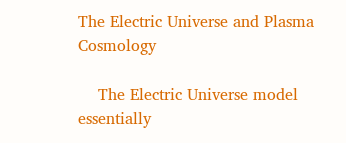The Electric Universe and Plasma Cosmology

    The Electric Universe model essentially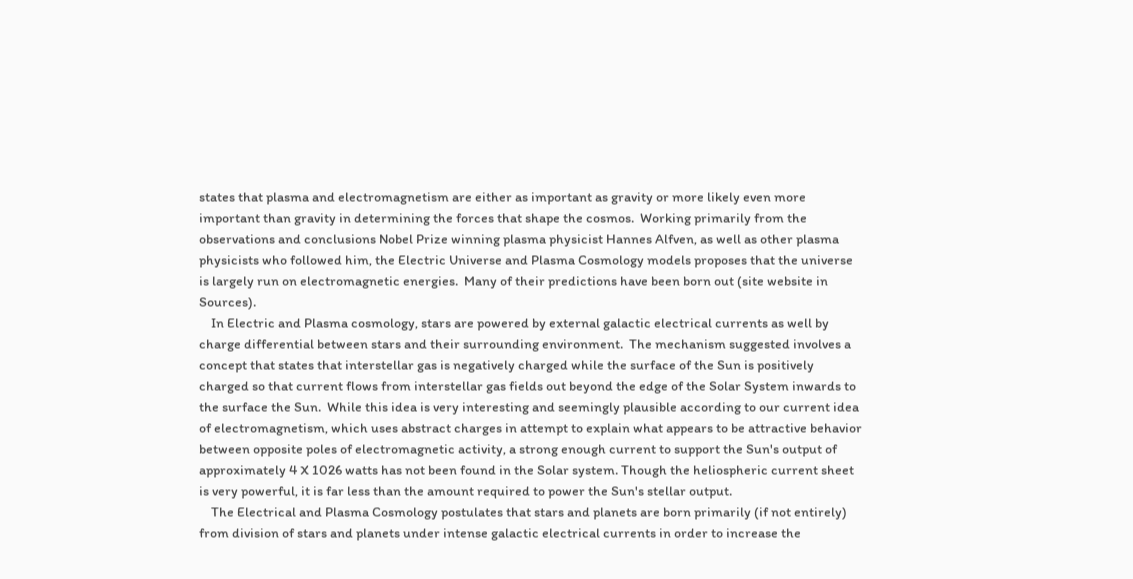states that plasma and electromagnetism are either as important as gravity or more likely even more important than gravity in determining the forces that shape the cosmos.  Working primarily from the observations and conclusions Nobel Prize winning plasma physicist Hannes Alfven, as well as other plasma physicists who followed him, the Electric Universe and Plasma Cosmology models proposes that the universe is largely run on electromagnetic energies.  Many of their predictions have been born out (site website in Sources).
    In Electric and Plasma cosmology, stars are powered by external galactic electrical currents as well by charge differential between stars and their surrounding environment.  The mechanism suggested involves a concept that states that interstellar gas is negatively charged while the surface of the Sun is positively charged so that current flows from interstellar gas fields out beyond the edge of the Solar System inwards to the surface the Sun.  While this idea is very interesting and seemingly plausible according to our current idea of electromagnetism, which uses abstract charges in attempt to explain what appears to be attractive behavior between opposite poles of electromagnetic activity, a strong enough current to support the Sun's output of approximately 4 X 1026 watts has not been found in the Solar system. Though the heliospheric current sheet is very powerful, it is far less than the amount required to power the Sun's stellar output.
    The Electrical and Plasma Cosmology postulates that stars and planets are born primarily (if not entirely) from division of stars and planets under intense galactic electrical currents in order to increase the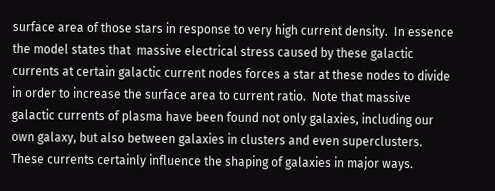surface area of those stars in response to very high current density.  In essence the model states that  massive electrical stress caused by these galactic currents at certain galactic current nodes forces a star at these nodes to divide in order to increase the surface area to current ratio.  Note that massive galactic currents of plasma have been found not only galaxies, including our own galaxy, but also between galaxies in clusters and even superclusters.  These currents certainly influence the shaping of galaxies in major ways.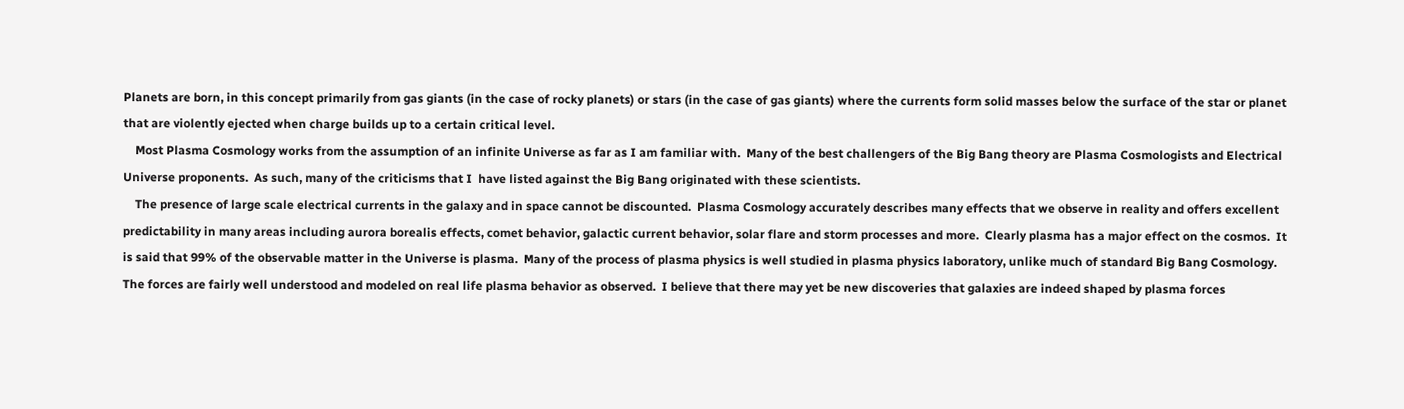Planets are born, in this concept primarily from gas giants (in the case of rocky planets) or stars (in the case of gas giants) where the currents form solid masses below the surface of the star or planet that are violently ejected when charge builds up to a certain critical level.
    Most Plasma Cosmology works from the assumption of an infinite Universe as far as I am familiar with.  Many of the best challengers of the Big Bang theory are Plasma Cosmologists and Electrical Universe proponents.  As such, many of the criticisms that I  have listed against the Big Bang originated with these scientists.
    The presence of large scale electrical currents in the galaxy and in space cannot be discounted.  Plasma Cosmology accurately describes many effects that we observe in reality and offers excellent predictability in many areas including aurora borealis effects, comet behavior, galactic current behavior, solar flare and storm processes and more.  Clearly plasma has a major effect on the cosmos.  It is said that 99% of the observable matter in the Universe is plasma.  Many of the process of plasma physics is well studied in plasma physics laboratory, unlike much of standard Big Bang Cosmology.  The forces are fairly well understood and modeled on real life plasma behavior as observed.  I believe that there may yet be new discoveries that galaxies are indeed shaped by plasma forces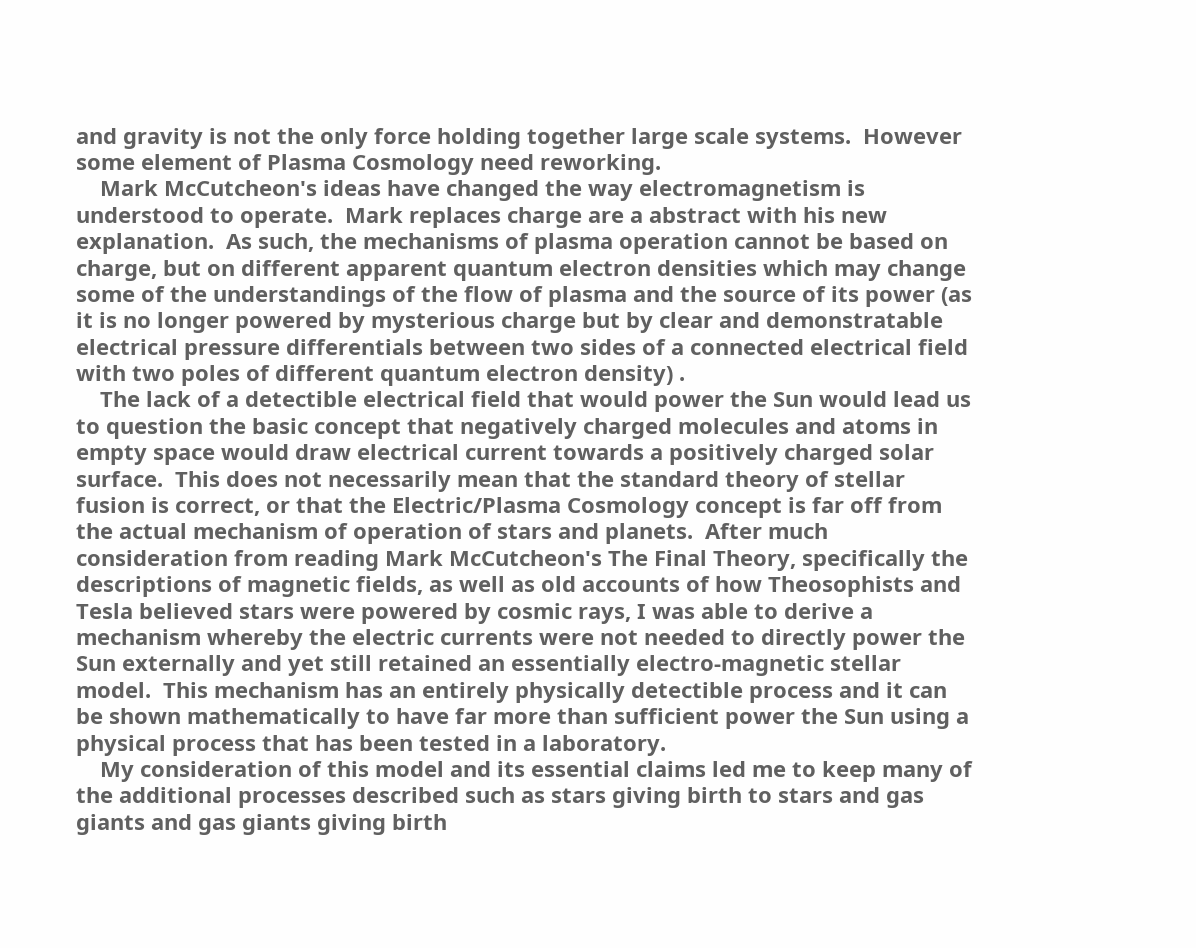and gravity is not the only force holding together large scale systems.  However some element of Plasma Cosmology need reworking.
    Mark McCutcheon's ideas have changed the way electromagnetism is understood to operate.  Mark replaces charge are a abstract with his new explanation.  As such, the mechanisms of plasma operation cannot be based on charge, but on different apparent quantum electron densities which may change some of the understandings of the flow of plasma and the source of its power (as it is no longer powered by mysterious charge but by clear and demonstratable electrical pressure differentials between two sides of a connected electrical field with two poles of different quantum electron density) .
    The lack of a detectible electrical field that would power the Sun would lead us to question the basic concept that negatively charged molecules and atoms in empty space would draw electrical current towards a positively charged solar surface.  This does not necessarily mean that the standard theory of stellar fusion is correct, or that the Electric/Plasma Cosmology concept is far off from the actual mechanism of operation of stars and planets.  After much consideration from reading Mark McCutcheon's The Final Theory, specifically the descriptions of magnetic fields, as well as old accounts of how Theosophists and Tesla believed stars were powered by cosmic rays, I was able to derive a mechanism whereby the electric currents were not needed to directly power the Sun externally and yet still retained an essentially electro-magnetic stellar model.  This mechanism has an entirely physically detectible process and it can be shown mathematically to have far more than sufficient power the Sun using a physical process that has been tested in a laboratory.
    My consideration of this model and its essential claims led me to keep many of the additional processes described such as stars giving birth to stars and gas giants and gas giants giving birth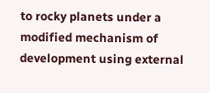to rocky planets under a modified mechanism of development using external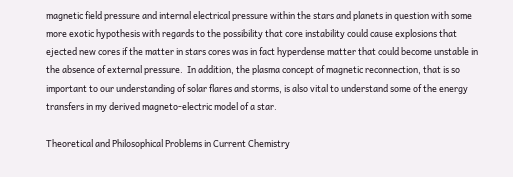magnetic field pressure and internal electrical pressure within the stars and planets in question with some more exotic hypothesis with regards to the possibility that core instability could cause explosions that ejected new cores if the matter in stars cores was in fact hyperdense matter that could become unstable in the absence of external pressure.  In addition, the plasma concept of magnetic reconnection, that is so important to our understanding of solar flares and storms, is also vital to understand some of the energy transfers in my derived magneto-electric model of a star.

Theoretical and Philosophical Problems in Current Chemistry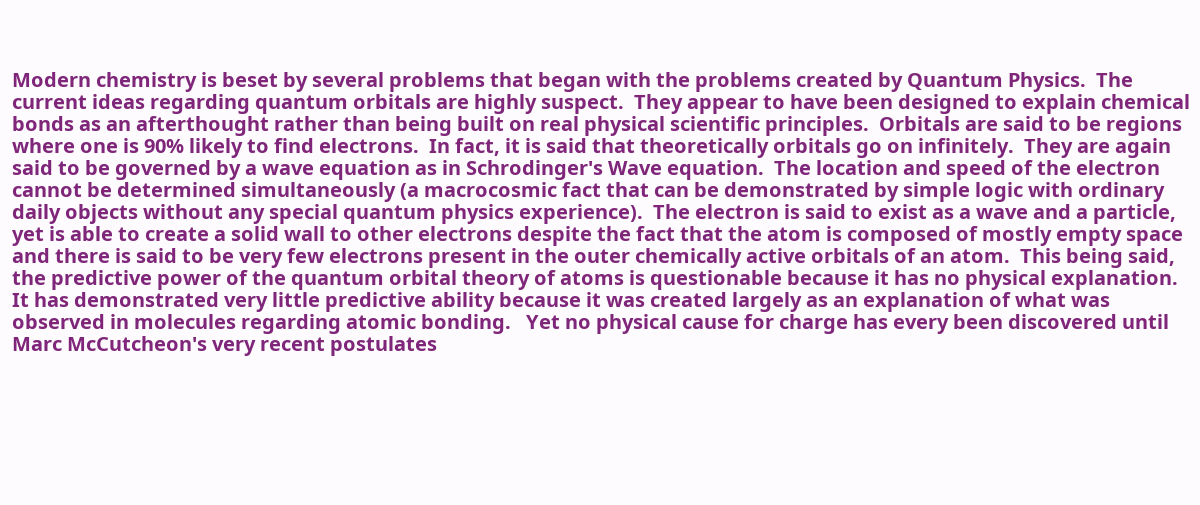Modern chemistry is beset by several problems that began with the problems created by Quantum Physics.  The current ideas regarding quantum orbitals are highly suspect.  They appear to have been designed to explain chemical bonds as an afterthought rather than being built on real physical scientific principles.  Orbitals are said to be regions where one is 90% likely to find electrons.  In fact, it is said that theoretically orbitals go on infinitely.  They are again said to be governed by a wave equation as in Schrodinger's Wave equation.  The location and speed of the electron cannot be determined simultaneously (a macrocosmic fact that can be demonstrated by simple logic with ordinary daily objects without any special quantum physics experience).  The electron is said to exist as a wave and a particle, yet is able to create a solid wall to other electrons despite the fact that the atom is composed of mostly empty space and there is said to be very few electrons present in the outer chemically active orbitals of an atom.  This being said, the predictive power of the quantum orbital theory of atoms is questionable because it has no physical explanation.  It has demonstrated very little predictive ability because it was created largely as an explanation of what was observed in molecules regarding atomic bonding.   Yet no physical cause for charge has every been discovered until Marc McCutcheon's very recent postulates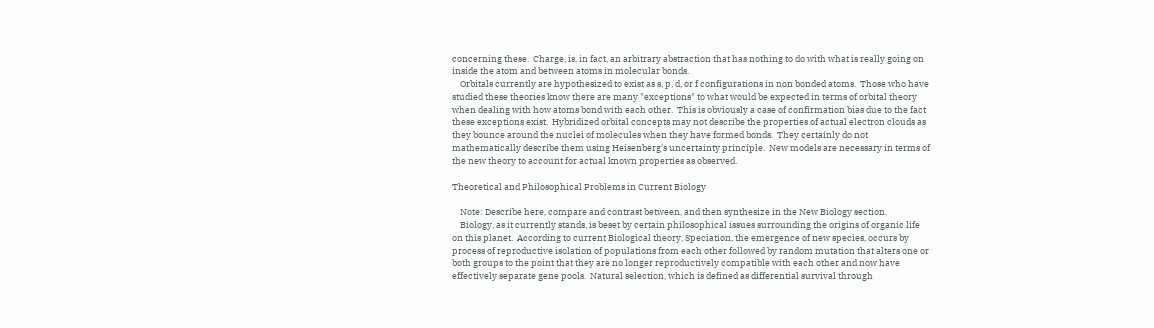concerning these.  Charge, is, in fact, an arbitrary abstraction that has nothing to do with what is really going on inside the atom and between atoms in molecular bonds.
    Orbitals currently are hypothesized to exist as s, p, d, or f configurations in non bonded atoms.  Those who have studied these theories know there are many "exceptions" to what would be expected in terms of orbital theory when dealing with how atoms bond with each other.  This is obviously a case of confirmation bias due to the fact these exceptions exist.  Hybridized orbital concepts may not describe the properties of actual electron clouds as they bounce around the nuclei of molecules when they have formed bonds.  They certainly do not mathematically describe them using Heisenberg's uncertainty principle.  New models are necessary in terms of the new theory to account for actual known properties as observed.

Theoretical and Philosophical Problems in Current Biology

    Note: Describe here, compare and contrast between, and then synthesize in the New Biology section.
    Biology, as it currently stands, is beset by certain philosophical issues surrounding the origins of organic life on this planet.  According to current Biological theory, Speciation, the emergence of new species, occurs by process of reproductive isolation of populations from each other followed by random mutation that alters one or both groups to the point that they are no longer reproductively compatible with each other and now have effectively separate gene pools.  Natural selection, which is defined as differential survival through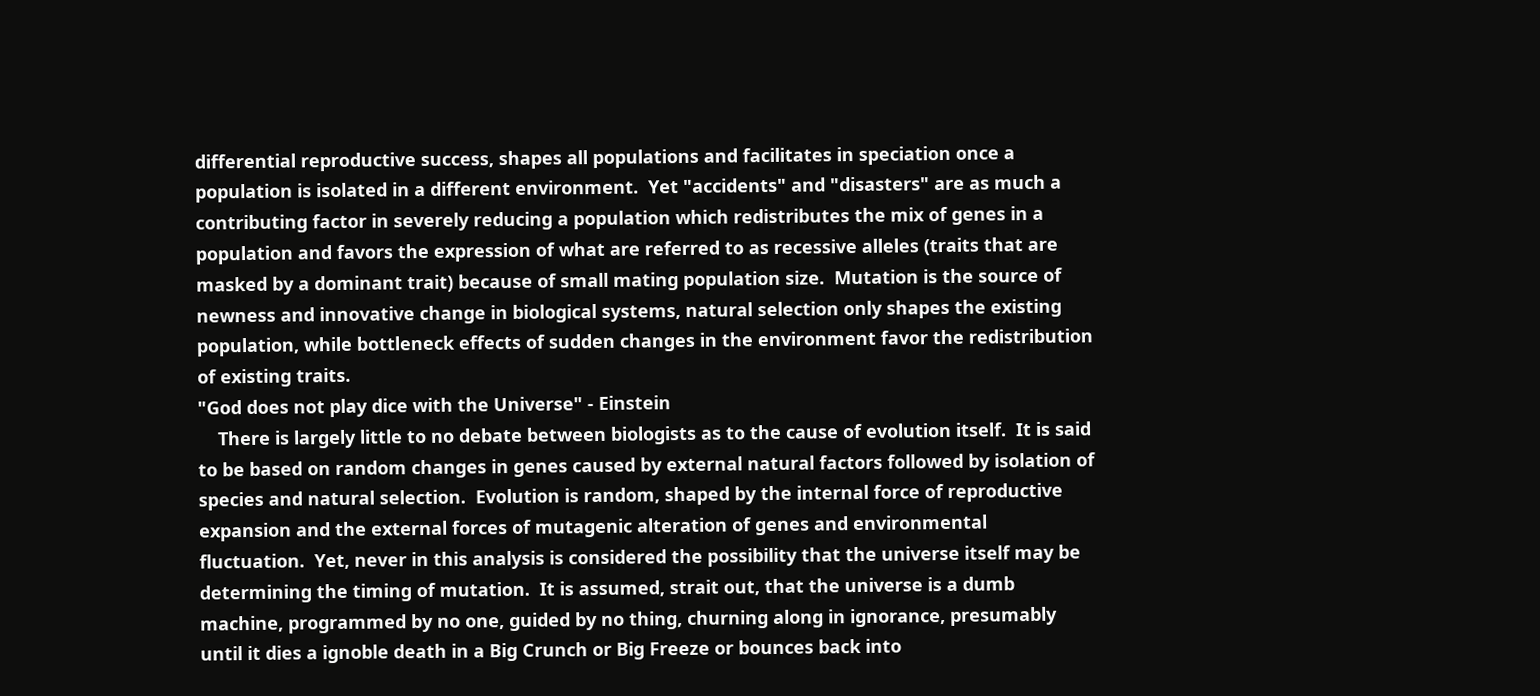differential reproductive success, shapes all populations and facilitates in speciation once a population is isolated in a different environment.  Yet "accidents" and "disasters" are as much a contributing factor in severely reducing a population which redistributes the mix of genes in a population and favors the expression of what are referred to as recessive alleles (traits that are masked by a dominant trait) because of small mating population size.  Mutation is the source of newness and innovative change in biological systems, natural selection only shapes the existing population, while bottleneck effects of sudden changes in the environment favor the redistribution of existing traits.
"God does not play dice with the Universe" - Einstein
    There is largely little to no debate between biologists as to the cause of evolution itself.  It is said to be based on random changes in genes caused by external natural factors followed by isolation of species and natural selection.  Evolution is random, shaped by the internal force of reproductive expansion and the external forces of mutagenic alteration of genes and environmental fluctuation.  Yet, never in this analysis is considered the possibility that the universe itself may be determining the timing of mutation.  It is assumed, strait out, that the universe is a dumb machine, programmed by no one, guided by no thing, churning along in ignorance, presumably until it dies a ignoble death in a Big Crunch or Big Freeze or bounces back into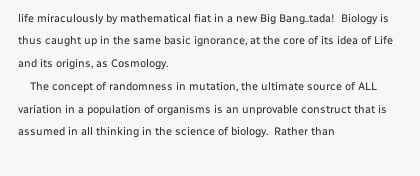life miraculously by mathematical fiat in a new Big Bang..tada!  Biology is thus caught up in the same basic ignorance, at the core of its idea of Life and its origins, as Cosmology.
    The concept of randomness in mutation, the ultimate source of ALL variation in a population of organisms is an unprovable construct that is assumed in all thinking in the science of biology.  Rather than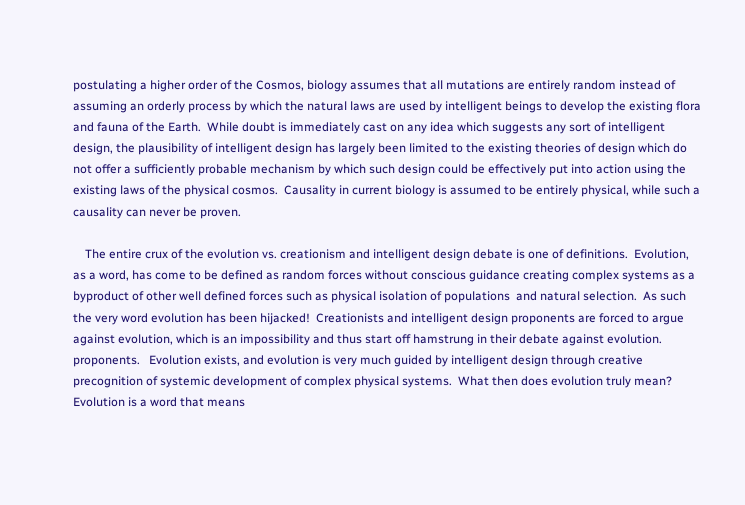postulating a higher order of the Cosmos, biology assumes that all mutations are entirely random instead of assuming an orderly process by which the natural laws are used by intelligent beings to develop the existing flora and fauna of the Earth.  While doubt is immediately cast on any idea which suggests any sort of intelligent design, the plausibility of intelligent design has largely been limited to the existing theories of design which do not offer a sufficiently probable mechanism by which such design could be effectively put into action using the existing laws of the physical cosmos.  Causality in current biology is assumed to be entirely physical, while such a causality can never be proven.

    The entire crux of the evolution vs. creationism and intelligent design debate is one of definitions.  Evolution, as a word, has come to be defined as random forces without conscious guidance creating complex systems as a byproduct of other well defined forces such as physical isolation of populations  and natural selection.  As such the very word evolution has been hijacked!  Creationists and intelligent design proponents are forced to argue against evolution, which is an impossibility and thus start off hamstrung in their debate against evolution. proponents.   Evolution exists, and evolution is very much guided by intelligent design through creative precognition of systemic development of complex physical systems.  What then does evolution truly mean?  Evolution is a word that means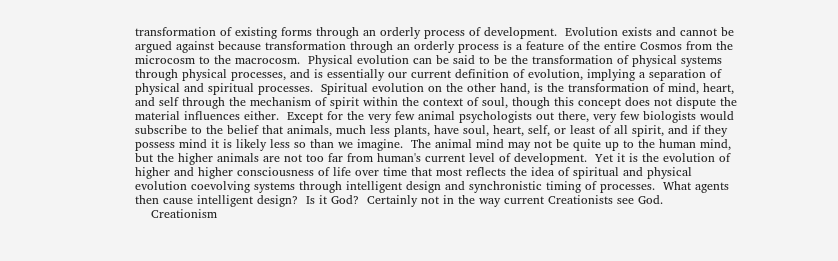transformation of existing forms through an orderly process of development.  Evolution exists and cannot be argued against because transformation through an orderly process is a feature of the entire Cosmos from the microcosm to the macrocosm.  Physical evolution can be said to be the transformation of physical systems through physical processes, and is essentially our current definition of evolution, implying a separation of physical and spiritual processes.  Spiritual evolution on the other hand, is the transformation of mind, heart, and self through the mechanism of spirit within the context of soul, though this concept does not dispute the material influences either.  Except for the very few animal psychologists out there, very few biologists would subscribe to the belief that animals, much less plants, have soul, heart, self, or least of all spirit, and if they possess mind it is likely less so than we imagine.  The animal mind may not be quite up to the human mind, but the higher animals are not too far from human's current level of development.  Yet it is the evolution of higher and higher consciousness of life over time that most reflects the idea of spiritual and physical evolution coevolving systems through intelligent design and synchronistic timing of processes.  What agents then cause intelligent design?  Is it God?  Certainly not in the way current Creationists see God.
    Creationism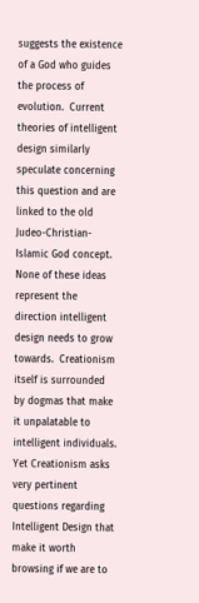suggests the existence of a God who guides the process of evolution.  Current theories of intelligent design similarly speculate concerning this question and are linked to the old Judeo-Christian-Islamic God concept.  None of these ideas represent the direction intelligent design needs to grow towards.  Creationism itself is surrounded by dogmas that make it unpalatable to intelligent individuals.  Yet Creationism asks very pertinent questions regarding Intelligent Design that make it worth browsing if we are to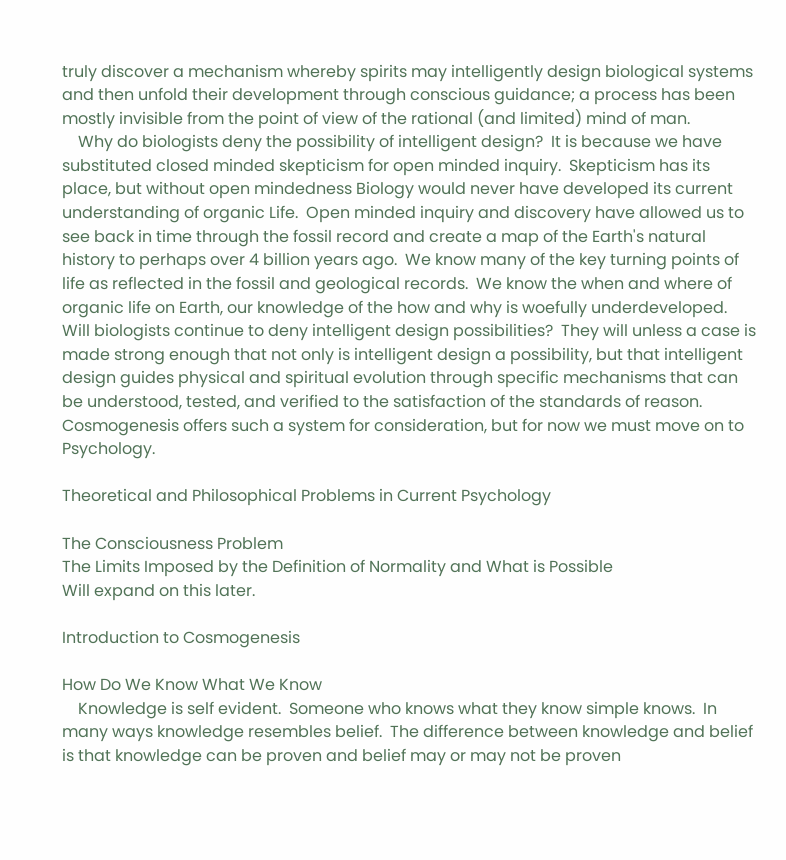truly discover a mechanism whereby spirits may intelligently design biological systems and then unfold their development through conscious guidance; a process has been mostly invisible from the point of view of the rational (and limited) mind of man.
    Why do biologists deny the possibility of intelligent design?  It is because we have substituted closed minded skepticism for open minded inquiry.  Skepticism has its place, but without open mindedness Biology would never have developed its current understanding of organic Life.  Open minded inquiry and discovery have allowed us to see back in time through the fossil record and create a map of the Earth's natural history to perhaps over 4 billion years ago.  We know many of the key turning points of life as reflected in the fossil and geological records.  We know the when and where of organic life on Earth, our knowledge of the how and why is woefully underdeveloped.  Will biologists continue to deny intelligent design possibilities?  They will unless a case is made strong enough that not only is intelligent design a possibility, but that intelligent design guides physical and spiritual evolution through specific mechanisms that can be understood, tested, and verified to the satisfaction of the standards of reason.  Cosmogenesis offers such a system for consideration, but for now we must move on to Psychology.

Theoretical and Philosophical Problems in Current Psychology

The Consciousness Problem
The Limits Imposed by the Definition of Normality and What is Possible
Will expand on this later.

Introduction to Cosmogenesis

How Do We Know What We Know
    Knowledge is self evident.  Someone who knows what they know simple knows.  In many ways knowledge resembles belief.  The difference between knowledge and belief is that knowledge can be proven and belief may or may not be proven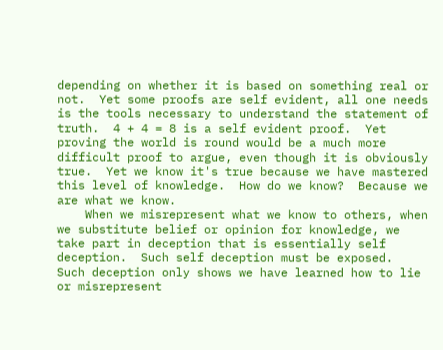depending on whether it is based on something real or not.  Yet some proofs are self evident, all one needs is the tools necessary to understand the statement of truth.  4 + 4 = 8 is a self evident proof.  Yet proving the world is round would be a much more difficult proof to argue, even though it is obviously true.  Yet we know it's true because we have mastered this level of knowledge.  How do we know?  Because we are what we know.
    When we misrepresent what we know to others, when we substitute belief or opinion for knowledge, we take part in deception that is essentially self deception.  Such self deception must be exposed.  Such deception only shows we have learned how to lie or misrepresent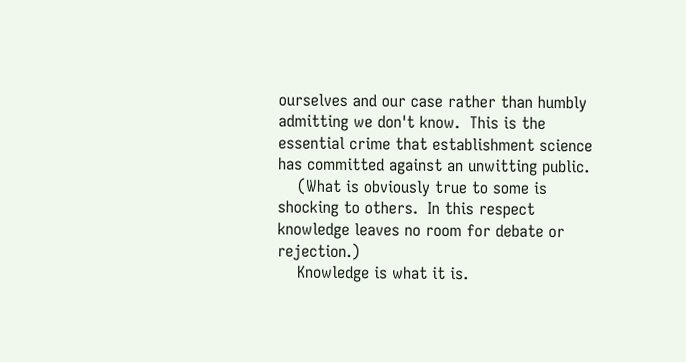ourselves and our case rather than humbly admitting we don't know.  This is the essential crime that establishment science has committed against an unwitting public.
    (What is obviously true to some is shocking to others.  In this respect knowledge leaves no room for debate or rejection.)
    Knowledge is what it is.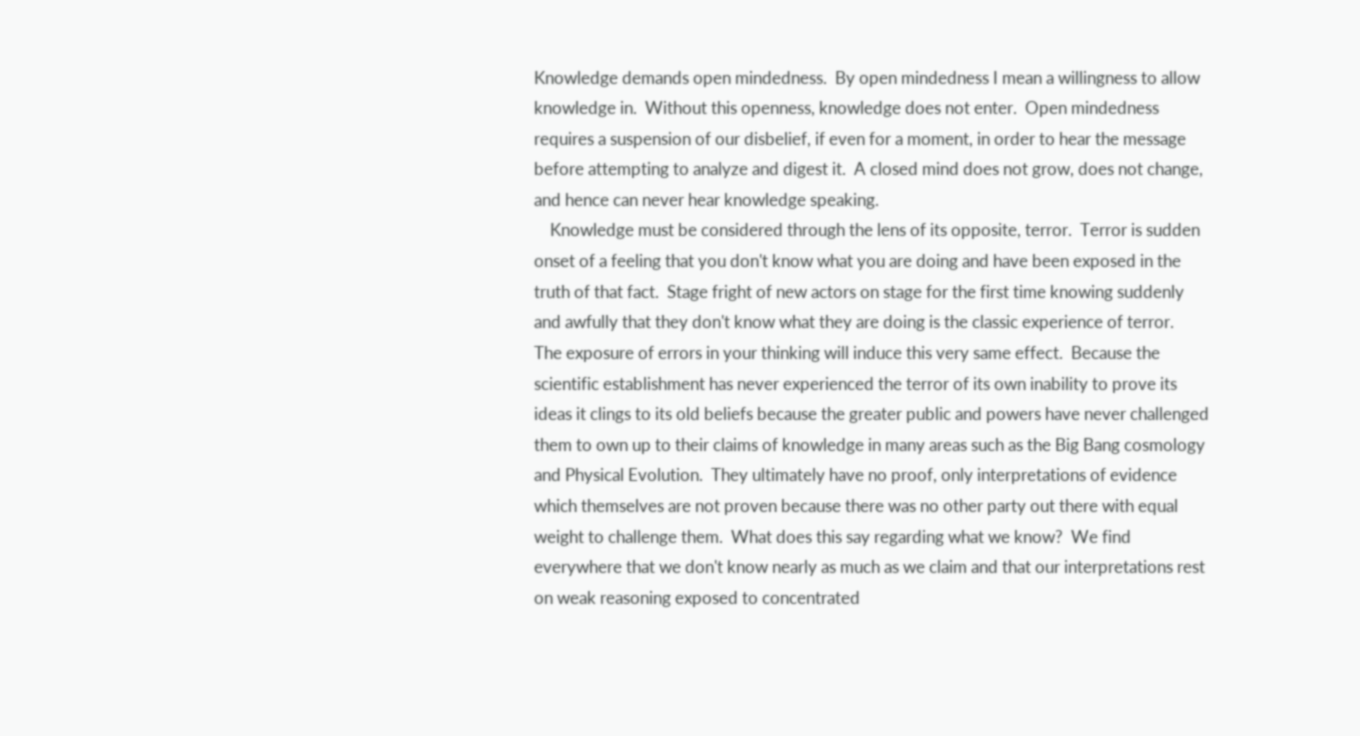Knowledge demands open mindedness.  By open mindedness I mean a willingness to allow knowledge in.  Without this openness, knowledge does not enter.  Open mindedness requires a suspension of our disbelief, if even for a moment, in order to hear the message before attempting to analyze and digest it.  A closed mind does not grow, does not change, and hence can never hear knowledge speaking.
    Knowledge must be considered through the lens of its opposite, terror.  Terror is sudden onset of a feeling that you don't know what you are doing and have been exposed in the truth of that fact.  Stage fright of new actors on stage for the first time knowing suddenly and awfully that they don't know what they are doing is the classic experience of terror.   The exposure of errors in your thinking will induce this very same effect.  Because the scientific establishment has never experienced the terror of its own inability to prove its ideas it clings to its old beliefs because the greater public and powers have never challenged them to own up to their claims of knowledge in many areas such as the Big Bang cosmology and Physical Evolution.  They ultimately have no proof, only interpretations of evidence which themselves are not proven because there was no other party out there with equal weight to challenge them.  What does this say regarding what we know?  We find everywhere that we don't know nearly as much as we claim and that our interpretations rest on weak reasoning exposed to concentrated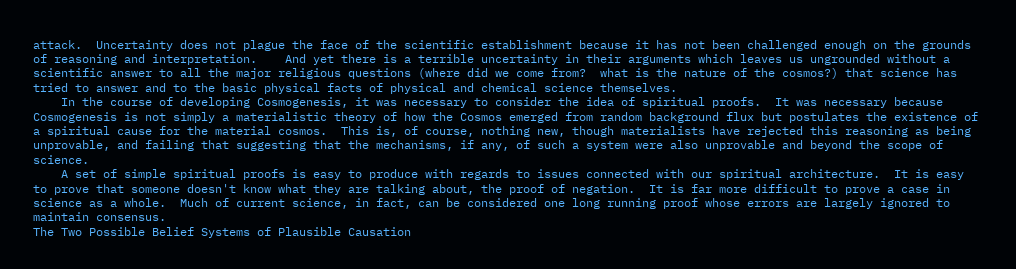attack.  Uncertainty does not plague the face of the scientific establishment because it has not been challenged enough on the grounds of reasoning and interpretation.    And yet there is a terrible uncertainty in their arguments which leaves us ungrounded without a scientific answer to all the major religious questions (where did we come from?  what is the nature of the cosmos?) that science has tried to answer and to the basic physical facts of physical and chemical science themselves.
    In the course of developing Cosmogenesis, it was necessary to consider the idea of spiritual proofs.  It was necessary because Cosmogenesis is not simply a materialistic theory of how the Cosmos emerged from random background flux but postulates the existence of a spiritual cause for the material cosmos.  This is, of course, nothing new, though materialists have rejected this reasoning as being unprovable, and failing that suggesting that the mechanisms, if any, of such a system were also unprovable and beyond the scope of science.
    A set of simple spiritual proofs is easy to produce with regards to issues connected with our spiritual architecture.  It is easy to prove that someone doesn't know what they are talking about, the proof of negation.  It is far more difficult to prove a case in science as a whole.  Much of current science, in fact, can be considered one long running proof whose errors are largely ignored to maintain consensus.
The Two Possible Belief Systems of Plausible Causation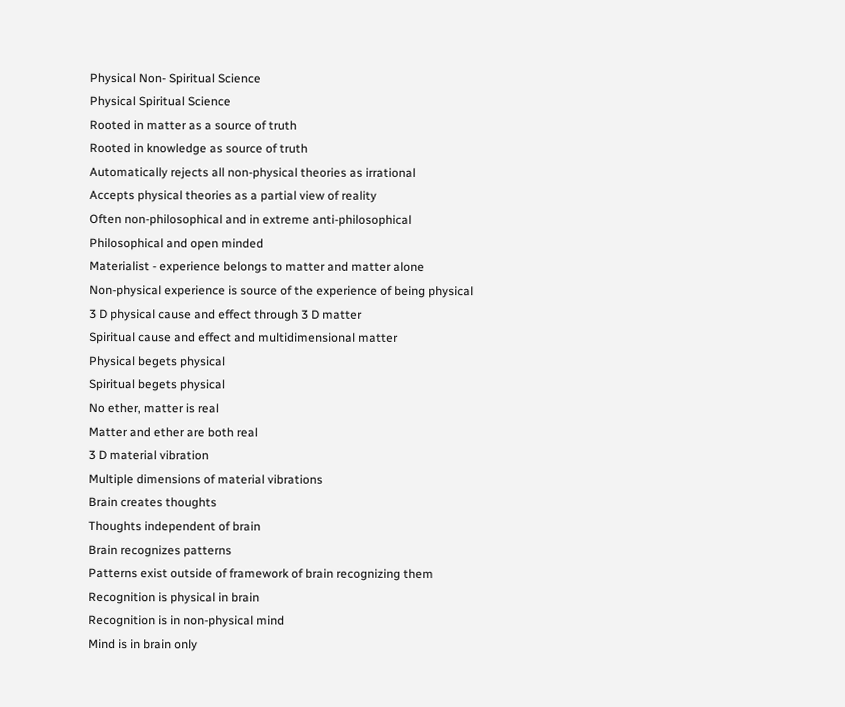Physical Non- Spiritual Science
Physical Spiritual Science
Rooted in matter as a source of truth
Rooted in knowledge as source of truth
Automatically rejects all non-physical theories as irrational
Accepts physical theories as a partial view of reality
Often non-philosophical and in extreme anti-philosophical
Philosophical and open minded
Materialist - experience belongs to matter and matter alone
Non-physical experience is source of the experience of being physical
3 D physical cause and effect through 3 D matter
Spiritual cause and effect and multidimensional matter
Physical begets physical
Spiritual begets physical
No ether, matter is real
Matter and ether are both real
3 D material vibration
Multiple dimensions of material vibrations
Brain creates thoughts
Thoughts independent of brain
Brain recognizes patterns
Patterns exist outside of framework of brain recognizing them
Recognition is physical in brain
Recognition is in non-physical mind
Mind is in brain only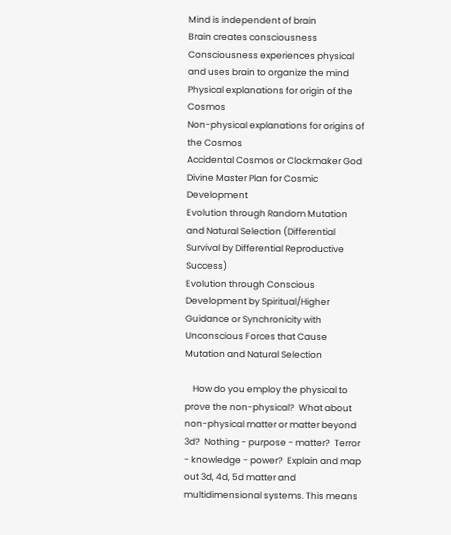Mind is independent of brain
Brain creates consciousness
Consciousness experiences physical and uses brain to organize the mind
Physical explanations for origin of the Cosmos
Non-physical explanations for origins of the Cosmos
Accidental Cosmos or Clockmaker God
Divine Master Plan for Cosmic Development
Evolution through Random Mutation and Natural Selection (Differential Survival by Differential Reproductive Success)
Evolution through Conscious Development by Spiritual/Higher Guidance or Synchronicity with Unconscious Forces that Cause Mutation and Natural Selection

    How do you employ the physical to prove the non-physical?  What about non-physical matter or matter beyond 3d?  Nothing - purpose - matter?  Terror - knowledge - power?  Explain and map out 3d, 4d, 5d matter and multidimensional systems. This means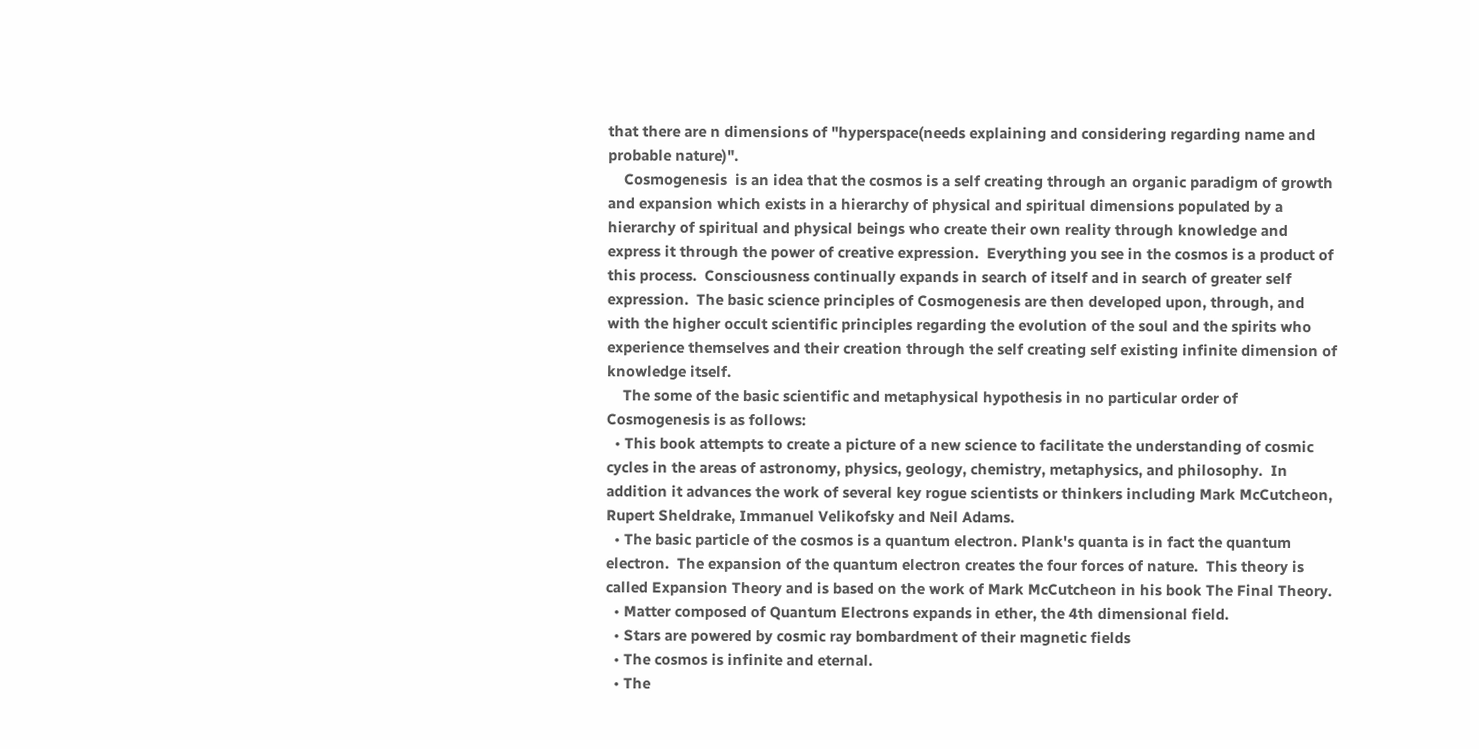that there are n dimensions of "hyperspace(needs explaining and considering regarding name and probable nature)".
    Cosmogenesis  is an idea that the cosmos is a self creating through an organic paradigm of growth and expansion which exists in a hierarchy of physical and spiritual dimensions populated by a hierarchy of spiritual and physical beings who create their own reality through knowledge and express it through the power of creative expression.  Everything you see in the cosmos is a product of this process.  Consciousness continually expands in search of itself and in search of greater self expression.  The basic science principles of Cosmogenesis are then developed upon, through, and with the higher occult scientific principles regarding the evolution of the soul and the spirits who experience themselves and their creation through the self creating self existing infinite dimension of knowledge itself.
    The some of the basic scientific and metaphysical hypothesis in no particular order of Cosmogenesis is as follows:
  • This book attempts to create a picture of a new science to facilitate the understanding of cosmic cycles in the areas of astronomy, physics, geology, chemistry, metaphysics, and philosophy.  In addition it advances the work of several key rogue scientists or thinkers including Mark McCutcheon, Rupert Sheldrake, Immanuel Velikofsky and Neil Adams.
  • The basic particle of the cosmos is a quantum electron. Plank's quanta is in fact the quantum electron.  The expansion of the quantum electron creates the four forces of nature.  This theory is called Expansion Theory and is based on the work of Mark McCutcheon in his book The Final Theory.
  • Matter composed of Quantum Electrons expands in ether, the 4th dimensional field.
  • Stars are powered by cosmic ray bombardment of their magnetic fields
  • The cosmos is infinite and eternal.
  • The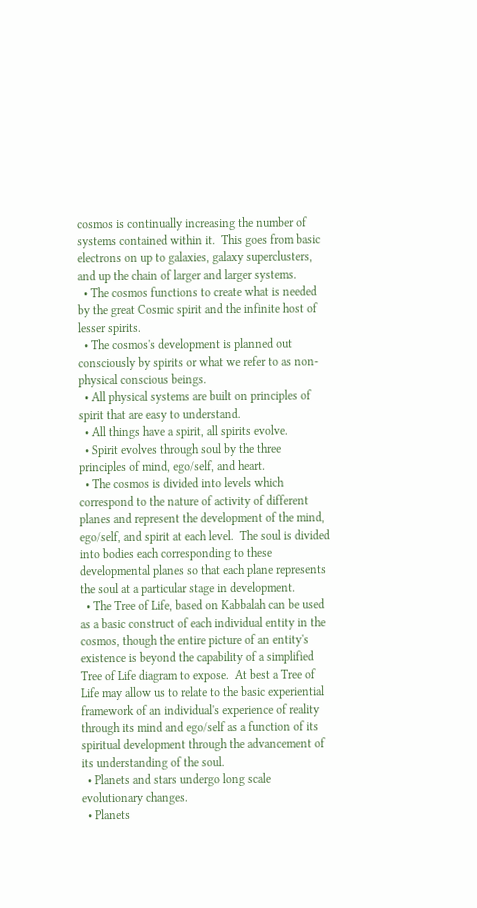cosmos is continually increasing the number of systems contained within it.  This goes from basic electrons on up to galaxies, galaxy superclusters, and up the chain of larger and larger systems.
  • The cosmos functions to create what is needed by the great Cosmic spirit and the infinite host of lesser spirits.
  • The cosmos's development is planned out consciously by spirits or what we refer to as non-physical conscious beings.
  • All physical systems are built on principles of spirit that are easy to understand.
  • All things have a spirit, all spirits evolve.
  • Spirit evolves through soul by the three principles of mind, ego/self, and heart.
  • The cosmos is divided into levels which correspond to the nature of activity of different planes and represent the development of the mind, ego/self, and spirit at each level.  The soul is divided into bodies each corresponding to these developmental planes so that each plane represents the soul at a particular stage in development.
  • The Tree of Life, based on Kabbalah can be used as a basic construct of each individual entity in the cosmos, though the entire picture of an entity's existence is beyond the capability of a simplified Tree of Life diagram to expose.  At best a Tree of Life may allow us to relate to the basic experiential framework of an individual's experience of reality through its mind and ego/self as a function of its spiritual development through the advancement of its understanding of the soul.
  • Planets and stars undergo long scale evolutionary changes.
  • Planets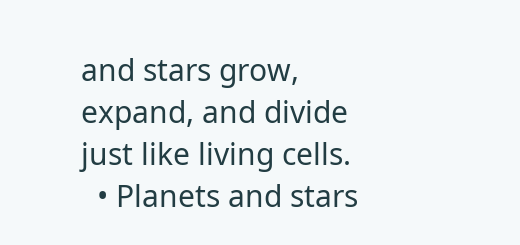and stars grow, expand, and divide just like living cells.
  • Planets and stars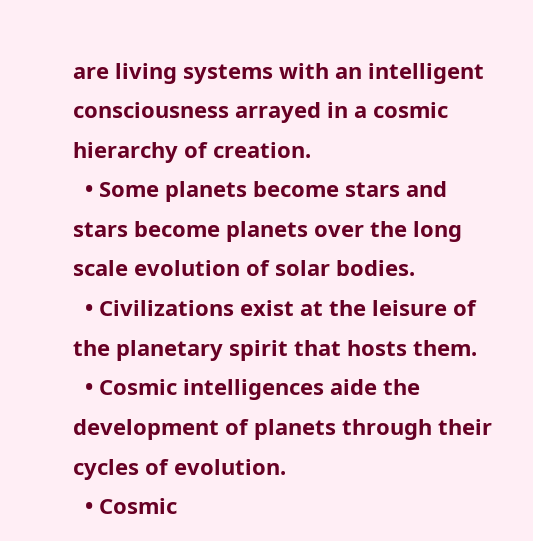are living systems with an intelligent consciousness arrayed in a cosmic hierarchy of creation.
  • Some planets become stars and stars become planets over the long scale evolution of solar bodies.
  • Civilizations exist at the leisure of the planetary spirit that hosts them.
  • Cosmic intelligences aide the development of planets through their cycles of evolution.
  • Cosmic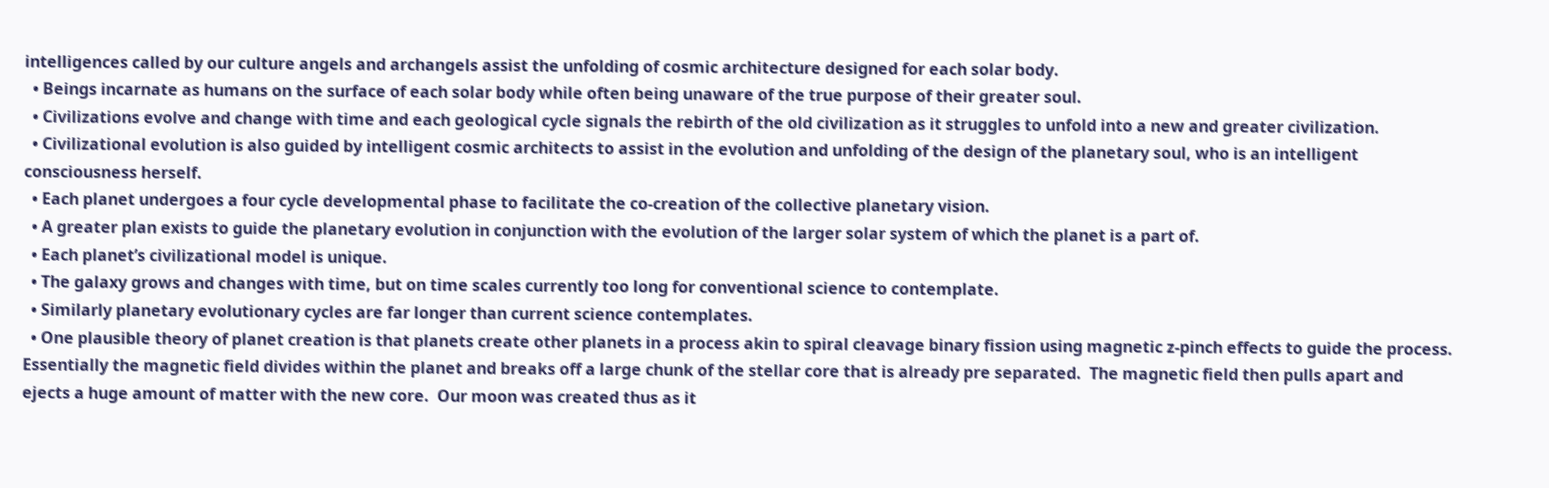intelligences called by our culture angels and archangels assist the unfolding of cosmic architecture designed for each solar body.
  • Beings incarnate as humans on the surface of each solar body while often being unaware of the true purpose of their greater soul.
  • Civilizations evolve and change with time and each geological cycle signals the rebirth of the old civilization as it struggles to unfold into a new and greater civilization.
  • Civilizational evolution is also guided by intelligent cosmic architects to assist in the evolution and unfolding of the design of the planetary soul, who is an intelligent consciousness herself.
  • Each planet undergoes a four cycle developmental phase to facilitate the co-creation of the collective planetary vision.
  • A greater plan exists to guide the planetary evolution in conjunction with the evolution of the larger solar system of which the planet is a part of.
  • Each planet’s civilizational model is unique.
  • The galaxy grows and changes with time, but on time scales currently too long for conventional science to contemplate.
  • Similarly planetary evolutionary cycles are far longer than current science contemplates.
  • One plausible theory of planet creation is that planets create other planets in a process akin to spiral cleavage binary fission using magnetic z-pinch effects to guide the process.  Essentially the magnetic field divides within the planet and breaks off a large chunk of the stellar core that is already pre separated.  The magnetic field then pulls apart and ejects a huge amount of matter with the new core.  Our moon was created thus as it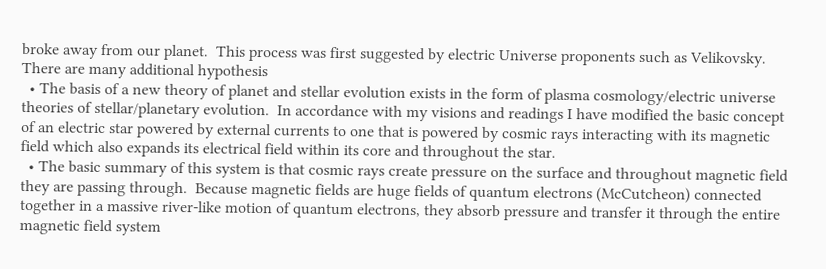broke away from our planet.  This process was first suggested by electric Universe proponents such as Velikovsky.  There are many additional hypothesis
  • The basis of a new theory of planet and stellar evolution exists in the form of plasma cosmology/electric universe theories of stellar/planetary evolution.  In accordance with my visions and readings I have modified the basic concept of an electric star powered by external currents to one that is powered by cosmic rays interacting with its magnetic field which also expands its electrical field within its core and throughout the star.
  • The basic summary of this system is that cosmic rays create pressure on the surface and throughout magnetic field they are passing through.  Because magnetic fields are huge fields of quantum electrons (McCutcheon) connected together in a massive river-like motion of quantum electrons, they absorb pressure and transfer it through the entire magnetic field system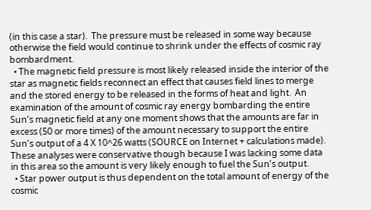(in this case a star).  The pressure must be released in some way because otherwise the field would continue to shrink under the effects of cosmic ray bombardment.
  • The magnetic field pressure is most likely released inside the interior of the star as magnetic fields reconnect an effect that causes field lines to merge and the stored energy to be released in the forms of heat and light.  An examination of the amount of cosmic ray energy bombarding the entire Sun’s magnetic field at any one moment shows that the amounts are far in excess (50 or more times) of the amount necessary to support the entire Sun’s output of a 4 X 10^26 watts (SOURCE on Internet + calculations made).  These analyses were conservative though because I was lacking some data in this area so the amount is very likely enough to fuel the Sun’s output.
  • Star power output is thus dependent on the total amount of energy of the cosmic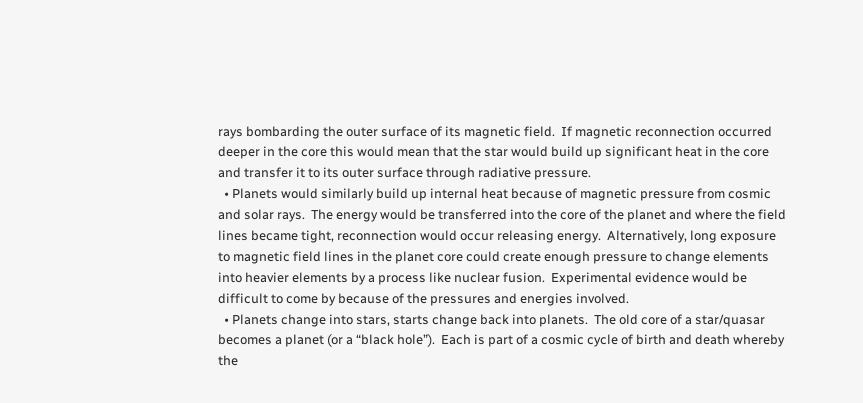rays bombarding the outer surface of its magnetic field.  If magnetic reconnection occurred deeper in the core this would mean that the star would build up significant heat in the core and transfer it to its outer surface through radiative pressure.
  • Planets would similarly build up internal heat because of magnetic pressure from cosmic and solar rays.  The energy would be transferred into the core of the planet and where the field lines became tight, reconnection would occur releasing energy.  Alternatively, long exposure to magnetic field lines in the planet core could create enough pressure to change elements into heavier elements by a process like nuclear fusion.  Experimental evidence would be difficult to come by because of the pressures and energies involved.
  • Planets change into stars, starts change back into planets.  The old core of a star/quasar becomes a planet (or a “black hole”).  Each is part of a cosmic cycle of birth and death whereby the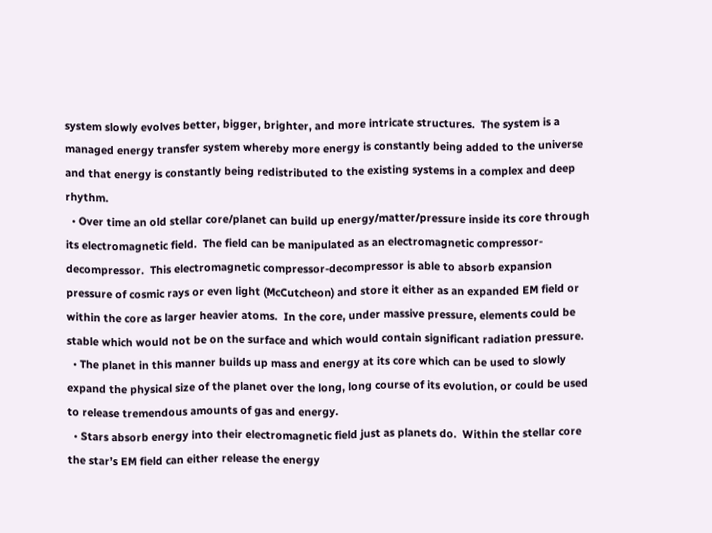system slowly evolves better, bigger, brighter, and more intricate structures.  The system is a managed energy transfer system whereby more energy is constantly being added to the universe and that energy is constantly being redistributed to the existing systems in a complex and deep rhythm.
  • Over time an old stellar core/planet can build up energy/matter/pressure inside its core through its electromagnetic field.  The field can be manipulated as an electromagnetic compressor-decompressor.  This electromagnetic compressor-decompressor is able to absorb expansion pressure of cosmic rays or even light (McCutcheon) and store it either as an expanded EM field or within the core as larger heavier atoms.  In the core, under massive pressure, elements could be stable which would not be on the surface and which would contain significant radiation pressure.
  • The planet in this manner builds up mass and energy at its core which can be used to slowly expand the physical size of the planet over the long, long course of its evolution, or could be used to release tremendous amounts of gas and energy.
  • Stars absorb energy into their electromagnetic field just as planets do.  Within the stellar core the star’s EM field can either release the energy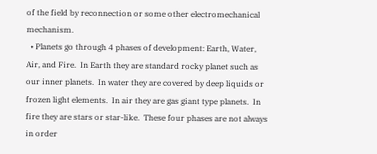of the field by reconnection or some other electromechanical mechanism.
  • Planets go through 4 phases of development: Earth, Water, Air, and Fire.  In Earth they are standard rocky planet such as our inner planets.  In water they are covered by deep liquids or frozen light elements.  In air they are gas giant type planets.  In fire they are stars or star-like.  These four phases are not always in order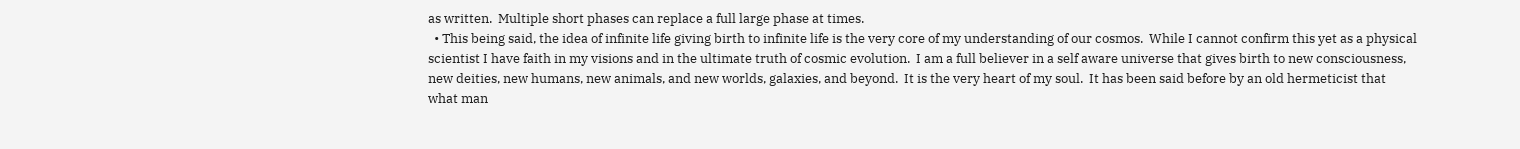as written.  Multiple short phases can replace a full large phase at times.
  • This being said, the idea of infinite life giving birth to infinite life is the very core of my understanding of our cosmos.  While I cannot confirm this yet as a physical scientist I have faith in my visions and in the ultimate truth of cosmic evolution.  I am a full believer in a self aware universe that gives birth to new consciousness, new deities, new humans, new animals, and new worlds, galaxies, and beyond.  It is the very heart of my soul.  It has been said before by an old hermeticist that what man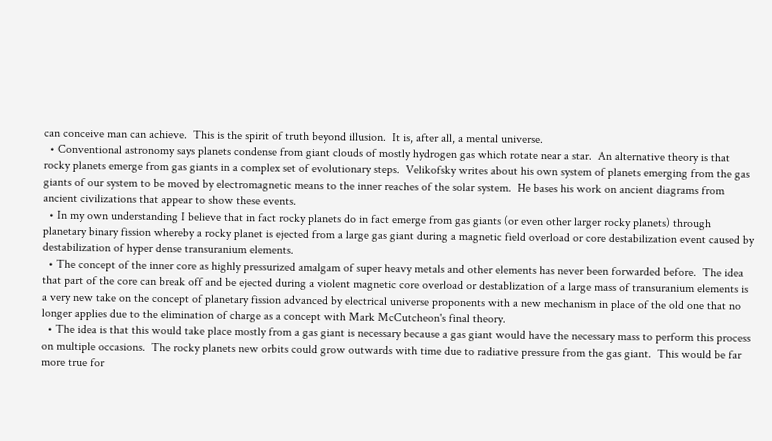can conceive man can achieve.  This is the spirit of truth beyond illusion.  It is, after all, a mental universe.
  • Conventional astronomy says planets condense from giant clouds of mostly hydrogen gas which rotate near a star.  An alternative theory is that rocky planets emerge from gas giants in a complex set of evolutionary steps.  Velikofsky writes about his own system of planets emerging from the gas giants of our system to be moved by electromagnetic means to the inner reaches of the solar system.  He bases his work on ancient diagrams from ancient civilizations that appear to show these events.
  • In my own understanding I believe that in fact rocky planets do in fact emerge from gas giants (or even other larger rocky planets) through planetary binary fission whereby a rocky planet is ejected from a large gas giant during a magnetic field overload or core destabilization event caused by destabilization of hyper dense transuranium elements.
  • The concept of the inner core as highly pressurized amalgam of super heavy metals and other elements has never been forwarded before.  The idea that part of the core can break off and be ejected during a violent magnetic core overload or destablization of a large mass of transuranium elements is a very new take on the concept of planetary fission advanced by electrical universe proponents with a new mechanism in place of the old one that no longer applies due to the elimination of charge as a concept with Mark McCutcheon's final theory.
  • The idea is that this would take place mostly from a gas giant is necessary because a gas giant would have the necessary mass to perform this process on multiple occasions.  The rocky planets new orbits could grow outwards with time due to radiative pressure from the gas giant.  This would be far more true for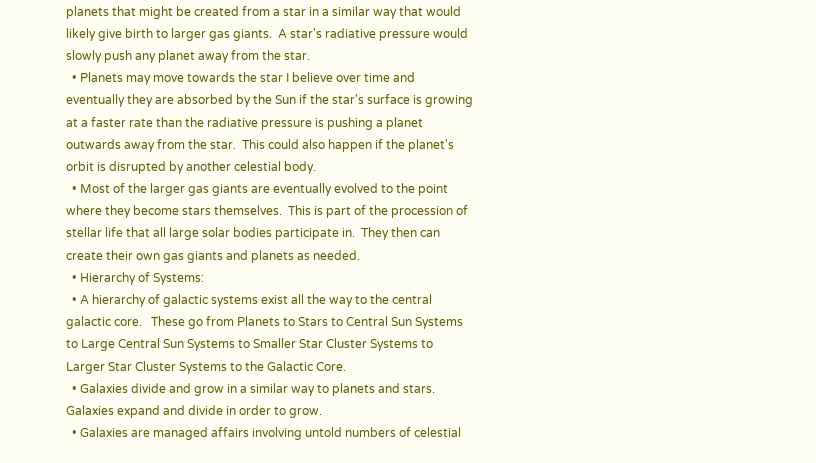planets that might be created from a star in a similar way that would likely give birth to larger gas giants.  A star's radiative pressure would slowly push any planet away from the star.
  • Planets may move towards the star I believe over time and eventually they are absorbed by the Sun if the star's surface is growing at a faster rate than the radiative pressure is pushing a planet outwards away from the star.  This could also happen if the planet's orbit is disrupted by another celestial body.
  • Most of the larger gas giants are eventually evolved to the point where they become stars themselves.  This is part of the procession of stellar life that all large solar bodies participate in.  They then can create their own gas giants and planets as needed.
  • Hierarchy of Systems:
  • A hierarchy of galactic systems exist all the way to the central galactic core.   These go from Planets to Stars to Central Sun Systems to Large Central Sun Systems to Smaller Star Cluster Systems to Larger Star Cluster Systems to the Galactic Core.
  • Galaxies divide and grow in a similar way to planets and stars.  Galaxies expand and divide in order to grow.
  • Galaxies are managed affairs involving untold numbers of celestial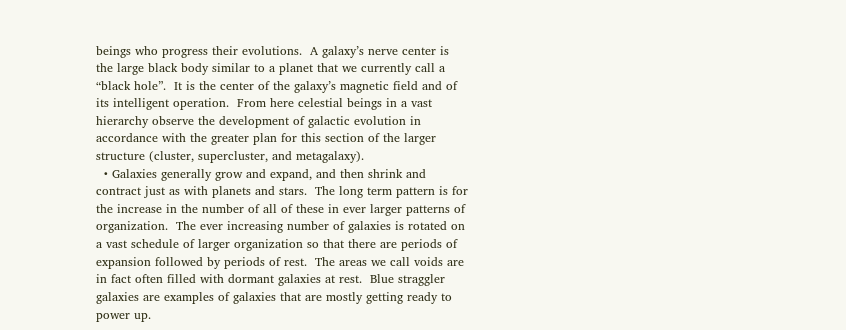beings who progress their evolutions.  A galaxy’s nerve center is the large black body similar to a planet that we currently call a “black hole”.  It is the center of the galaxy’s magnetic field and of its intelligent operation.  From here celestial beings in a vast hierarchy observe the development of galactic evolution in accordance with the greater plan for this section of the larger structure (cluster, supercluster, and metagalaxy).
  • Galaxies generally grow and expand, and then shrink and contract just as with planets and stars.  The long term pattern is for the increase in the number of all of these in ever larger patterns of organization.  The ever increasing number of galaxies is rotated on a vast schedule of larger organization so that there are periods of expansion followed by periods of rest.  The areas we call voids are in fact often filled with dormant galaxies at rest.  Blue straggler galaxies are examples of galaxies that are mostly getting ready to power up.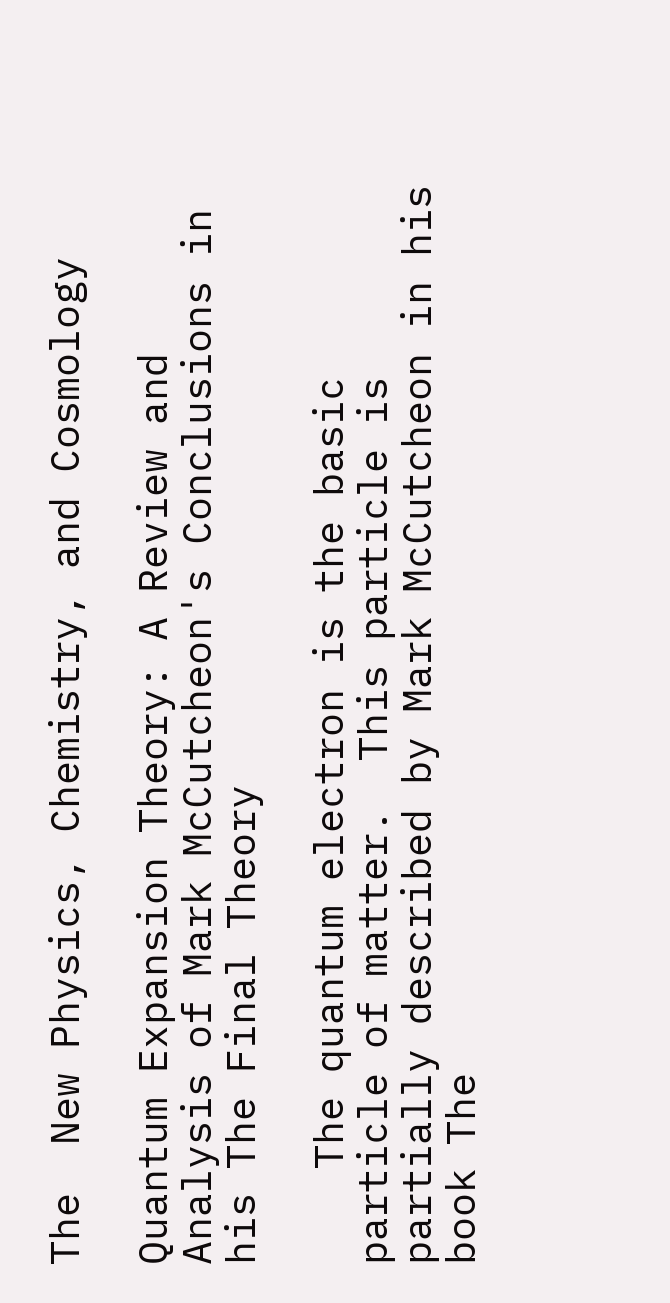The  New Physics, Chemistry, and Cosmology

Quantum Expansion Theory: A Review and Analysis of Mark McCutcheon's Conclusions in his The Final Theory

    The quantum electron is the basic particle of matter.  This particle is partially described by Mark McCutcheon in his book The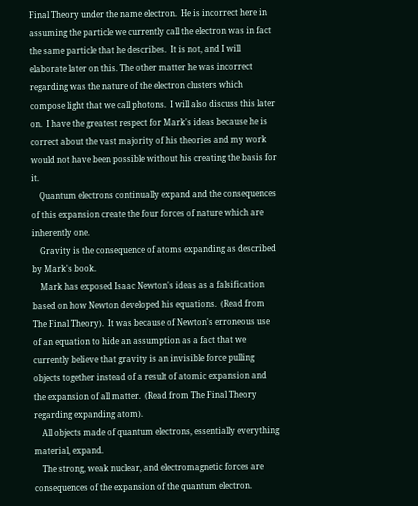Final Theory under the name electron.  He is incorrect here in assuming the particle we currently call the electron was in fact the same particle that he describes.  It is not, and I will elaborate later on this. The other matter he was incorrect regarding was the nature of the electron clusters which compose light that we call photons.  I will also discuss this later on.  I have the greatest respect for Mark's ideas because he is correct about the vast majority of his theories and my work would not have been possible without his creating the basis for it.
    Quantum electrons continually expand and the consequences of this expansion create the four forces of nature which are inherently one.
    Gravity is the consequence of atoms expanding as described by Mark's book.
    Mark has exposed Isaac Newton's ideas as a falsification based on how Newton developed his equations.  (Read from The Final Theory).  It was because of Newton's erroneous use of an equation to hide an assumption as a fact that we currently believe that gravity is an invisible force pulling objects together instead of a result of atomic expansion and the expansion of all matter.  (Read from The Final Theory regarding expanding atom).
    All objects made of quantum electrons, essentially everything material, expand.
    The strong, weak nuclear, and electromagnetic forces are consequences of the expansion of the quantum electron.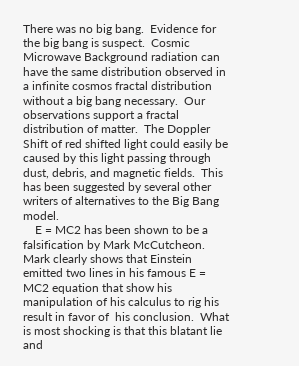There was no big bang.  Evidence for the big bang is suspect.  Cosmic Microwave Background radiation can have the same distribution observed in a infinite cosmos fractal distribution without a big bang necessary.  Our observations support a fractal distribution of matter.  The Doppler Shift of red shifted light could easily be caused by this light passing through dust, debris, and magnetic fields.  This has been suggested by several other writers of alternatives to the Big Bang model.
    E = MC2 has been shown to be a falsification by Mark McCutcheon.  Mark clearly shows that Einstein emitted two lines in his famous E = MC2 equation that show his manipulation of his calculus to rig his result in favor of  his conclusion.  What is most shocking is that this blatant lie and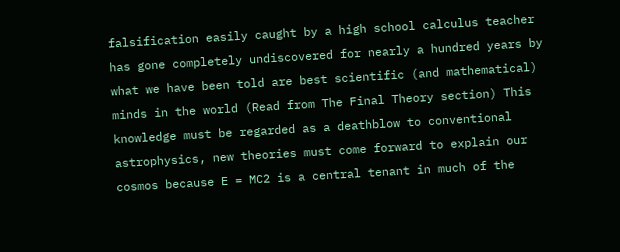falsification easily caught by a high school calculus teacher has gone completely undiscovered for nearly a hundred years by what we have been told are best scientific (and mathematical) minds in the world (Read from The Final Theory section) This knowledge must be regarded as a deathblow to conventional astrophysics, new theories must come forward to explain our cosmos because E = MC2 is a central tenant in much of the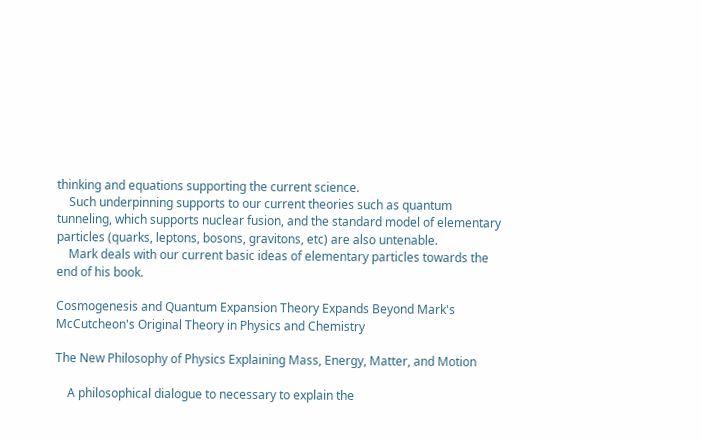thinking and equations supporting the current science.
    Such underpinning supports to our current theories such as quantum tunneling, which supports nuclear fusion, and the standard model of elementary particles (quarks, leptons, bosons, gravitons, etc) are also untenable.
    Mark deals with our current basic ideas of elementary particles towards the end of his book.

Cosmogenesis and Quantum Expansion Theory Expands Beyond Mark's McCutcheon's Original Theory in Physics and Chemistry

The New Philosophy of Physics Explaining Mass, Energy, Matter, and Motion

    A philosophical dialogue to necessary to explain the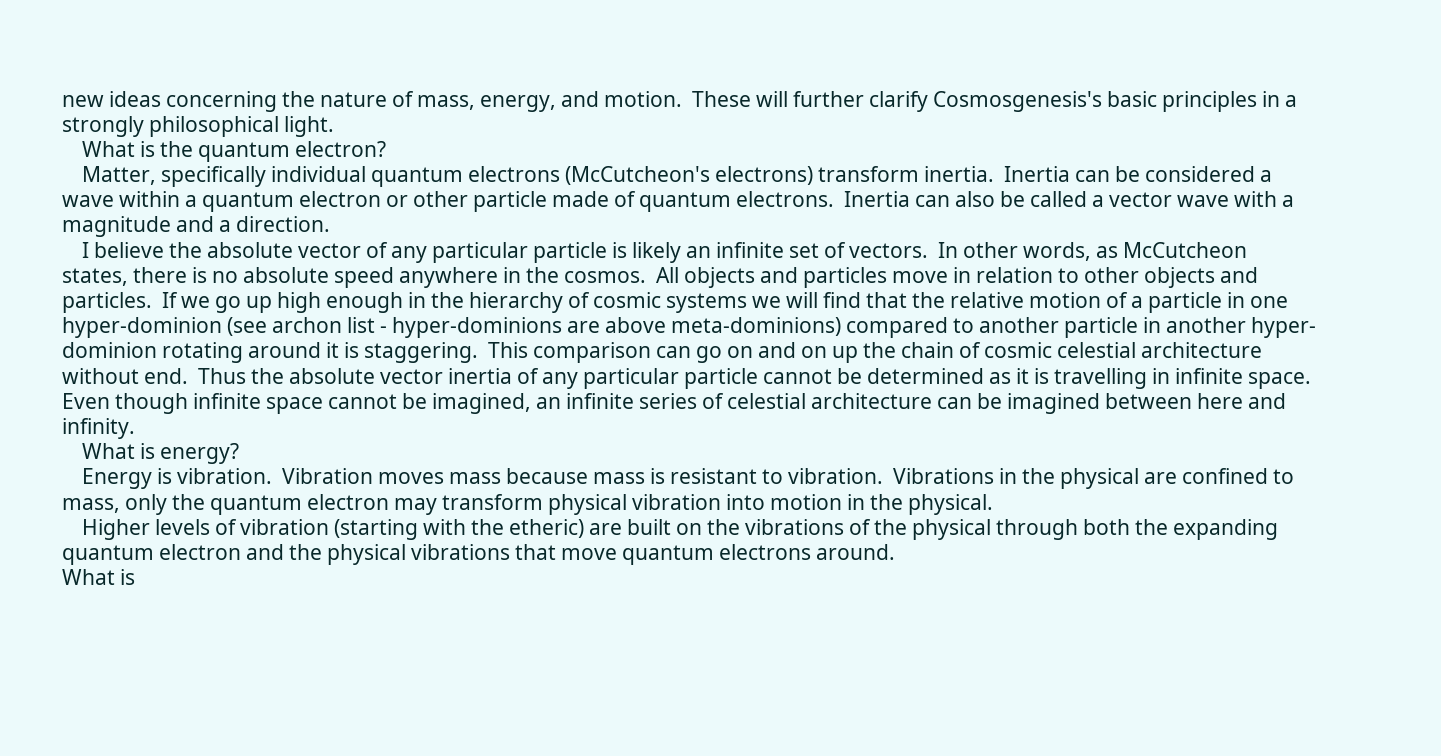new ideas concerning the nature of mass, energy, and motion.  These will further clarify Cosmosgenesis's basic principles in a strongly philosophical light.
    What is the quantum electron?
    Matter, specifically individual quantum electrons (McCutcheon's electrons) transform inertia.  Inertia can be considered a wave within a quantum electron or other particle made of quantum electrons.  Inertia can also be called a vector wave with a magnitude and a direction.
    I believe the absolute vector of any particular particle is likely an infinite set of vectors.  In other words, as McCutcheon states, there is no absolute speed anywhere in the cosmos.  All objects and particles move in relation to other objects and particles.  If we go up high enough in the hierarchy of cosmic systems we will find that the relative motion of a particle in one hyper-dominion (see archon list - hyper-dominions are above meta-dominions) compared to another particle in another hyper-dominion rotating around it is staggering.  This comparison can go on and on up the chain of cosmic celestial architecture without end.  Thus the absolute vector inertia of any particular particle cannot be determined as it is travelling in infinite space.  Even though infinite space cannot be imagined, an infinite series of celestial architecture can be imagined between here and infinity.
    What is energy?
    Energy is vibration.  Vibration moves mass because mass is resistant to vibration.  Vibrations in the physical are confined to mass, only the quantum electron may transform physical vibration into motion in the physical.
    Higher levels of vibration (starting with the etheric) are built on the vibrations of the physical through both the expanding quantum electron and the physical vibrations that move quantum electrons around.
What is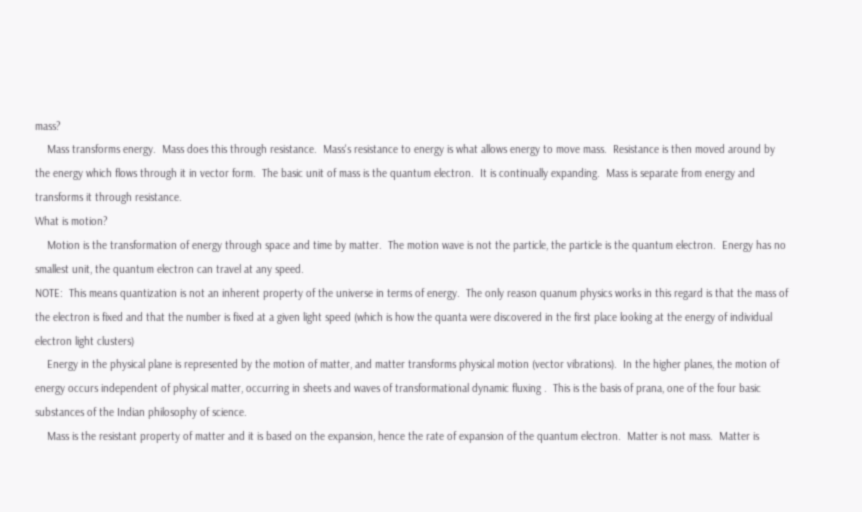mass?
    Mass transforms energy.  Mass does this through resistance.  Mass's resistance to energy is what allows energy to move mass.  Resistance is then moved around by the energy which flows through it in vector form.  The basic unit of mass is the quantum electron.  It is continually expanding.  Mass is separate from energy and transforms it through resistance.
What is motion?
    Motion is the transformation of energy through space and time by matter.  The motion wave is not the particle, the particle is the quantum electron.  Energy has no smallest unit, the quantum electron can travel at any speed.
NOTE:  This means quantization is not an inherent property of the universe in terms of energy.  The only reason quanum physics works in this regard is that the mass of the electron is fixed and that the number is fixed at a given light speed (which is how the quanta were discovered in the first place looking at the energy of individual electron light clusters)
    Energy in the physical plane is represented by the motion of matter, and matter transforms physical motion (vector vibrations).  In the higher planes, the motion of energy occurs independent of physical matter, occurring in sheets and waves of transformational dynamic fluxing .  This is the basis of prana, one of the four basic substances of the Indian philosophy of science.
    Mass is the resistant property of matter and it is based on the expansion, hence the rate of expansion of the quantum electron.  Matter is not mass.  Matter is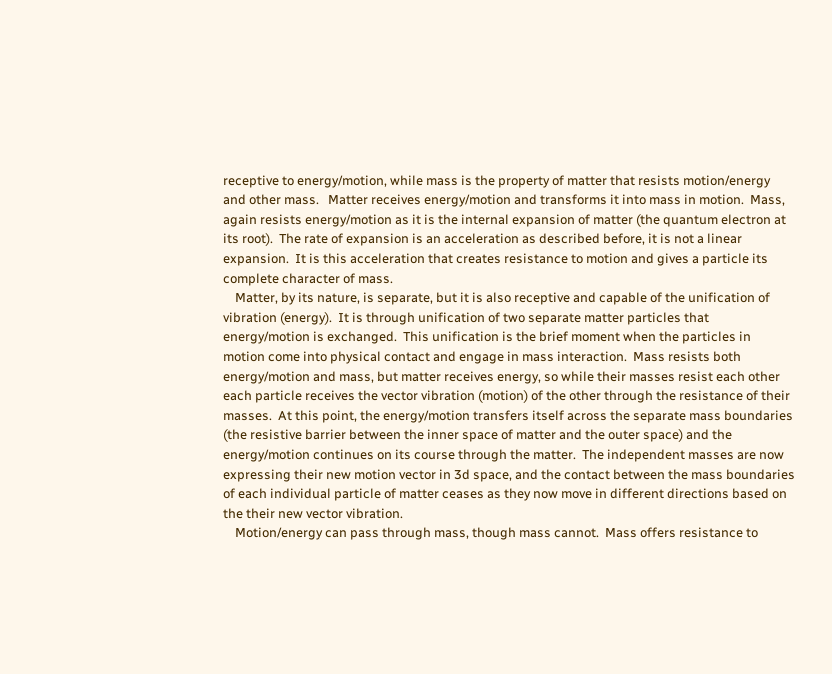receptive to energy/motion, while mass is the property of matter that resists motion/energy and other mass.   Matter receives energy/motion and transforms it into mass in motion.  Mass, again resists energy/motion as it is the internal expansion of matter (the quantum electron at its root).  The rate of expansion is an acceleration as described before, it is not a linear expansion.  It is this acceleration that creates resistance to motion and gives a particle its complete character of mass.
    Matter, by its nature, is separate, but it is also receptive and capable of the unification of vibration (energy).  It is through unification of two separate matter particles that energy/motion is exchanged.  This unification is the brief moment when the particles in motion come into physical contact and engage in mass interaction.  Mass resists both energy/motion and mass, but matter receives energy, so while their masses resist each other each particle receives the vector vibration (motion) of the other through the resistance of their masses.  At this point, the energy/motion transfers itself across the separate mass boundaries (the resistive barrier between the inner space of matter and the outer space) and the energy/motion continues on its course through the matter.  The independent masses are now expressing their new motion vector in 3d space, and the contact between the mass boundaries of each individual particle of matter ceases as they now move in different directions based on the their new vector vibration.
    Motion/energy can pass through mass, though mass cannot.  Mass offers resistance to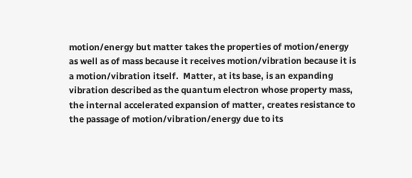motion/energy but matter takes the properties of motion/energy as well as of mass because it receives motion/vibration because it is a motion/vibration itself.  Matter, at its base, is an expanding vibration described as the quantum electron whose property mass, the internal accelerated expansion of matter, creates resistance to the passage of motion/vibration/energy due to its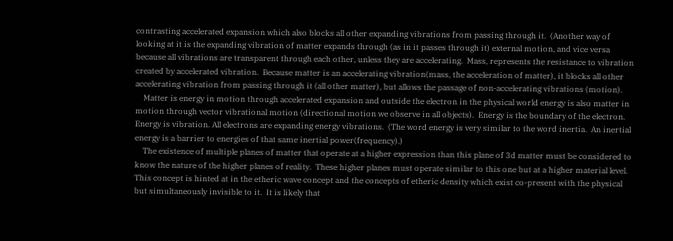contrasting accelerated expansion which also blocks all other expanding vibrations from passing through it.  (Another way of looking at it is the expanding vibration of matter expands through (as in it passes through it) external motion, and vice versa because all vibrations are transparent through each other, unless they are accelerating.  Mass, represents the resistance to vibration created by accelerated vibration.  Because matter is an accelerating vibration(mass, the acceleration of matter), it blocks all other accelerating vibration from passing through it (all other matter), but allows the passage of non-accelerating vibrations (motion).
    Matter is energy in motion through accelerated expansion and outside the electron in the physical world energy is also matter in motion through vector vibrational motion (directional motion we observe in all objects).  Energy is the boundary of the electron.  Energy is vibration. All electrons are expanding energy vibrations.  (The word energy is very similar to the word inertia.  An inertial energy is a barrier to energies of that same inertial power(frequency).)
    The existence of multiple planes of matter that operate at a higher expression than this plane of 3d matter must be considered to know the nature of the higher planes of reality.  These higher planes must operate similar to this one but at a higher material level.  This concept is hinted at in the etheric wave concept and the concepts of etheric density which exist co-present with the physical but simultaneously invisible to it.  It is likely that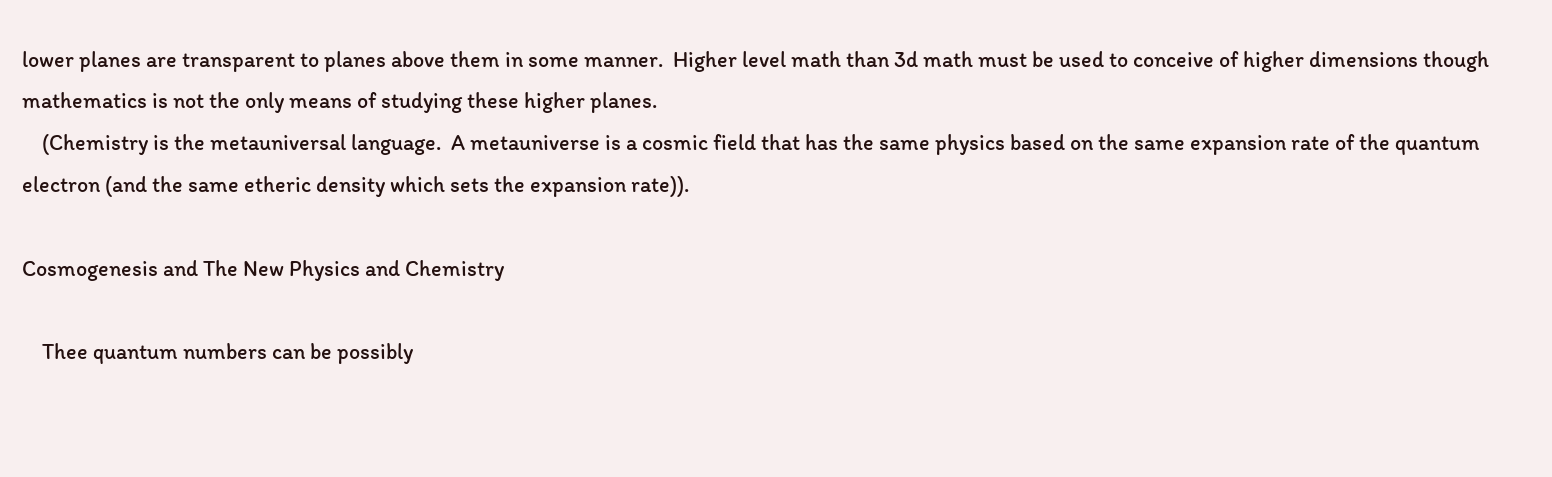lower planes are transparent to planes above them in some manner.  Higher level math than 3d math must be used to conceive of higher dimensions though mathematics is not the only means of studying these higher planes.
    (Chemistry is the metauniversal language.  A metauniverse is a cosmic field that has the same physics based on the same expansion rate of the quantum electron (and the same etheric density which sets the expansion rate)).

Cosmogenesis and The New Physics and Chemistry

    Thee quantum numbers can be possibly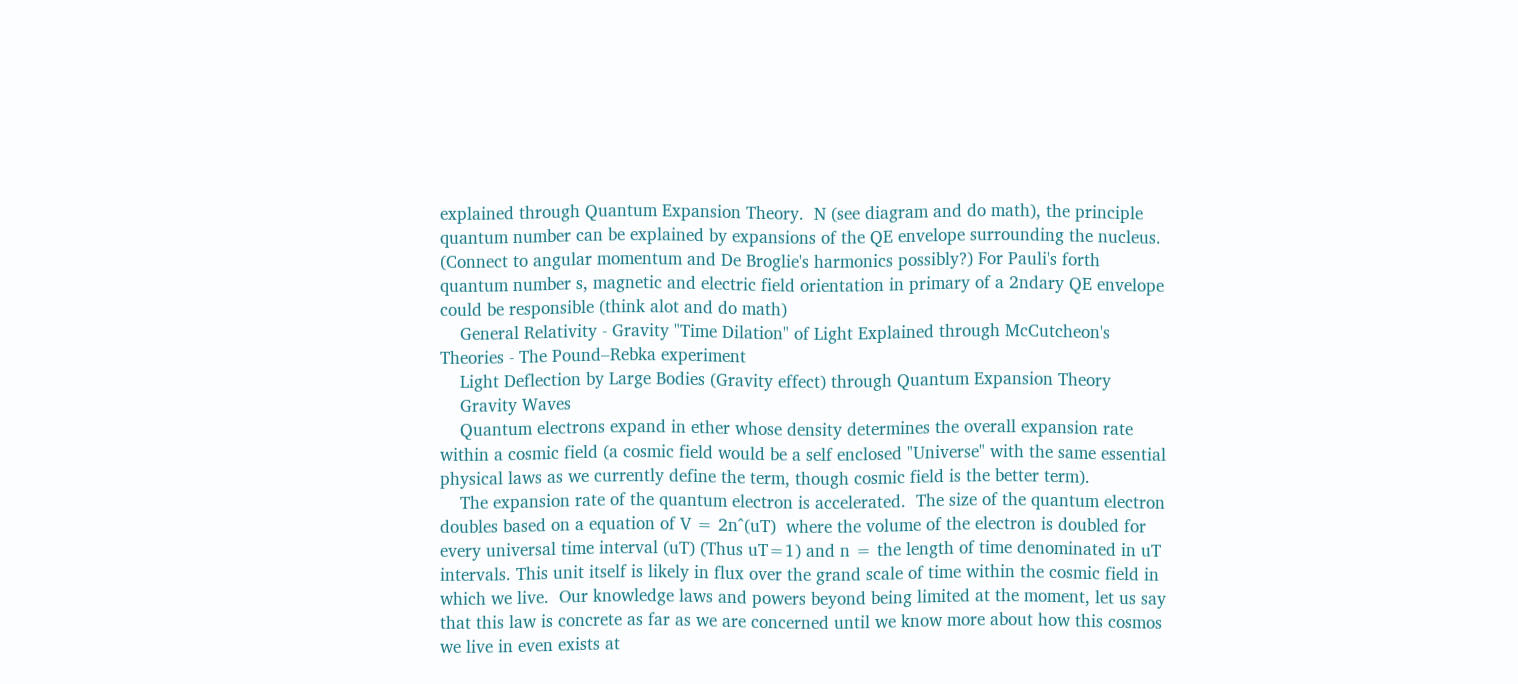explained through Quantum Expansion Theory.  N (see diagram and do math), the principle quantum number can be explained by expansions of the QE envelope surrounding the nucleus.  (Connect to angular momentum and De Broglie's harmonics possibly?) For Pauli's forth quantum number s, magnetic and electric field orientation in primary of a 2ndary QE envelope could be responsible (think alot and do math)
    General Relativity - Gravity "Time Dilation" of Light Explained through McCutcheon's Theories - The Pound–Rebka experiment
    Light Deflection by Large Bodies (Gravity effect) through Quantum Expansion Theory
    Gravity Waves
    Quantum electrons expand in ether whose density determines the overall expansion rate within a cosmic field (a cosmic field would be a self enclosed "Universe" with the same essential physical laws as we currently define the term, though cosmic field is the better term).
    The expansion rate of the quantum electron is accelerated.  The size of the quantum electron doubles based on a equation of V = 2n^(uT)  where the volume of the electron is doubled for every universal time interval (uT) (Thus uT=1) and n = the length of time denominated in uT intervals. This unit itself is likely in flux over the grand scale of time within the cosmic field in which we live.  Our knowledge laws and powers beyond being limited at the moment, let us say that this law is concrete as far as we are concerned until we know more about how this cosmos we live in even exists at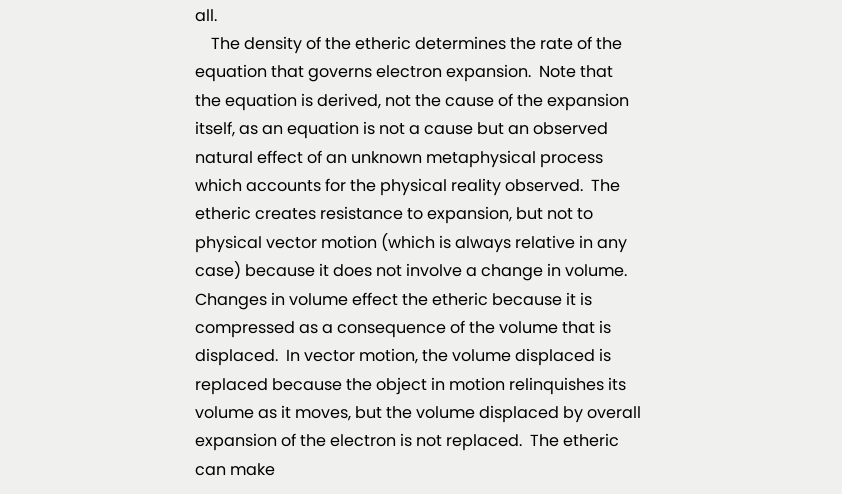all.
    The density of the etheric determines the rate of the equation that governs electron expansion.  Note that the equation is derived, not the cause of the expansion itself, as an equation is not a cause but an observed natural effect of an unknown metaphysical process which accounts for the physical reality observed.  The etheric creates resistance to expansion, but not to physical vector motion (which is always relative in any case) because it does not involve a change in volume.  Changes in volume effect the etheric because it is compressed as a consequence of the volume that is displaced.  In vector motion, the volume displaced is replaced because the object in motion relinquishes its volume as it moves, but the volume displaced by overall expansion of the electron is not replaced.  The etheric can make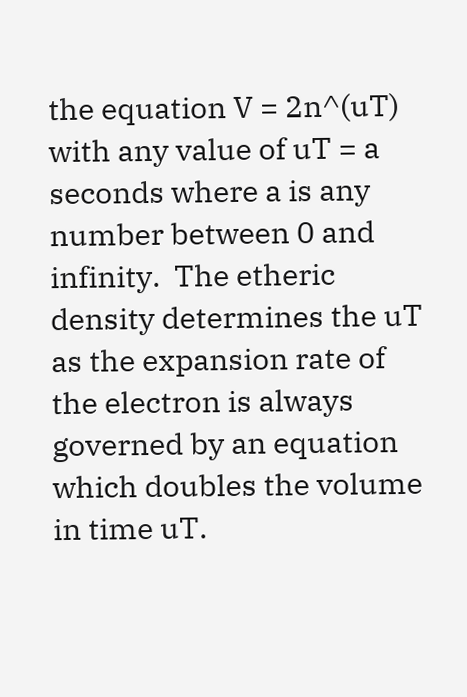the equation V = 2n^(uT) with any value of uT = a seconds where a is any number between 0 and infinity.  The etheric density determines the uT as the expansion rate of the electron is always governed by an equation which doubles the volume in time uT.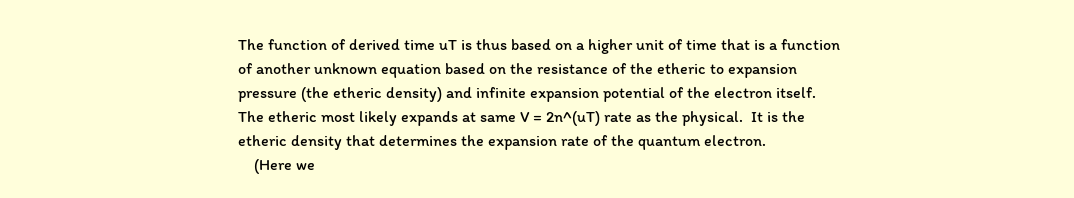The function of derived time uT is thus based on a higher unit of time that is a function of another unknown equation based on the resistance of the etheric to expansion pressure (the etheric density) and infinite expansion potential of the electron itself.  The etheric most likely expands at same V = 2n^(uT) rate as the physical.  It is the etheric density that determines the expansion rate of the quantum electron.
    (Here we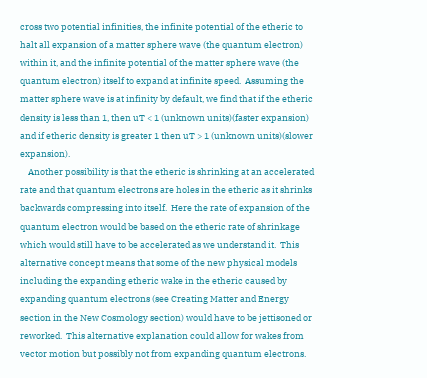cross two potential infinities, the infinite potential of the etheric to halt all expansion of a matter sphere wave (the quantum electron) within it, and the infinite potential of the matter sphere wave (the quantum electron) itself to expand at infinite speed.  Assuming the matter sphere wave is at infinity by default, we find that if the etheric density is less than 1, then uT < 1 (unknown units)(faster expansion) and if etheric density is greater 1 then uT > 1 (unknown units)(slower expansion).
    Another possibility is that the etheric is shrinking at an accelerated rate and that quantum electrons are holes in the etheric as it shrinks backwards compressing into itself.  Here the rate of expansion of the quantum electron would be based on the etheric rate of shrinkage which would still have to be accelerated as we understand it.  This alternative concept means that some of the new physical models including the expanding etheric wake in the etheric caused by expanding quantum electrons (see Creating Matter and Energy section in the New Cosmology section) would have to be jettisoned or reworked.  This alternative explanation could allow for wakes from vector motion but possibly not from expanding quantum electrons.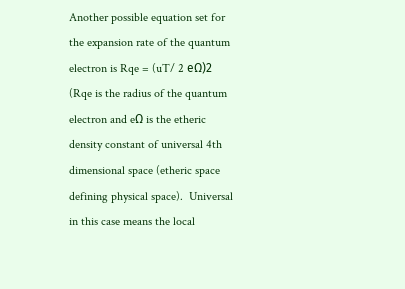Another possible equation set for the expansion rate of the quantum electron is Rqe = (uT/ 2 eΩ)2 (Rqe is the radius of the quantum electron and eΩ is the etheric density constant of universal 4th dimensional space (etheric space defining physical space).  Universal in this case means the local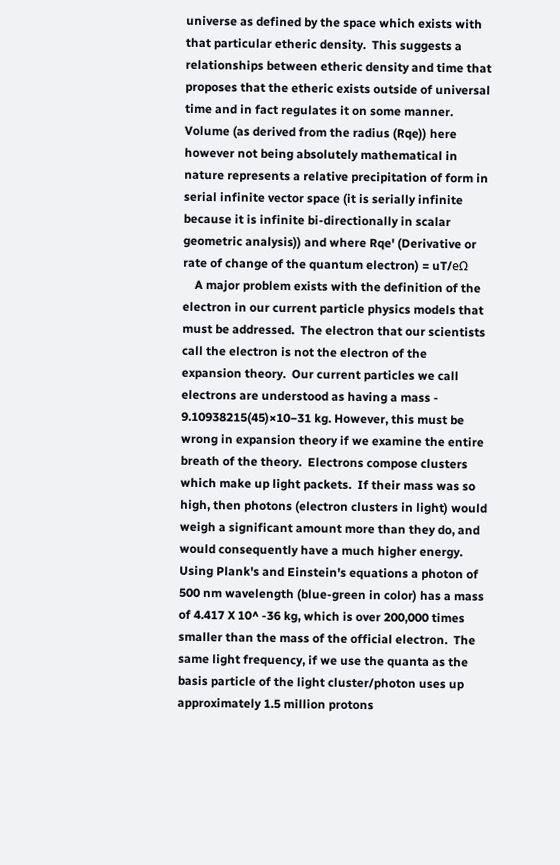universe as defined by the space which exists with that particular etheric density.  This suggests a relationships between etheric density and time that proposes that the etheric exists outside of universal time and in fact regulates it on some manner.  Volume (as derived from the radius (Rqe)) here however not being absolutely mathematical in nature represents a relative precipitation of form in serial infinite vector space (it is serially infinite because it is infinite bi-directionally in scalar geometric analysis)) and where Rqe' (Derivative or rate of change of the quantum electron) = uT/eΩ
    A major problem exists with the definition of the electron in our current particle physics models that must be addressed.  The electron that our scientists call the electron is not the electron of the expansion theory.  Our current particles we call electrons are understood as having a mass - 9.10938215(45)×10−31 kg. However, this must be wrong in expansion theory if we examine the entire breath of the theory.  Electrons compose clusters which make up light packets.  If their mass was so high, then photons (electron clusters in light) would weigh a significant amount more than they do, and would consequently have a much higher energy.  Using Plank's and Einstein's equations a photon of 500 nm wavelength (blue-green in color) has a mass of 4.417 X 10^ -36 kg, which is over 200,000 times smaller than the mass of the official electron.  The same light frequency, if we use the quanta as the basis particle of the light cluster/photon uses up approximately 1.5 million protons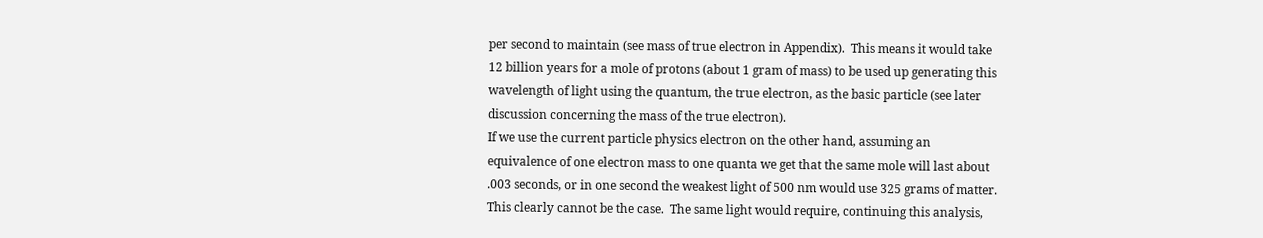per second to maintain (see mass of true electron in Appendix).  This means it would take 12 billion years for a mole of protons (about 1 gram of mass) to be used up generating this wavelength of light using the quantum, the true electron, as the basic particle (see later discussion concerning the mass of the true electron).
If we use the current particle physics electron on the other hand, assuming an equivalence of one electron mass to one quanta we get that the same mole will last about .003 seconds, or in one second the weakest light of 500 nm would use 325 grams of matter.  This clearly cannot be the case.  The same light would require, continuing this analysis,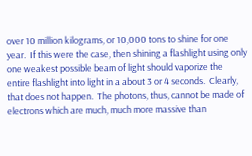over 10 million kilograms, or 10,000 tons to shine for one year.  If this were the case, then shining a flashlight using only one weakest possible beam of light should vaporize the entire flashlight into light in a about 3 or 4 seconds.  Clearly, that does not happen.  The photons, thus, cannot be made of electrons which are much, much more massive than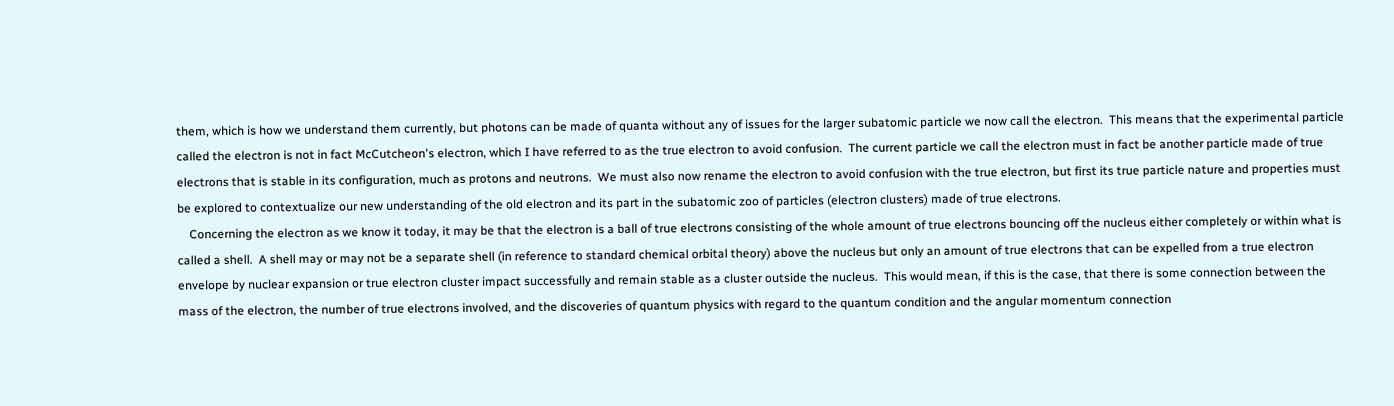them, which is how we understand them currently, but photons can be made of quanta without any of issues for the larger subatomic particle we now call the electron.  This means that the experimental particle called the electron is not in fact McCutcheon's electron, which I have referred to as the true electron to avoid confusion.  The current particle we call the electron must in fact be another particle made of true electrons that is stable in its configuration, much as protons and neutrons.  We must also now rename the electron to avoid confusion with the true electron, but first its true particle nature and properties must be explored to contextualize our new understanding of the old electron and its part in the subatomic zoo of particles (electron clusters) made of true electrons.
    Concerning the electron as we know it today, it may be that the electron is a ball of true electrons consisting of the whole amount of true electrons bouncing off the nucleus either completely or within what is called a shell.  A shell may or may not be a separate shell (in reference to standard chemical orbital theory) above the nucleus but only an amount of true electrons that can be expelled from a true electron envelope by nuclear expansion or true electron cluster impact successfully and remain stable as a cluster outside the nucleus.  This would mean, if this is the case, that there is some connection between the mass of the electron, the number of true electrons involved, and the discoveries of quantum physics with regard to the quantum condition and the angular momentum connection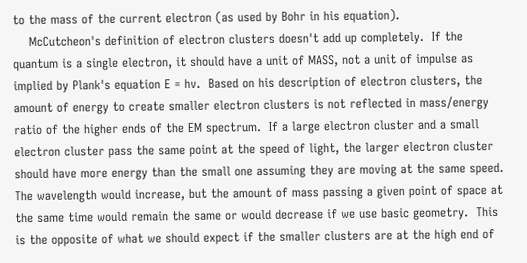to the mass of the current electron (as used by Bohr in his equation).
    McCutcheon's definition of electron clusters doesn't add up completely.  If the quantum is a single electron, it should have a unit of MASS, not a unit of impulse as implied by Plank's equation E = hv.  Based on his description of electron clusters, the amount of energy to create smaller electron clusters is not reflected in mass/energy ratio of the higher ends of the EM spectrum.  If a large electron cluster and a small electron cluster pass the same point at the speed of light, the larger electron cluster should have more energy than the small one assuming they are moving at the same speed.  The wavelength would increase, but the amount of mass passing a given point of space at the same time would remain the same or would decrease if we use basic geometry.  This is the opposite of what we should expect if the smaller clusters are at the high end of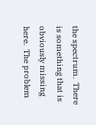the spectrum.  There is something that is obviously missing here.  The problem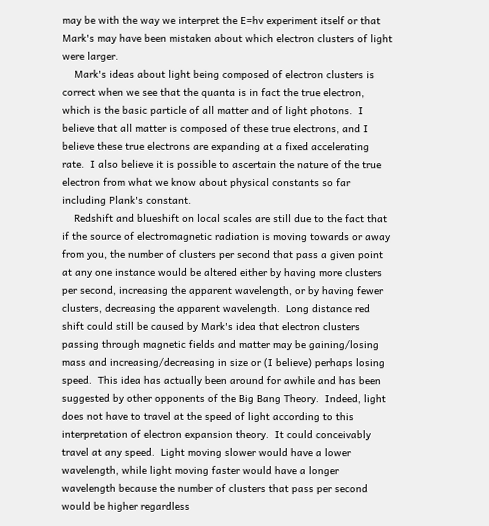may be with the way we interpret the E=hv experiment itself or that Mark's may have been mistaken about which electron clusters of light were larger.
    Mark's ideas about light being composed of electron clusters is correct when we see that the quanta is in fact the true electron, which is the basic particle of all matter and of light photons.  I believe that all matter is composed of these true electrons, and I believe these true electrons are expanding at a fixed accelerating rate.  I also believe it is possible to ascertain the nature of the true electron from what we know about physical constants so far including Plank's constant.
    Redshift and blueshift on local scales are still due to the fact that if the source of electromagnetic radiation is moving towards or away from you, the number of clusters per second that pass a given point at any one instance would be altered either by having more clusters per second, increasing the apparent wavelength, or by having fewer clusters, decreasing the apparent wavelength.  Long distance red shift could still be caused by Mark's idea that electron clusters passing through magnetic fields and matter may be gaining/losing mass and increasing/decreasing in size or (I believe) perhaps losing speed.  This idea has actually been around for awhile and has been suggested by other opponents of the Big Bang Theory.  Indeed, light does not have to travel at the speed of light according to this interpretation of electron expansion theory.  It could conceivably travel at any speed.  Light moving slower would have a lower wavelength, while light moving faster would have a longer wavelength because the number of clusters that pass per second would be higher regardless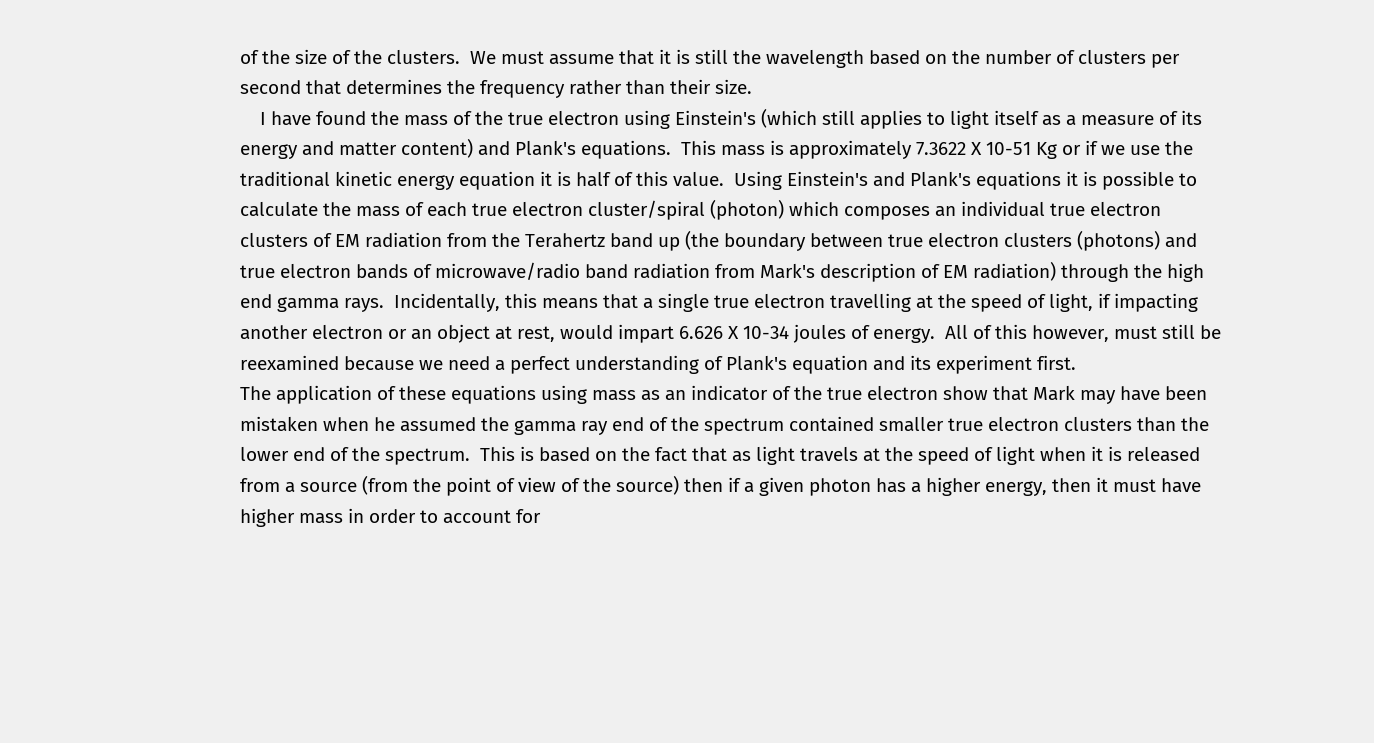of the size of the clusters.  We must assume that it is still the wavelength based on the number of clusters per second that determines the frequency rather than their size.
    I have found the mass of the true electron using Einstein's (which still applies to light itself as a measure of its energy and matter content) and Plank's equations.  This mass is approximately 7.3622 X 10-51 Kg or if we use the traditional kinetic energy equation it is half of this value.  Using Einstein's and Plank's equations it is possible to calculate the mass of each true electron cluster/spiral (photon) which composes an individual true electron clusters of EM radiation from the Terahertz band up (the boundary between true electron clusters (photons) and true electron bands of microwave/radio band radiation from Mark's description of EM radiation) through the high end gamma rays.  Incidentally, this means that a single true electron travelling at the speed of light, if impacting another electron or an object at rest, would impart 6.626 X 10-34 joules of energy.  All of this however, must still be reexamined because we need a perfect understanding of Plank's equation and its experiment first.
The application of these equations using mass as an indicator of the true electron show that Mark may have been mistaken when he assumed the gamma ray end of the spectrum contained smaller true electron clusters than the lower end of the spectrum.  This is based on the fact that as light travels at the speed of light when it is released from a source (from the point of view of the source) then if a given photon has a higher energy, then it must have higher mass in order to account for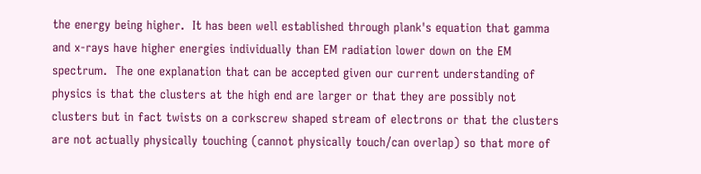the energy being higher.  It has been well established through plank's equation that gamma and x-rays have higher energies individually than EM radiation lower down on the EM spectrum.  The one explanation that can be accepted given our current understanding of physics is that the clusters at the high end are larger or that they are possibly not clusters but in fact twists on a corkscrew shaped stream of electrons or that the clusters are not actually physically touching (cannot physically touch/can overlap) so that more of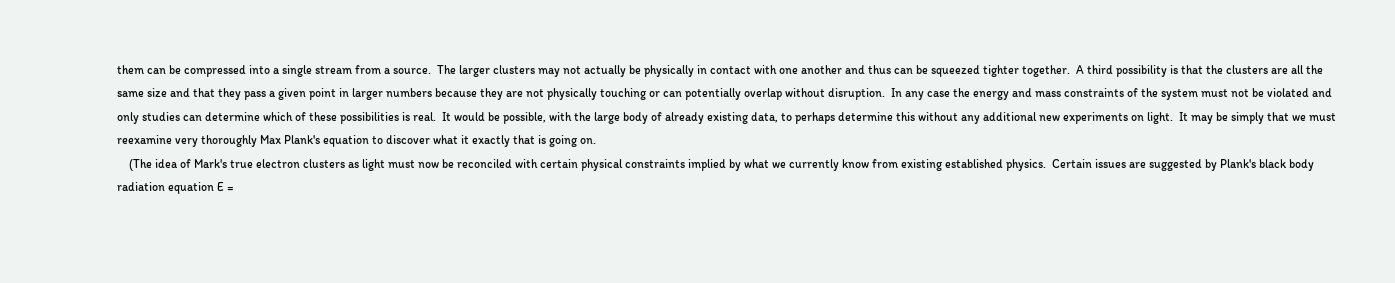them can be compressed into a single stream from a source.  The larger clusters may not actually be physically in contact with one another and thus can be squeezed tighter together.  A third possibility is that the clusters are all the same size and that they pass a given point in larger numbers because they are not physically touching or can potentially overlap without disruption.  In any case the energy and mass constraints of the system must not be violated and only studies can determine which of these possibilities is real.  It would be possible, with the large body of already existing data, to perhaps determine this without any additional new experiments on light.  It may be simply that we must reexamine very thoroughly Max Plank's equation to discover what it exactly that is going on.
    (The idea of Mark's true electron clusters as light must now be reconciled with certain physical constraints implied by what we currently know from existing established physics.  Certain issues are suggested by Plank's black body radiation equation E =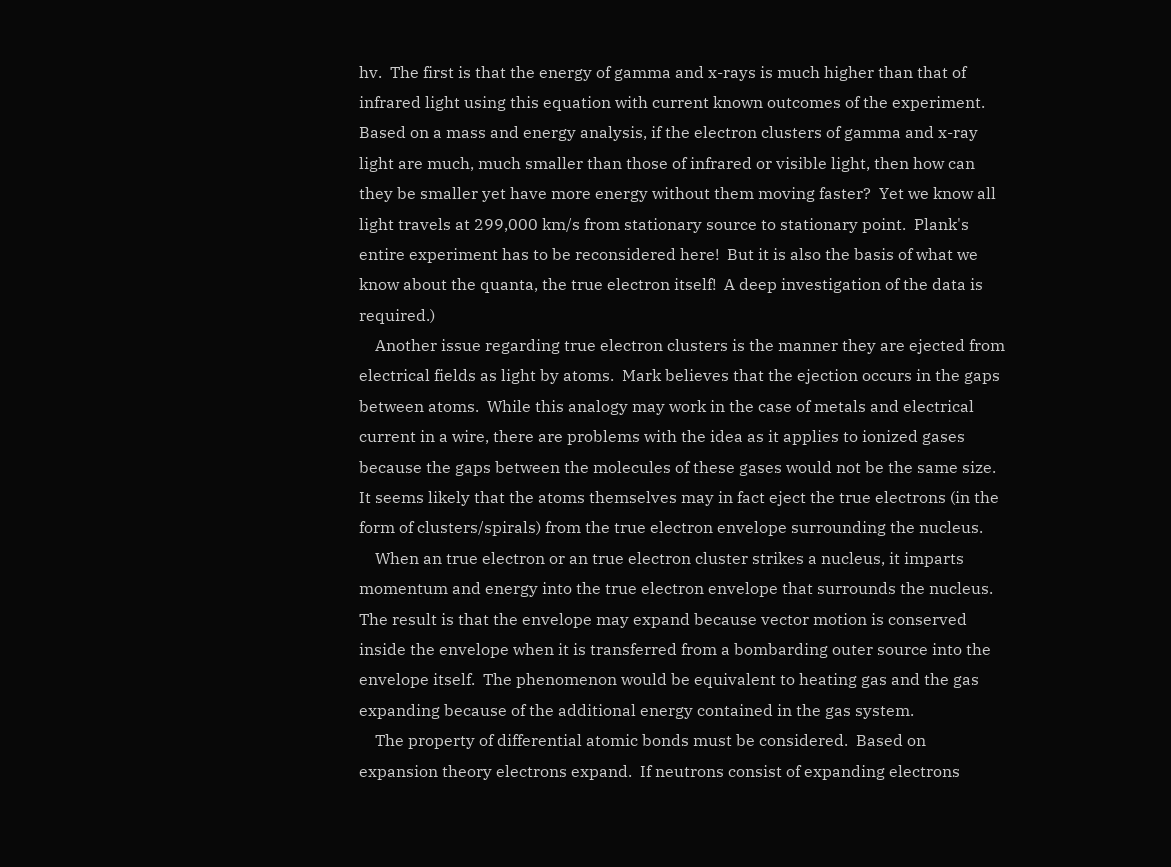hv.  The first is that the energy of gamma and x-rays is much higher than that of infrared light using this equation with current known outcomes of the experiment.  Based on a mass and energy analysis, if the electron clusters of gamma and x-ray light are much, much smaller than those of infrared or visible light, then how can they be smaller yet have more energy without them moving faster?  Yet we know all light travels at 299,000 km/s from stationary source to stationary point.  Plank's entire experiment has to be reconsidered here!  But it is also the basis of what we know about the quanta, the true electron itself!  A deep investigation of the data is required.)
    Another issue regarding true electron clusters is the manner they are ejected from electrical fields as light by atoms.  Mark believes that the ejection occurs in the gaps between atoms.  While this analogy may work in the case of metals and electrical current in a wire, there are problems with the idea as it applies to ionized gases because the gaps between the molecules of these gases would not be the same size.  It seems likely that the atoms themselves may in fact eject the true electrons (in the form of clusters/spirals) from the true electron envelope surrounding the nucleus.
    When an true electron or an true electron cluster strikes a nucleus, it imparts momentum and energy into the true electron envelope that surrounds the nucleus.  The result is that the envelope may expand because vector motion is conserved inside the envelope when it is transferred from a bombarding outer source into the envelope itself.  The phenomenon would be equivalent to heating gas and the gas expanding because of the additional energy contained in the gas system.
    The property of differential atomic bonds must be considered.  Based on expansion theory electrons expand.  If neutrons consist of expanding electrons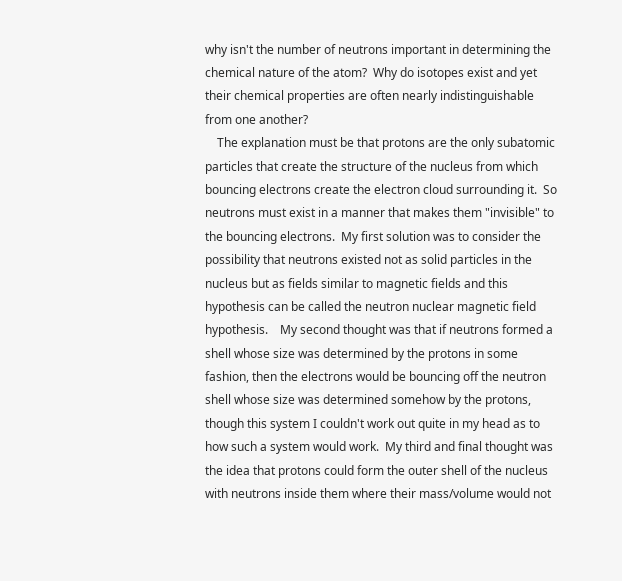why isn't the number of neutrons important in determining the chemical nature of the atom?  Why do isotopes exist and yet their chemical properties are often nearly indistinguishable from one another?
    The explanation must be that protons are the only subatomic particles that create the structure of the nucleus from which bouncing electrons create the electron cloud surrounding it.  So neutrons must exist in a manner that makes them "invisible" to the bouncing electrons.  My first solution was to consider the possibility that neutrons existed not as solid particles in the nucleus but as fields similar to magnetic fields and this hypothesis can be called the neutron nuclear magnetic field hypothesis.    My second thought was that if neutrons formed a shell whose size was determined by the protons in some fashion, then the electrons would be bouncing off the neutron shell whose size was determined somehow by the protons, though this system I couldn't work out quite in my head as to how such a system would work.  My third and final thought was the idea that protons could form the outer shell of the nucleus with neutrons inside them where their mass/volume would not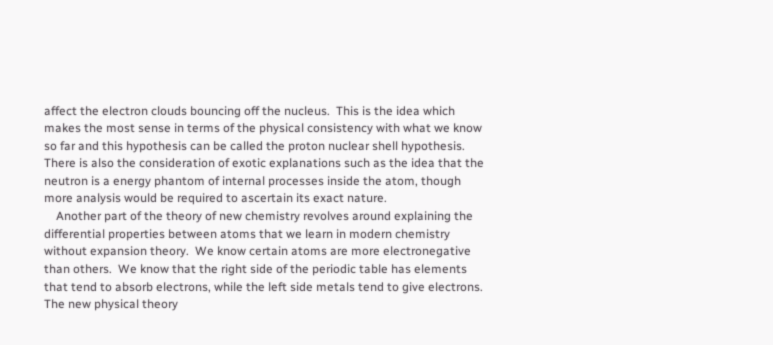affect the electron clouds bouncing off the nucleus.  This is the idea which makes the most sense in terms of the physical consistency with what we know so far and this hypothesis can be called the proton nuclear shell hypothesis.  There is also the consideration of exotic explanations such as the idea that the neutron is a energy phantom of internal processes inside the atom, though more analysis would be required to ascertain its exact nature.
    Another part of the theory of new chemistry revolves around explaining the differential properties between atoms that we learn in modern chemistry without expansion theory.  We know certain atoms are more electronegative than others.  We know that the right side of the periodic table has elements that tend to absorb electrons, while the left side metals tend to give electrons.  The new physical theory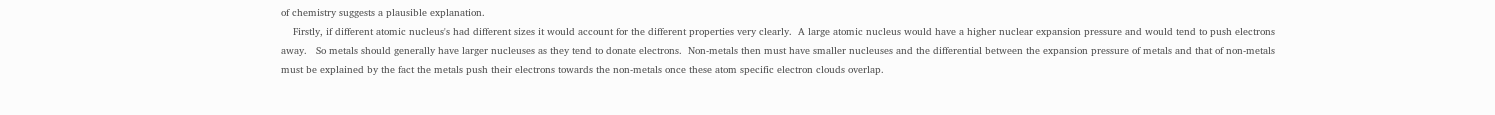of chemistry suggests a plausible explanation.
    Firstly, if different atomic nucleus's had different sizes it would account for the different properties very clearly.  A large atomic nucleus would have a higher nuclear expansion pressure and would tend to push electrons away.   So metals should generally have larger nucleuses as they tend to donate electrons.  Non-metals then must have smaller nucleuses and the differential between the expansion pressure of metals and that of non-metals must be explained by the fact the metals push their electrons towards the non-metals once these atom specific electron clouds overlap.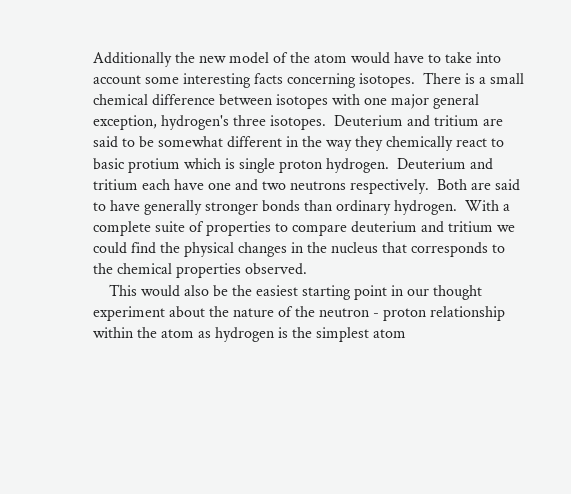Additionally the new model of the atom would have to take into account some interesting facts concerning isotopes.  There is a small chemical difference between isotopes with one major general exception, hydrogen's three isotopes.  Deuterium and tritium are said to be somewhat different in the way they chemically react to basic protium which is single proton hydrogen.  Deuterium and tritium each have one and two neutrons respectively.  Both are said to have generally stronger bonds than ordinary hydrogen.  With a complete suite of properties to compare deuterium and tritium we could find the physical changes in the nucleus that corresponds to the chemical properties observed.
    This would also be the easiest starting point in our thought experiment about the nature of the neutron - proton relationship within the atom as hydrogen is the simplest atom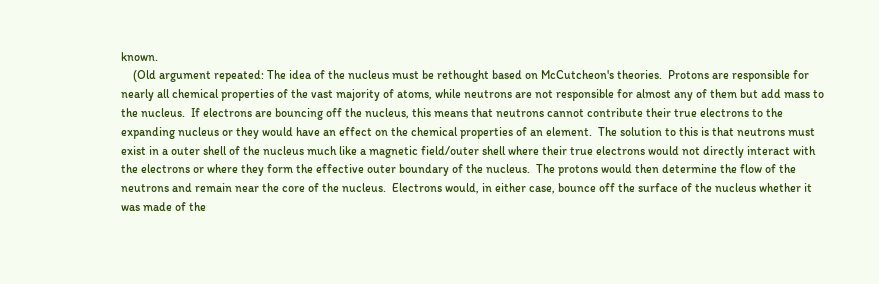known.
    (Old argument repeated: The idea of the nucleus must be rethought based on McCutcheon's theories.  Protons are responsible for nearly all chemical properties of the vast majority of atoms, while neutrons are not responsible for almost any of them but add mass to the nucleus.  If electrons are bouncing off the nucleus, this means that neutrons cannot contribute their true electrons to the expanding nucleus or they would have an effect on the chemical properties of an element.  The solution to this is that neutrons must exist in a outer shell of the nucleus much like a magnetic field/outer shell where their true electrons would not directly interact with the electrons or where they form the effective outer boundary of the nucleus.  The protons would then determine the flow of the neutrons and remain near the core of the nucleus.  Electrons would, in either case, bounce off the surface of the nucleus whether it was made of the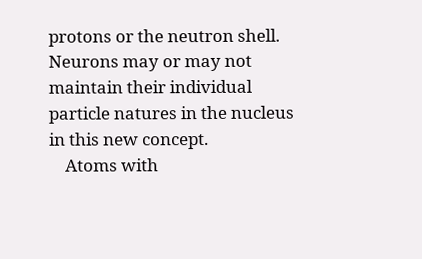protons or the neutron shell.  Neurons may or may not maintain their individual particle natures in the nucleus in this new concept.
    Atoms with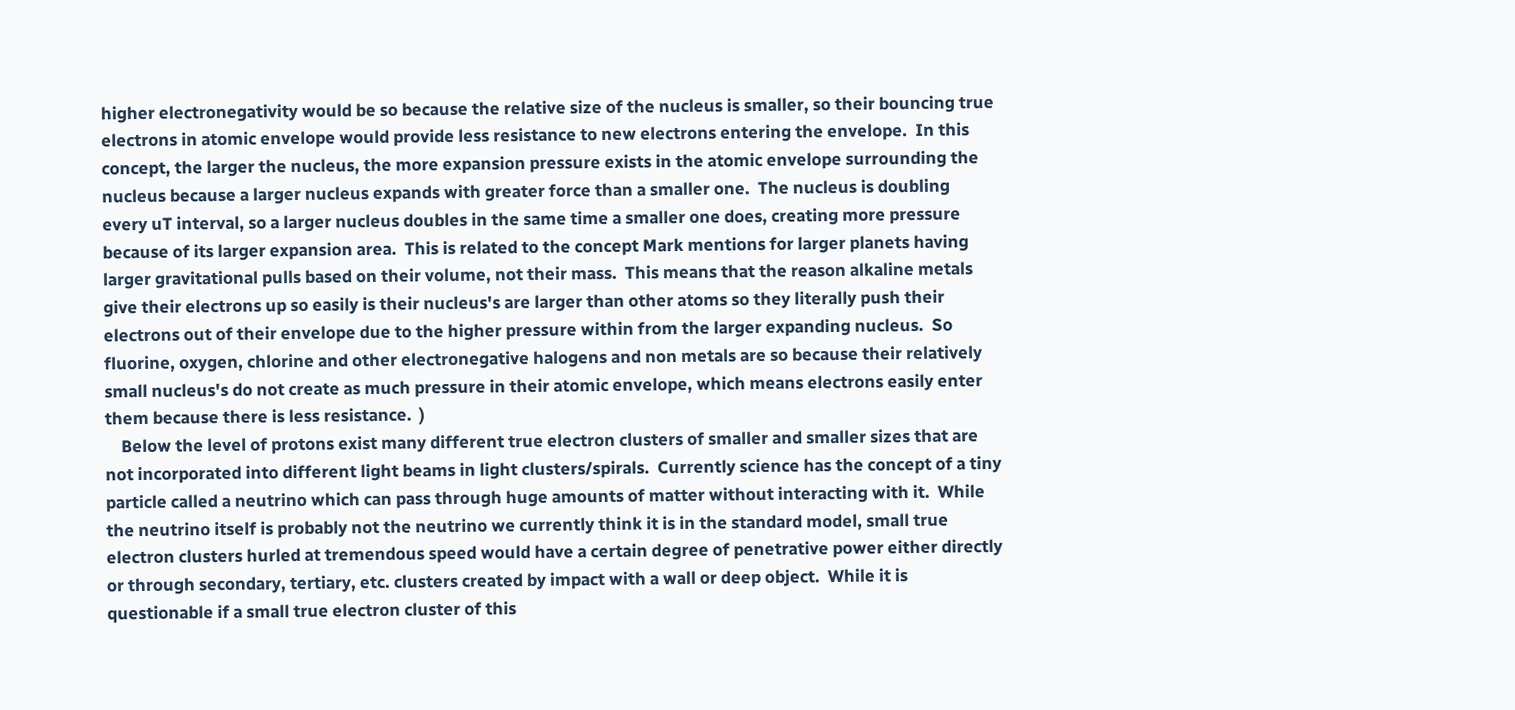higher electronegativity would be so because the relative size of the nucleus is smaller, so their bouncing true electrons in atomic envelope would provide less resistance to new electrons entering the envelope.  In this concept, the larger the nucleus, the more expansion pressure exists in the atomic envelope surrounding the nucleus because a larger nucleus expands with greater force than a smaller one.  The nucleus is doubling every uT interval, so a larger nucleus doubles in the same time a smaller one does, creating more pressure because of its larger expansion area.  This is related to the concept Mark mentions for larger planets having larger gravitational pulls based on their volume, not their mass.  This means that the reason alkaline metals give their electrons up so easily is their nucleus's are larger than other atoms so they literally push their electrons out of their envelope due to the higher pressure within from the larger expanding nucleus.  So fluorine, oxygen, chlorine and other electronegative halogens and non metals are so because their relatively small nucleus's do not create as much pressure in their atomic envelope, which means electrons easily enter them because there is less resistance.  )
    Below the level of protons exist many different true electron clusters of smaller and smaller sizes that are not incorporated into different light beams in light clusters/spirals.  Currently science has the concept of a tiny particle called a neutrino which can pass through huge amounts of matter without interacting with it.  While the neutrino itself is probably not the neutrino we currently think it is in the standard model, small true electron clusters hurled at tremendous speed would have a certain degree of penetrative power either directly or through secondary, tertiary, etc. clusters created by impact with a wall or deep object.  While it is questionable if a small true electron cluster of this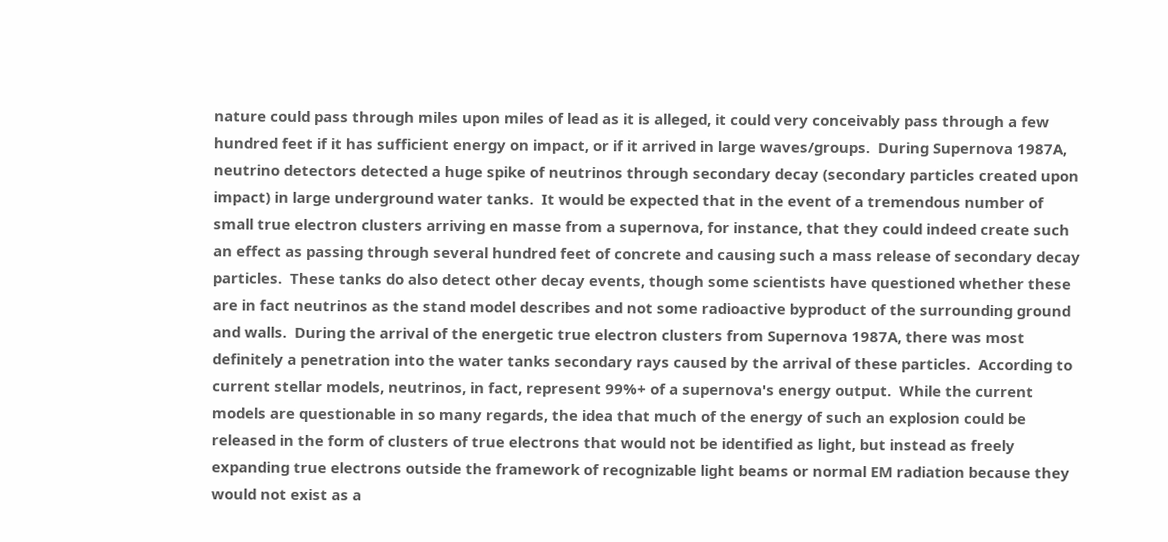nature could pass through miles upon miles of lead as it is alleged, it could very conceivably pass through a few hundred feet if it has sufficient energy on impact, or if it arrived in large waves/groups.  During Supernova 1987A, neutrino detectors detected a huge spike of neutrinos through secondary decay (secondary particles created upon impact) in large underground water tanks.  It would be expected that in the event of a tremendous number of small true electron clusters arriving en masse from a supernova, for instance, that they could indeed create such an effect as passing through several hundred feet of concrete and causing such a mass release of secondary decay particles.  These tanks do also detect other decay events, though some scientists have questioned whether these are in fact neutrinos as the stand model describes and not some radioactive byproduct of the surrounding ground and walls.  During the arrival of the energetic true electron clusters from Supernova 1987A, there was most definitely a penetration into the water tanks secondary rays caused by the arrival of these particles.  According to current stellar models, neutrinos, in fact, represent 99%+ of a supernova's energy output.  While the current models are questionable in so many regards, the idea that much of the energy of such an explosion could be released in the form of clusters of true electrons that would not be identified as light, but instead as freely expanding true electrons outside the framework of recognizable light beams or normal EM radiation because they would not exist as a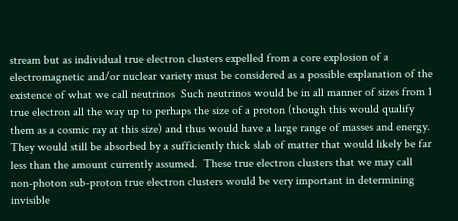stream but as individual true electron clusters expelled from a core explosion of a electromagnetic and/or nuclear variety must be considered as a possible explanation of the existence of what we call neutrinos  Such neutrinos would be in all manner of sizes from 1 true electron all the way up to perhaps the size of a proton (though this would qualify them as a cosmic ray at this size) and thus would have a large range of masses and energy.  They would still be absorbed by a sufficiently thick slab of matter that would likely be far less than the amount currently assumed.  These true electron clusters that we may call non-photon sub-proton true electron clusters would be very important in determining invisible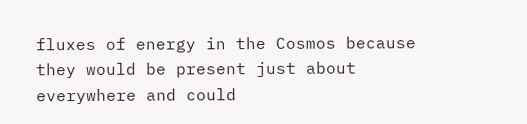fluxes of energy in the Cosmos because they would be present just about everywhere and could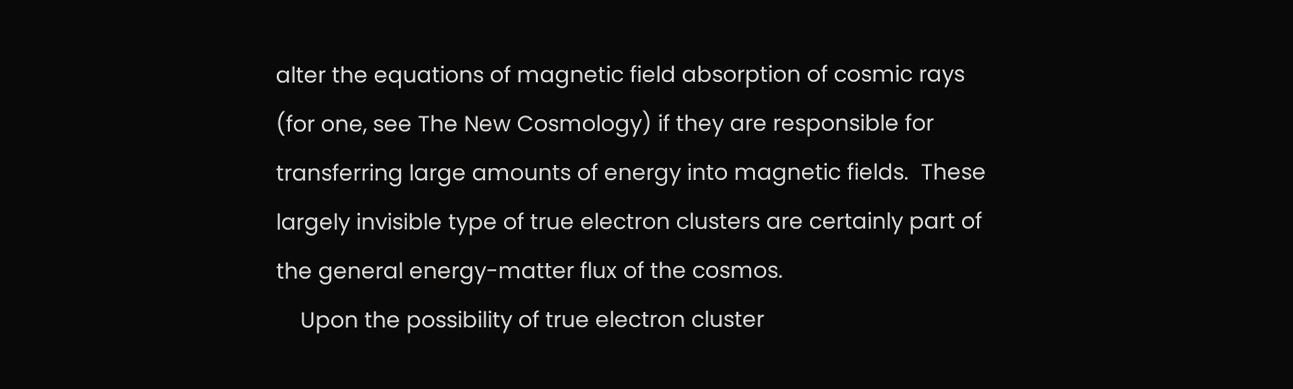alter the equations of magnetic field absorption of cosmic rays (for one, see The New Cosmology) if they are responsible for transferring large amounts of energy into magnetic fields.  These largely invisible type of true electron clusters are certainly part of the general energy-matter flux of the cosmos.
    Upon the possibility of true electron cluster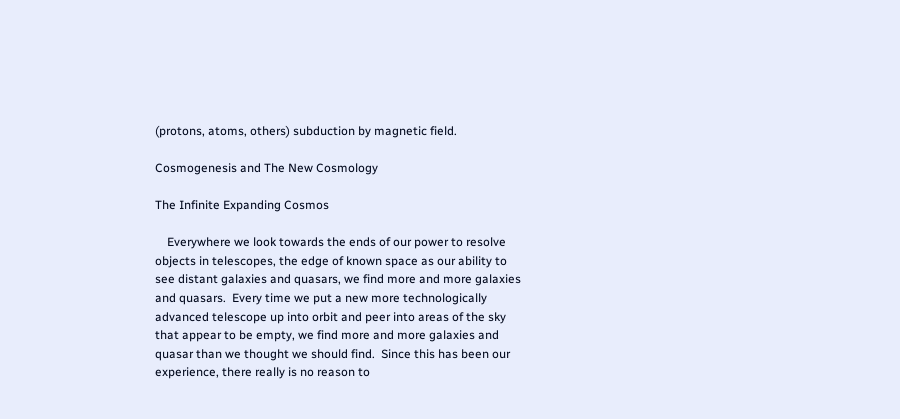(protons, atoms, others) subduction by magnetic field.

Cosmogenesis and The New Cosmology

The Infinite Expanding Cosmos

    Everywhere we look towards the ends of our power to resolve objects in telescopes, the edge of known space as our ability to see distant galaxies and quasars, we find more and more galaxies and quasars.  Every time we put a new more technologically advanced telescope up into orbit and peer into areas of the sky that appear to be empty, we find more and more galaxies and quasar than we thought we should find.  Since this has been our experience, there really is no reason to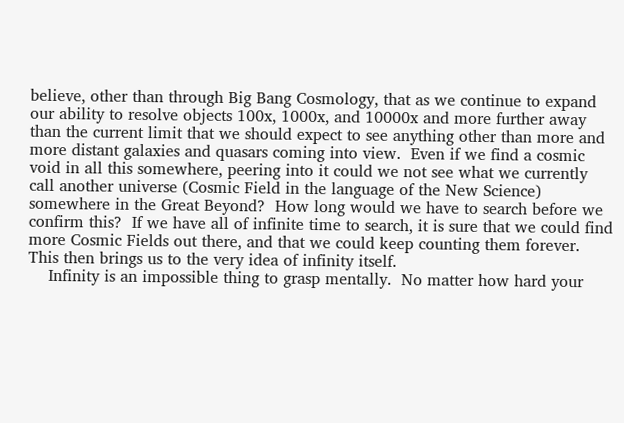believe, other than through Big Bang Cosmology, that as we continue to expand our ability to resolve objects 100x, 1000x, and 10000x and more further away than the current limit that we should expect to see anything other than more and more distant galaxies and quasars coming into view.  Even if we find a cosmic void in all this somewhere, peering into it could we not see what we currently call another universe (Cosmic Field in the language of the New Science) somewhere in the Great Beyond?  How long would we have to search before we confirm this?  If we have all of infinite time to search, it is sure that we could find more Cosmic Fields out there, and that we could keep counting them forever.  This then brings us to the very idea of infinity itself.
    Infinity is an impossible thing to grasp mentally.  No matter how hard your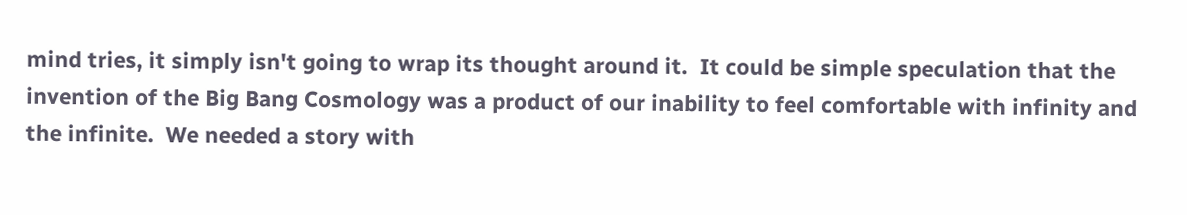mind tries, it simply isn't going to wrap its thought around it.  It could be simple speculation that the invention of the Big Bang Cosmology was a product of our inability to feel comfortable with infinity and the infinite.  We needed a story with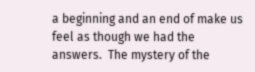a beginning and an end of make us feel as though we had the answers.  The mystery of the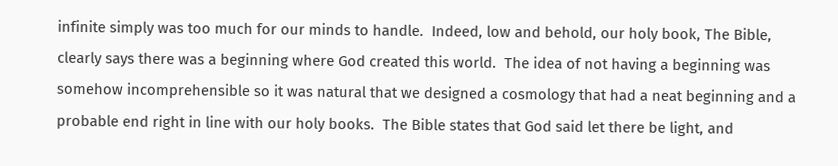infinite simply was too much for our minds to handle.  Indeed, low and behold, our holy book, The Bible, clearly says there was a beginning where God created this world.  The idea of not having a beginning was somehow incomprehensible so it was natural that we designed a cosmology that had a neat beginning and a probable end right in line with our holy books.  The Bible states that God said let there be light, and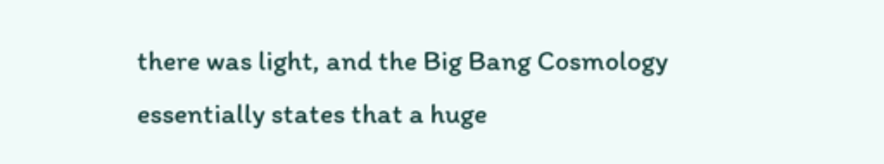there was light, and the Big Bang Cosmology essentially states that a huge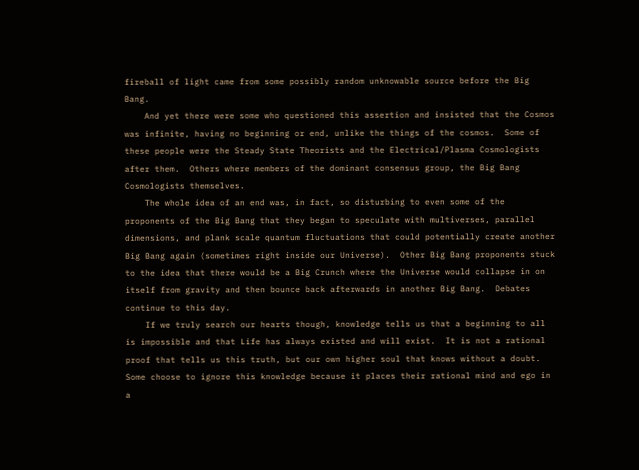fireball of light came from some possibly random unknowable source before the Big Bang.
    And yet there were some who questioned this assertion and insisted that the Cosmos was infinite, having no beginning or end, unlike the things of the cosmos.  Some of these people were the Steady State Theorists and the Electrical/Plasma Cosmologists after them.  Others where members of the dominant consensus group, the Big Bang Cosmologists themselves.
    The whole idea of an end was, in fact, so disturbing to even some of the proponents of the Big Bang that they began to speculate with multiverses, parallel dimensions, and plank scale quantum fluctuations that could potentially create another Big Bang again (sometimes right inside our Universe).  Other Big Bang proponents stuck to the idea that there would be a Big Crunch where the Universe would collapse in on itself from gravity and then bounce back afterwards in another Big Bang.  Debates continue to this day.
    If we truly search our hearts though, knowledge tells us that a beginning to all is impossible and that Life has always existed and will exist.  It is not a rational proof that tells us this truth, but our own higher soul that knows without a doubt.  Some choose to ignore this knowledge because it places their rational mind and ego in a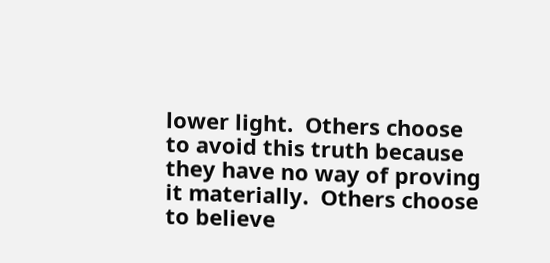lower light.  Others choose to avoid this truth because they have no way of proving it materially.  Others choose to believe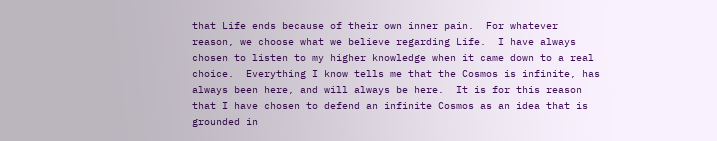that Life ends because of their own inner pain.  For whatever reason, we choose what we believe regarding Life.  I have always chosen to listen to my higher knowledge when it came down to a real choice.  Everything I know tells me that the Cosmos is infinite, has always been here, and will always be here.  It is for this reason that I have chosen to defend an infinite Cosmos as an idea that is grounded in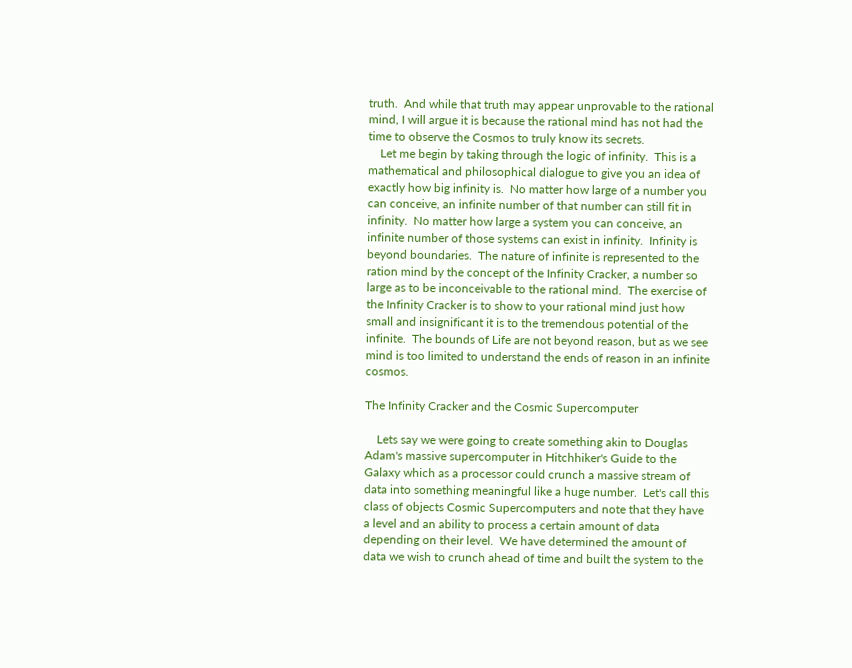truth.  And while that truth may appear unprovable to the rational mind, I will argue it is because the rational mind has not had the time to observe the Cosmos to truly know its secrets.
    Let me begin by taking through the logic of infinity.  This is a mathematical and philosophical dialogue to give you an idea of exactly how big infinity is.  No matter how large of a number you can conceive, an infinite number of that number can still fit in infinity.  No matter how large a system you can conceive, an infinite number of those systems can exist in infinity.  Infinity is beyond boundaries.  The nature of infinite is represented to the ration mind by the concept of the Infinity Cracker, a number so large as to be inconceivable to the rational mind.  The exercise of the Infinity Cracker is to show to your rational mind just how small and insignificant it is to the tremendous potential of the infinite.  The bounds of Life are not beyond reason, but as we see mind is too limited to understand the ends of reason in an infinite cosmos.

The Infinity Cracker and the Cosmic Supercomputer

    Lets say we were going to create something akin to Douglas Adam's massive supercomputer in Hitchhiker's Guide to the Galaxy which as a processor could crunch a massive stream of data into something meaningful like a huge number.  Let's call this class of objects Cosmic Supercomputers and note that they have a level and an ability to process a certain amount of data depending on their level.  We have determined the amount of data we wish to crunch ahead of time and built the system to the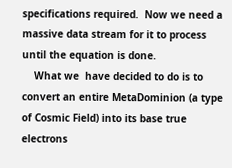specifications required.  Now we need a massive data stream for it to process until the equation is done.
    What we  have decided to do is to convert an entire MetaDominion (a type of Cosmic Field) into its base true electrons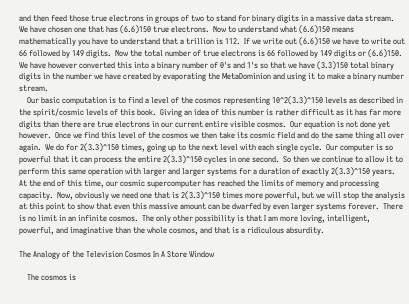and then feed those true electrons in groups of two to stand for binary digits in a massive data stream.  We have chosen one that has (6.6)150 true electrons.  Now to understand what (6.6)150 means mathematically you have to understand that a trillion is 112.  If we write out (6.6)150 we have to write out 66 followed by 149 digits.  Now the total number of true electrons is 66 followed by 149 digits or (6.6)150.  We have however converted this into a binary number of 0's and 1's so that we have (3.3)150 total binary digits in the number we have created by evaporating the MetaDominion and using it to make a binary number stream.
    Our basic computation is to find a level of the cosmos representing 10^2(3.3)^150 levels as described in the spirit/cosmic levels of this book.  Giving an idea of this number is rather difficult as it has far more digits than there are true electrons in our current entire visible cosmos.  Our equation is not done yet however.  Once we find this level of the cosmos we then take its cosmic field and do the same thing all over again.  We do for 2(3.3)^150 times, going up to the next level with each single cycle.  Our computer is so powerful that it can process the entire 2(3.3)^150 cycles in one second.  So then we continue to allow it to perform this same operation with larger and larger systems for a duration of exactly 2(3.3)^150 years.  At the end of this time, our cosmic supercomputer has reached the limits of memory and processing capacity.  Now, obviously we need one that is 2(3.3)^150 times more powerful, but we will stop the analysis at this point to show that even this massive amount can be dwarfed by even larger systems forever.  There is no limit in an infinite cosmos.  The only other possibility is that I am more loving, intelligent, powerful, and imaginative than the whole cosmos, and that is a ridiculous absurdity.

The Analogy of the Television Cosmos In A Store Window

    The cosmos is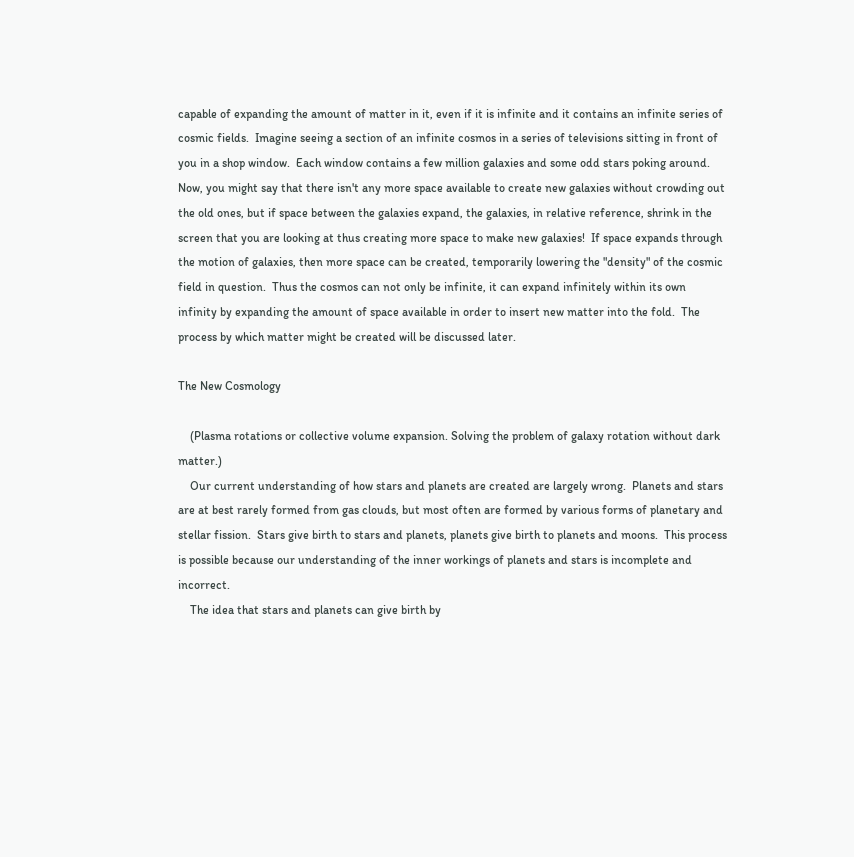capable of expanding the amount of matter in it, even if it is infinite and it contains an infinite series of cosmic fields.  Imagine seeing a section of an infinite cosmos in a series of televisions sitting in front of you in a shop window.  Each window contains a few million galaxies and some odd stars poking around.  Now, you might say that there isn't any more space available to create new galaxies without crowding out the old ones, but if space between the galaxies expand, the galaxies, in relative reference, shrink in the screen that you are looking at thus creating more space to make new galaxies!  If space expands through the motion of galaxies, then more space can be created, temporarily lowering the "density" of the cosmic field in question.  Thus the cosmos can not only be infinite, it can expand infinitely within its own infinity by expanding the amount of space available in order to insert new matter into the fold.  The process by which matter might be created will be discussed later.

The New Cosmology

    (Plasma rotations or collective volume expansion. Solving the problem of galaxy rotation without dark matter.)
    Our current understanding of how stars and planets are created are largely wrong.  Planets and stars are at best rarely formed from gas clouds, but most often are formed by various forms of planetary and stellar fission.  Stars give birth to stars and planets, planets give birth to planets and moons.  This process is possible because our understanding of the inner workings of planets and stars is incomplete and incorrect.
    The idea that stars and planets can give birth by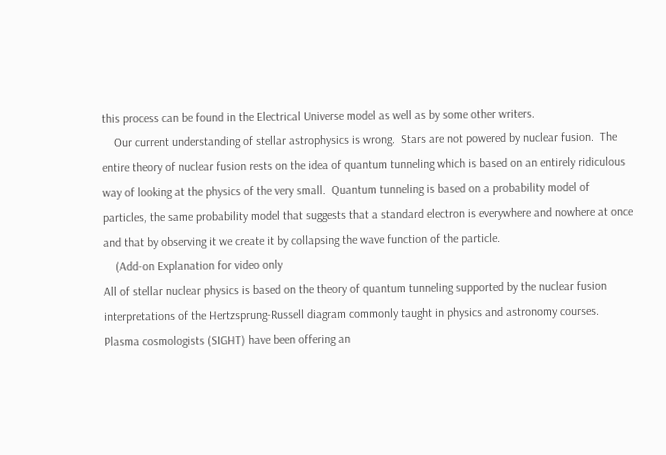this process can be found in the Electrical Universe model as well as by some other writers.
    Our current understanding of stellar astrophysics is wrong.  Stars are not powered by nuclear fusion.  The entire theory of nuclear fusion rests on the idea of quantum tunneling which is based on an entirely ridiculous way of looking at the physics of the very small.  Quantum tunneling is based on a probability model of particles, the same probability model that suggests that a standard electron is everywhere and nowhere at once and that by observing it we create it by collapsing the wave function of the particle.
    (Add-on Explanation for video only
All of stellar nuclear physics is based on the theory of quantum tunneling supported by the nuclear fusion interpretations of the Hertzsprung-Russell diagram commonly taught in physics and astronomy courses.  Plasma cosmologists (SIGHT) have been offering an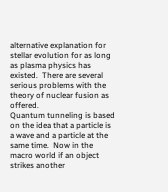alternative explanation for stellar evolution for as long as plasma physics has existed.  There are several serious problems with the theory of nuclear fusion as offered.
Quantum tunneling is based on the idea that a particle is a wave and a particle at the same time.  Now in the macro world if an object strikes another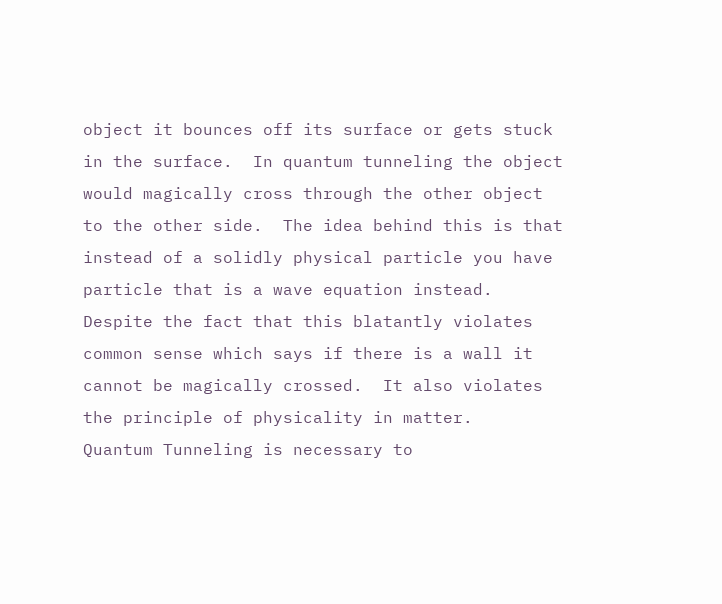object it bounces off its surface or gets stuck in the surface.  In quantum tunneling the object would magically cross through the other object to the other side.  The idea behind this is that instead of a solidly physical particle you have particle that is a wave equation instead.
Despite the fact that this blatantly violates common sense which says if there is a wall it cannot be magically crossed.  It also violates the principle of physicality in matter.
Quantum Tunneling is necessary to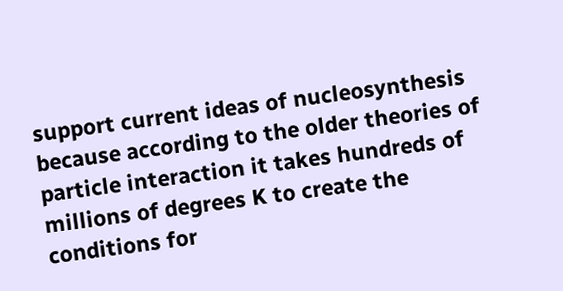support current ideas of nucleosynthesis because according to the older theories of particle interaction it takes hundreds of millions of degrees K to create the conditions for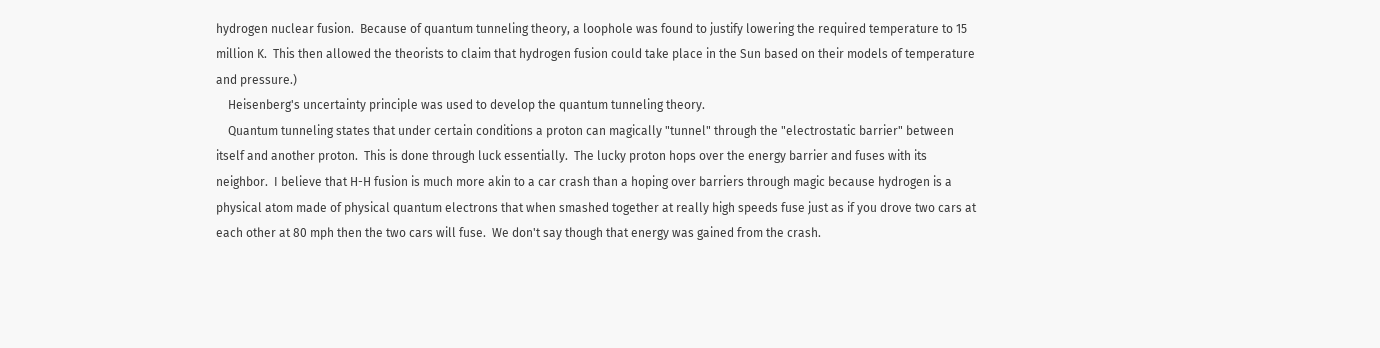hydrogen nuclear fusion.  Because of quantum tunneling theory, a loophole was found to justify lowering the required temperature to 15 million K.  This then allowed the theorists to claim that hydrogen fusion could take place in the Sun based on their models of temperature and pressure.)
    Heisenberg's uncertainty principle was used to develop the quantum tunneling theory.
    Quantum tunneling states that under certain conditions a proton can magically "tunnel" through the "electrostatic barrier" between itself and another proton.  This is done through luck essentially.  The lucky proton hops over the energy barrier and fuses with its neighbor.  I believe that H-H fusion is much more akin to a car crash than a hoping over barriers through magic because hydrogen is a physical atom made of physical quantum electrons that when smashed together at really high speeds fuse just as if you drove two cars at each other at 80 mph then the two cars will fuse.  We don't say though that energy was gained from the crash.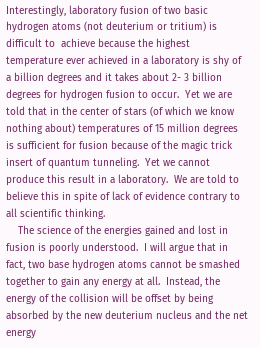Interestingly, laboratory fusion of two basic hydrogen atoms (not deuterium or tritium) is difficult to  achieve because the highest temperature ever achieved in a laboratory is shy of a billion degrees and it takes about 2- 3 billion degrees for hydrogen fusion to occur.  Yet we are told that in the center of stars (of which we know nothing about) temperatures of 15 million degrees is sufficient for fusion because of the magic trick insert of quantum tunneling.  Yet we cannot produce this result in a laboratory.  We are told to believe this in spite of lack of evidence contrary to all scientific thinking.
    The science of the energies gained and lost in fusion is poorly understood.  I will argue that in fact, two base hydrogen atoms cannot be smashed together to gain any energy at all.  Instead, the energy of the collision will be offset by being absorbed by the new deuterium nucleus and the net energy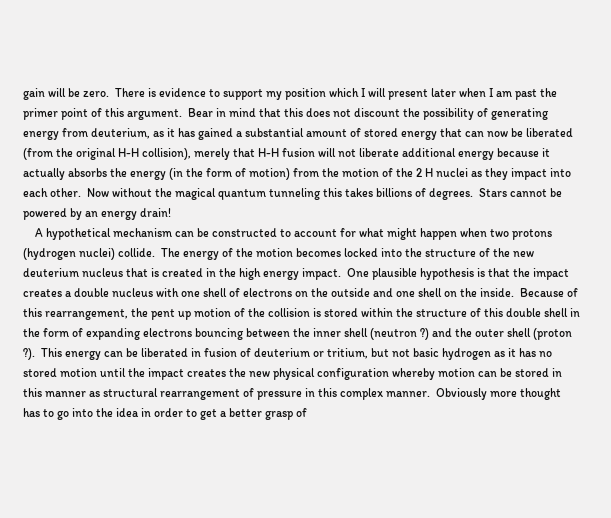gain will be zero.  There is evidence to support my position which I will present later when I am past the primer point of this argument.  Bear in mind that this does not discount the possibility of generating energy from deuterium, as it has gained a substantial amount of stored energy that can now be liberated (from the original H-H collision), merely that H-H fusion will not liberate additional energy because it actually absorbs the energy (in the form of motion) from the motion of the 2 H nuclei as they impact into each other.  Now without the magical quantum tunneling this takes billions of degrees.  Stars cannot be powered by an energy drain!
    A hypothetical mechanism can be constructed to account for what might happen when two protons (hydrogen nuclei) collide.  The energy of the motion becomes locked into the structure of the new deuterium nucleus that is created in the high energy impact.  One plausible hypothesis is that the impact creates a double nucleus with one shell of electrons on the outside and one shell on the inside.  Because of this rearrangement, the pent up motion of the collision is stored within the structure of this double shell in the form of expanding electrons bouncing between the inner shell (neutron ?) and the outer shell (proton ?).  This energy can be liberated in fusion of deuterium or tritium, but not basic hydrogen as it has no stored motion until the impact creates the new physical configuration whereby motion can be stored in this manner as structural rearrangement of pressure in this complex manner.  Obviously more thought has to go into the idea in order to get a better grasp of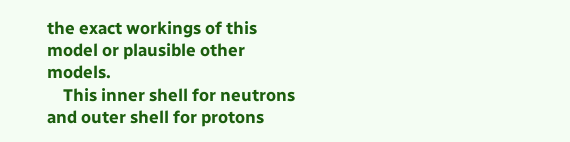the exact workings of this model or plausible other models.
    This inner shell for neutrons and outer shell for protons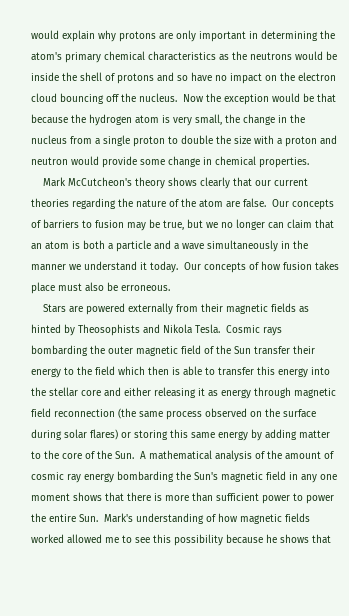would explain why protons are only important in determining the atom's primary chemical characteristics as the neutrons would be inside the shell of protons and so have no impact on the electron cloud bouncing off the nucleus.  Now the exception would be that because the hydrogen atom is very small, the change in the nucleus from a single proton to double the size with a proton and neutron would provide some change in chemical properties.
    Mark McCutcheon's theory shows clearly that our current theories regarding the nature of the atom are false.  Our concepts of barriers to fusion may be true, but we no longer can claim that an atom is both a particle and a wave simultaneously in the manner we understand it today.  Our concepts of how fusion takes place must also be erroneous.
    Stars are powered externally from their magnetic fields as hinted by Theosophists and Nikola Tesla.  Cosmic rays bombarding the outer magnetic field of the Sun transfer their energy to the field which then is able to transfer this energy into the stellar core and either releasing it as energy through magnetic field reconnection (the same process observed on the surface during solar flares) or storing this same energy by adding matter to the core of the Sun.  A mathematical analysis of the amount of cosmic ray energy bombarding the Sun's magnetic field in any one moment shows that there is more than sufficient power to power the entire Sun.  Mark's understanding of how magnetic fields worked allowed me to see this possibility because he shows that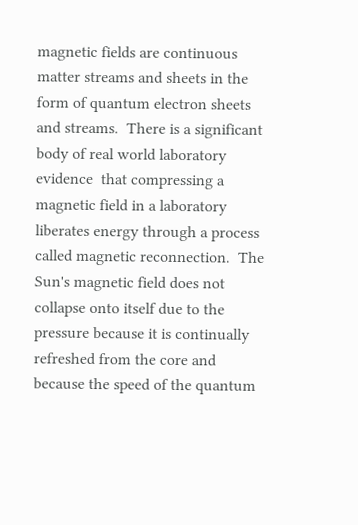magnetic fields are continuous matter streams and sheets in the form of quantum electron sheets and streams.  There is a significant body of real world laboratory evidence  that compressing a magnetic field in a laboratory liberates energy through a process called magnetic reconnection.  The Sun's magnetic field does not collapse onto itself due to the pressure because it is continually refreshed from the core and because the speed of the quantum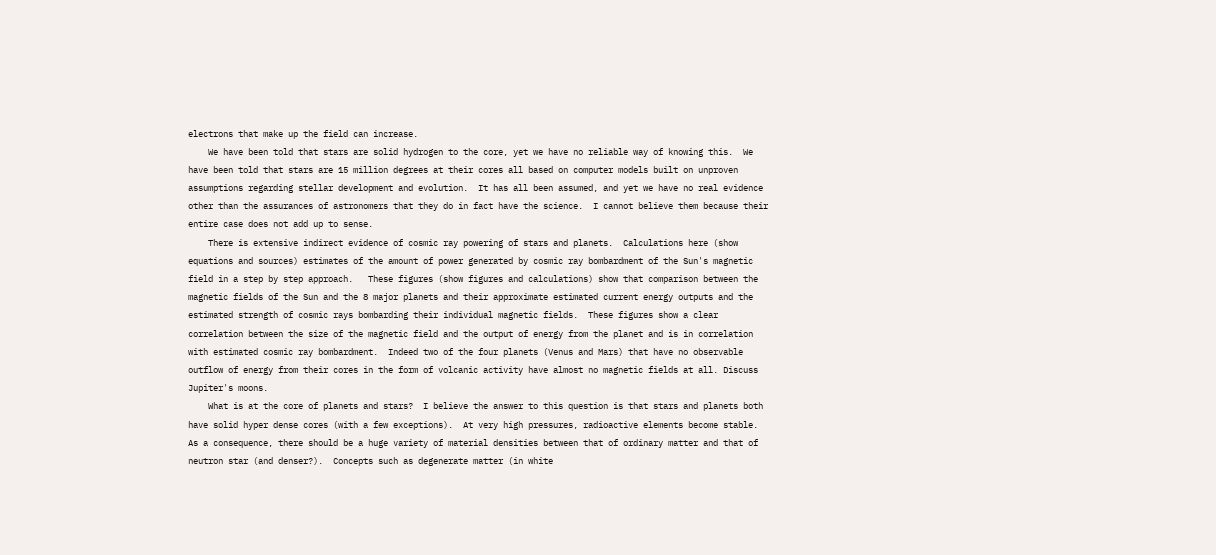electrons that make up the field can increase.
    We have been told that stars are solid hydrogen to the core, yet we have no reliable way of knowing this.  We have been told that stars are 15 million degrees at their cores all based on computer models built on unproven assumptions regarding stellar development and evolution.  It has all been assumed, and yet we have no real evidence other than the assurances of astronomers that they do in fact have the science.  I cannot believe them because their entire case does not add up to sense.
    There is extensive indirect evidence of cosmic ray powering of stars and planets.  Calculations here (show equations and sources) estimates of the amount of power generated by cosmic ray bombardment of the Sun's magnetic field in a step by step approach.   These figures (show figures and calculations) show that comparison between the magnetic fields of the Sun and the 8 major planets and their approximate estimated current energy outputs and the estimated strength of cosmic rays bombarding their individual magnetic fields.  These figures show a clear correlation between the size of the magnetic field and the output of energy from the planet and is in correlation with estimated cosmic ray bombardment.  Indeed two of the four planets (Venus and Mars) that have no observable outflow of energy from their cores in the form of volcanic activity have almost no magnetic fields at all. Discuss Jupiter's moons.
    What is at the core of planets and stars?  I believe the answer to this question is that stars and planets both have solid hyper dense cores (with a few exceptions).  At very high pressures, radioactive elements become stable.  As a consequence, there should be a huge variety of material densities between that of ordinary matter and that of neutron star (and denser?).  Concepts such as degenerate matter (in white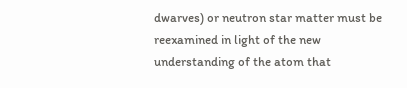dwarves) or neutron star matter must be reexamined in light of the new understanding of the atom that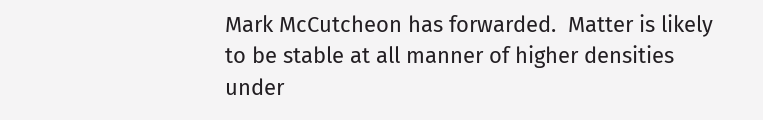Mark McCutcheon has forwarded.  Matter is likely to be stable at all manner of higher densities under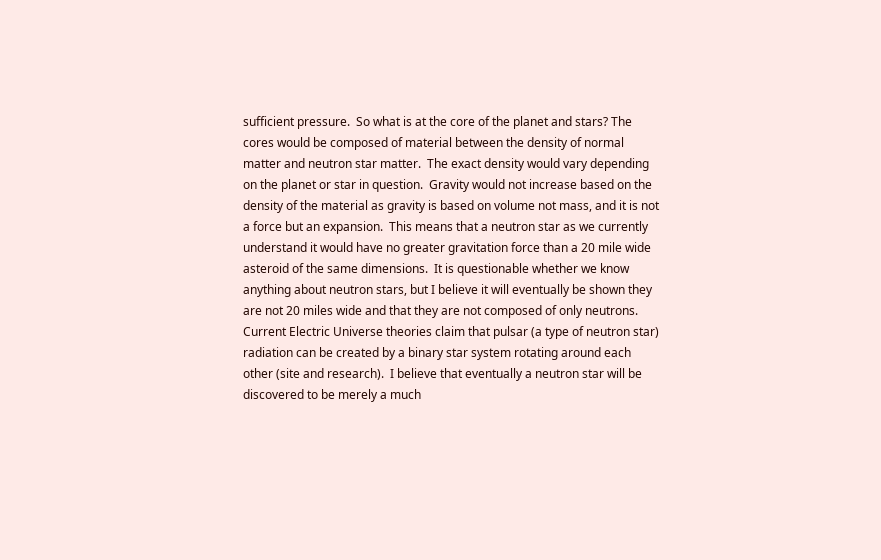sufficient pressure.  So what is at the core of the planet and stars? The cores would be composed of material between the density of normal matter and neutron star matter.  The exact density would vary depending on the planet or star in question.  Gravity would not increase based on the density of the material as gravity is based on volume not mass, and it is not a force but an expansion.  This means that a neutron star as we currently understand it would have no greater gravitation force than a 20 mile wide asteroid of the same dimensions.  It is questionable whether we know anything about neutron stars, but I believe it will eventually be shown they are not 20 miles wide and that they are not composed of only neutrons.  Current Electric Universe theories claim that pulsar (a type of neutron star) radiation can be created by a binary star system rotating around each other (site and research).  I believe that eventually a neutron star will be discovered to be merely a much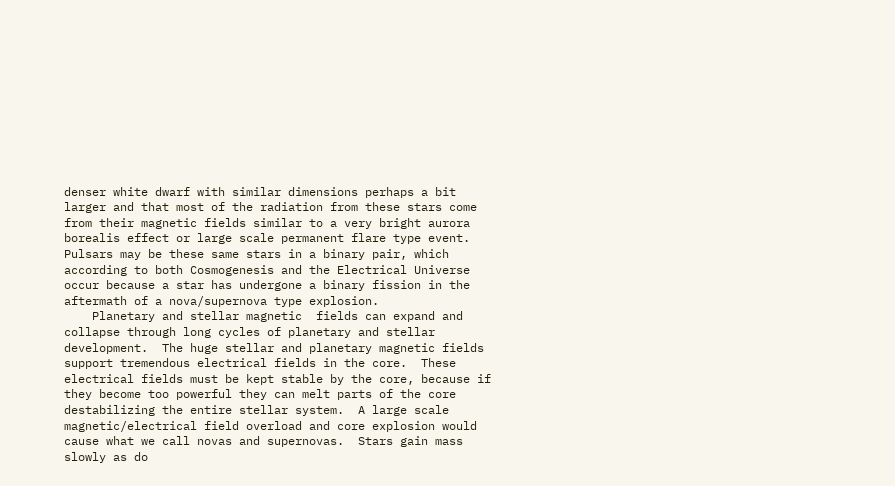denser white dwarf with similar dimensions perhaps a bit larger and that most of the radiation from these stars come from their magnetic fields similar to a very bright aurora borealis effect or large scale permanent flare type event.  Pulsars may be these same stars in a binary pair, which according to both Cosmogenesis and the Electrical Universe occur because a star has undergone a binary fission in the aftermath of a nova/supernova type explosion.
    Planetary and stellar magnetic  fields can expand and collapse through long cycles of planetary and stellar development.  The huge stellar and planetary magnetic fields support tremendous electrical fields in the core.  These electrical fields must be kept stable by the core, because if they become too powerful they can melt parts of the core destabilizing the entire stellar system.  A large scale magnetic/electrical field overload and core explosion would cause what we call novas and supernovas.  Stars gain mass slowly as do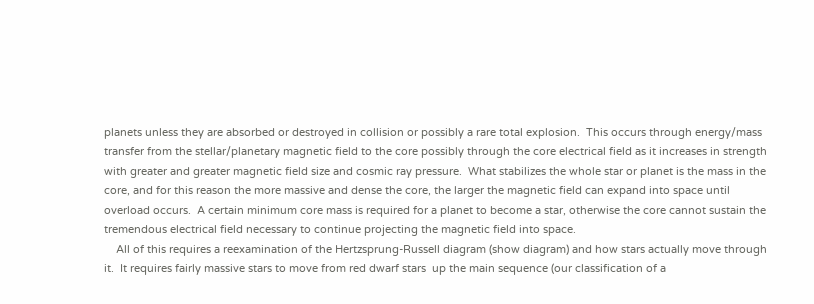planets unless they are absorbed or destroyed in collision or possibly a rare total explosion.  This occurs through energy/mass transfer from the stellar/planetary magnetic field to the core possibly through the core electrical field as it increases in strength with greater and greater magnetic field size and cosmic ray pressure.  What stabilizes the whole star or planet is the mass in the core, and for this reason the more massive and dense the core, the larger the magnetic field can expand into space until overload occurs.  A certain minimum core mass is required for a planet to become a star, otherwise the core cannot sustain the tremendous electrical field necessary to continue projecting the magnetic field into space.
    All of this requires a reexamination of the Hertzsprung-Russell diagram (show diagram) and how stars actually move through it.  It requires fairly massive stars to move from red dwarf stars  up the main sequence (our classification of a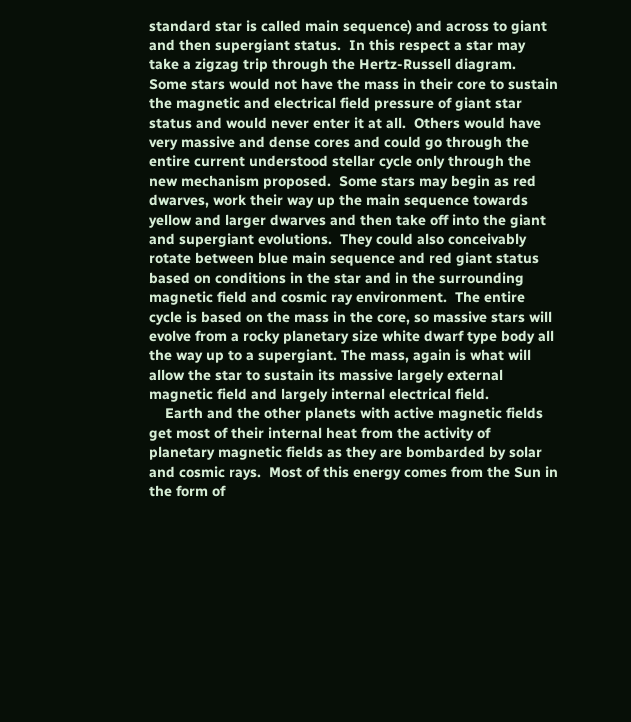standard star is called main sequence) and across to giant and then supergiant status.  In this respect a star may take a zigzag trip through the Hertz-Russell diagram.  Some stars would not have the mass in their core to sustain the magnetic and electrical field pressure of giant star status and would never enter it at all.  Others would have very massive and dense cores and could go through the entire current understood stellar cycle only through the new mechanism proposed.  Some stars may begin as red dwarves, work their way up the main sequence towards yellow and larger dwarves and then take off into the giant and supergiant evolutions.  They could also conceivably rotate between blue main sequence and red giant status based on conditions in the star and in the surrounding magnetic field and cosmic ray environment.  The entire cycle is based on the mass in the core, so massive stars will evolve from a rocky planetary size white dwarf type body all the way up to a supergiant. The mass, again is what will allow the star to sustain its massive largely external magnetic field and largely internal electrical field.
    Earth and the other planets with active magnetic fields get most of their internal heat from the activity of planetary magnetic fields as they are bombarded by solar and cosmic rays.  Most of this energy comes from the Sun in the form of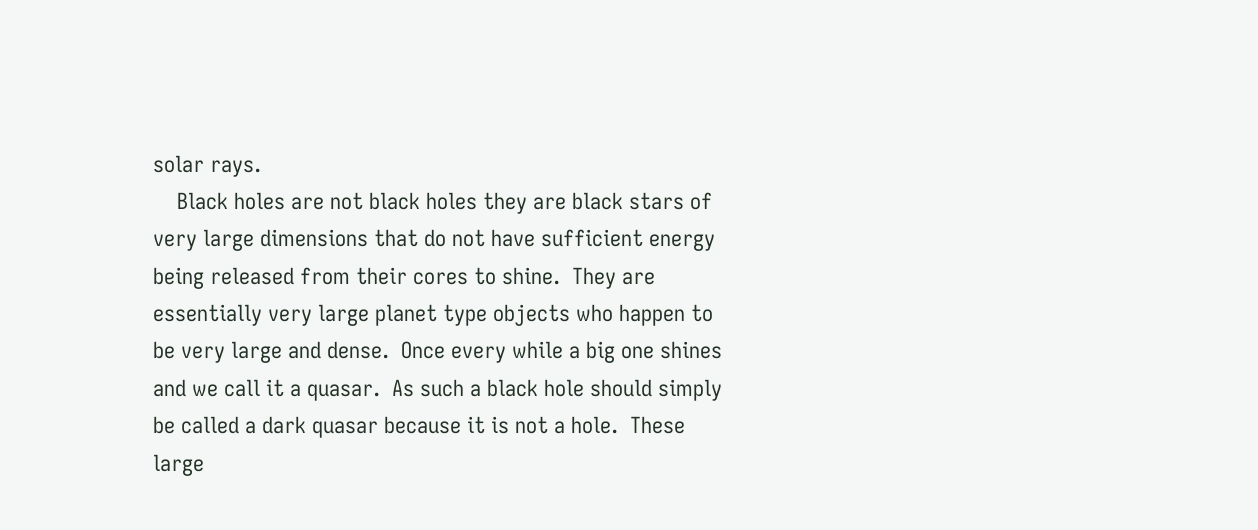solar rays.
    Black holes are not black holes they are black stars of very large dimensions that do not have sufficient energy being released from their cores to shine.  They are essentially very large planet type objects who happen to be very large and dense.  Once every while a big one shines and we call it a quasar.  As such a black hole should simply be called a dark quasar because it is not a hole.  These large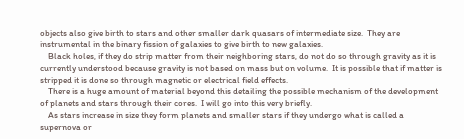objects also give birth to stars and other smaller dark quasars of intermediate size.  They are instrumental in the binary fission of galaxies to give birth to new galaxies.
    Black holes, if they do strip matter from their neighboring stars, do not do so through gravity as it is currently understood because gravity is not based on mass but on volume.  It is possible that if matter is stripped it is done so through magnetic or electrical field effects.
    There is a huge amount of material beyond this detailing the possible mechanism of the development of planets and stars through their cores.  I will go into this very briefly.
    As stars increase in size they form planets and smaller stars if they undergo what is called a supernova or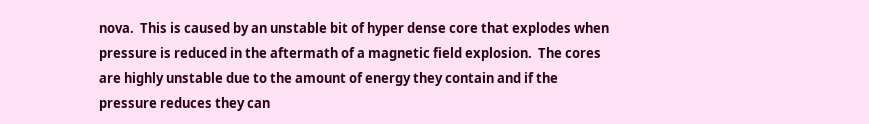nova.  This is caused by an unstable bit of hyper dense core that explodes when pressure is reduced in the aftermath of a magnetic field explosion.  The cores are highly unstable due to the amount of energy they contain and if the pressure reduces they can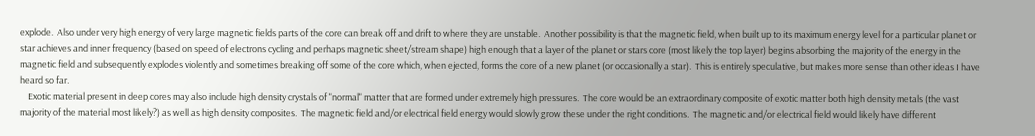explode.  Also under very high energy of very large magnetic fields parts of the core can break off and drift to where they are unstable.  Another possibility is that the magnetic field, when built up to its maximum energy level for a particular planet or star achieves and inner frequency (based on speed of electrons cycling and perhaps magnetic sheet/stream shape) high enough that a layer of the planet or stars core (most likely the top layer) begins absorbing the majority of the energy in the magnetic field and subsequently explodes violently and sometimes breaking off some of the core which, when ejected, forms the core of a new planet (or occasionally a star).  This is entirely speculative, but makes more sense than other ideas I have heard so far.
    Exotic material present in deep cores may also include high density crystals of "normal" matter that are formed under extremely high pressures.  The core would be an extraordinary composite of exotic matter both high density metals (the vast majority of the material most likely?) as well as high density composites.  The magnetic field and/or electrical field energy would slowly grow these under the right conditions.  The magnetic and/or electrical field would likely have different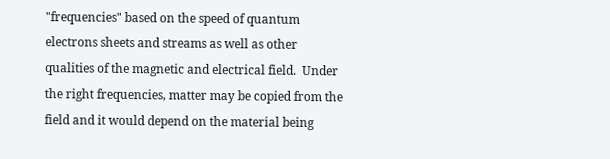"frequencies" based on the speed of quantum electrons sheets and streams as well as other qualities of the magnetic and electrical field.  Under the right frequencies, matter may be copied from the field and it would depend on the material being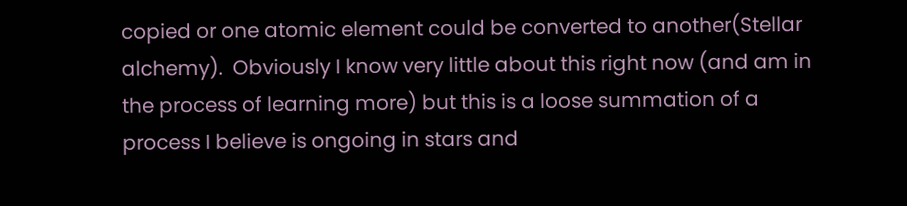copied or one atomic element could be converted to another(Stellar alchemy).  Obviously I know very little about this right now (and am in the process of learning more) but this is a loose summation of a process I believe is ongoing in stars and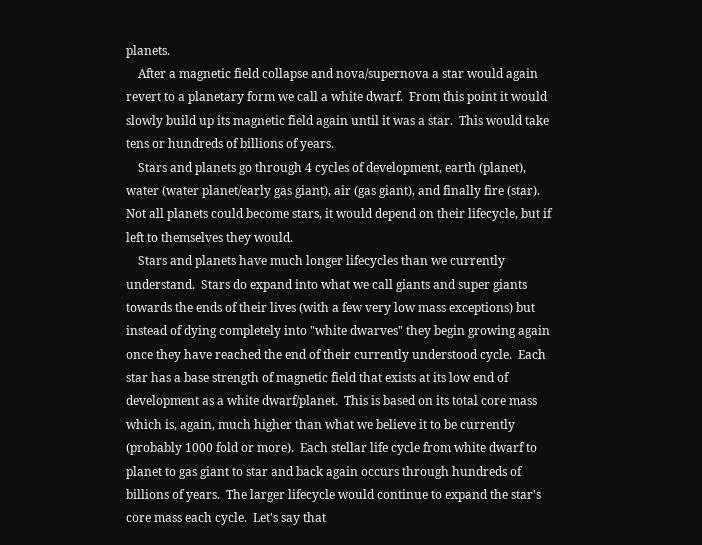planets.
    After a magnetic field collapse and nova/supernova a star would again revert to a planetary form we call a white dwarf.  From this point it would slowly build up its magnetic field again until it was a star.  This would take tens or hundreds of billions of years.
    Stars and planets go through 4 cycles of development, earth (planet), water (water planet/early gas giant), air (gas giant), and finally fire (star).  Not all planets could become stars, it would depend on their lifecycle, but if left to themselves they would.
    Stars and planets have much longer lifecycles than we currently understand.  Stars do expand into what we call giants and super giants towards the ends of their lives (with a few very low mass exceptions) but instead of dying completely into "white dwarves" they begin growing again once they have reached the end of their currently understood cycle.  Each star has a base strength of magnetic field that exists at its low end of development as a white dwarf/planet.  This is based on its total core mass which is, again, much higher than what we believe it to be currently (probably 1000 fold or more).  Each stellar life cycle from white dwarf to planet to gas giant to star and back again occurs through hundreds of billions of years.  The larger lifecycle would continue to expand the star's core mass each cycle.  Let's say that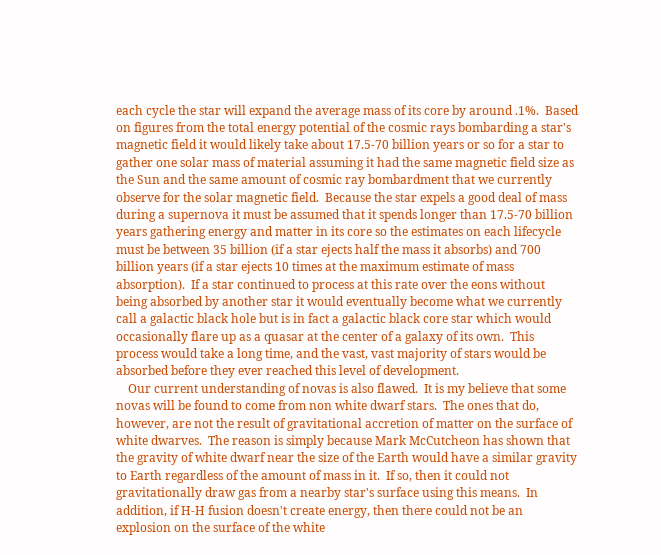each cycle the star will expand the average mass of its core by around .1%.  Based on figures from the total energy potential of the cosmic rays bombarding a star's magnetic field it would likely take about 17.5-70 billion years or so for a star to gather one solar mass of material assuming it had the same magnetic field size as the Sun and the same amount of cosmic ray bombardment that we currently observe for the solar magnetic field.  Because the star expels a good deal of mass during a supernova it must be assumed that it spends longer than 17.5-70 billion years gathering energy and matter in its core so the estimates on each lifecycle must be between 35 billion (if a star ejects half the mass it absorbs) and 700 billion years (if a star ejects 10 times at the maximum estimate of mass absorption).  If a star continued to process at this rate over the eons without being absorbed by another star it would eventually become what we currently call a galactic black hole but is in fact a galactic black core star which would occasionally flare up as a quasar at the center of a galaxy of its own.  This process would take a long time, and the vast, vast majority of stars would be absorbed before they ever reached this level of development.
    Our current understanding of novas is also flawed.  It is my believe that some novas will be found to come from non white dwarf stars.  The ones that do, however, are not the result of gravitational accretion of matter on the surface of white dwarves.  The reason is simply because Mark McCutcheon has shown that the gravity of white dwarf near the size of the Earth would have a similar gravity to Earth regardless of the amount of mass in it.  If so, then it could not gravitationally draw gas from a nearby star's surface using this means.  In addition, if H-H fusion doesn't create energy, then there could not be an explosion on the surface of the white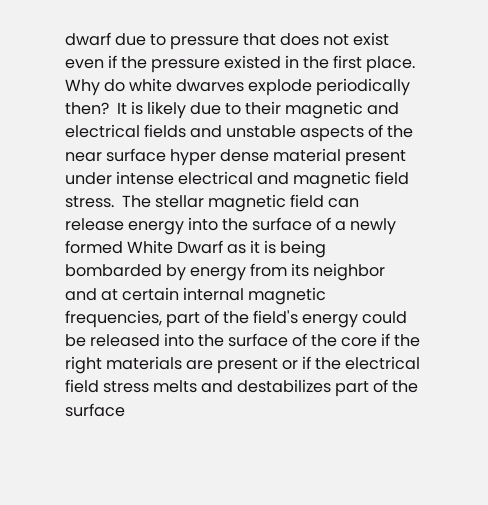dwarf due to pressure that does not exist even if the pressure existed in the first place.  Why do white dwarves explode periodically then?  It is likely due to their magnetic and electrical fields and unstable aspects of the near surface hyper dense material present under intense electrical and magnetic field stress.  The stellar magnetic field can release energy into the surface of a newly formed White Dwarf as it is being bombarded by energy from its neighbor and at certain internal magnetic frequencies, part of the field's energy could be released into the surface of the core if the right materials are present or if the electrical field stress melts and destabilizes part of the surface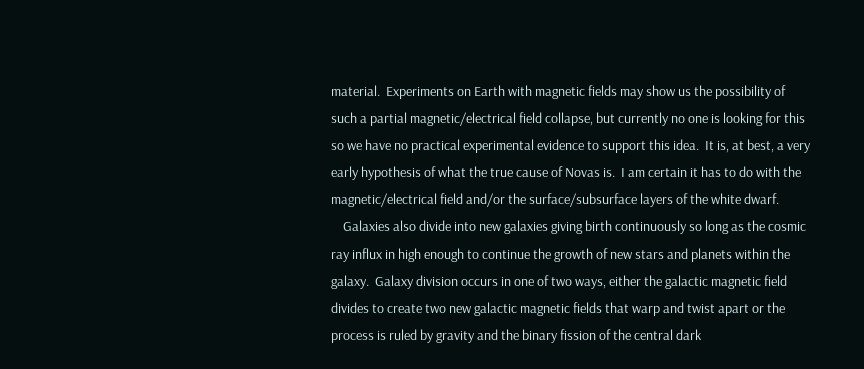material.  Experiments on Earth with magnetic fields may show us the possibility of such a partial magnetic/electrical field collapse, but currently no one is looking for this so we have no practical experimental evidence to support this idea.  It is, at best, a very early hypothesis of what the true cause of Novas is.  I am certain it has to do with the magnetic/electrical field and/or the surface/subsurface layers of the white dwarf.
    Galaxies also divide into new galaxies giving birth continuously so long as the cosmic ray influx in high enough to continue the growth of new stars and planets within the galaxy.  Galaxy division occurs in one of two ways, either the galactic magnetic field divides to create two new galactic magnetic fields that warp and twist apart or the process is ruled by gravity and the binary fission of the central dark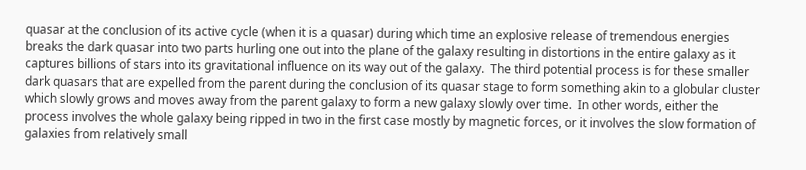quasar at the conclusion of its active cycle (when it is a quasar) during which time an explosive release of tremendous energies breaks the dark quasar into two parts hurling one out into the plane of the galaxy resulting in distortions in the entire galaxy as it captures billions of stars into its gravitational influence on its way out of the galaxy.  The third potential process is for these smaller dark quasars that are expelled from the parent during the conclusion of its quasar stage to form something akin to a globular cluster which slowly grows and moves away from the parent galaxy to form a new galaxy slowly over time.  In other words, either the process involves the whole galaxy being ripped in two in the first case mostly by magnetic forces, or it involves the slow formation of galaxies from relatively small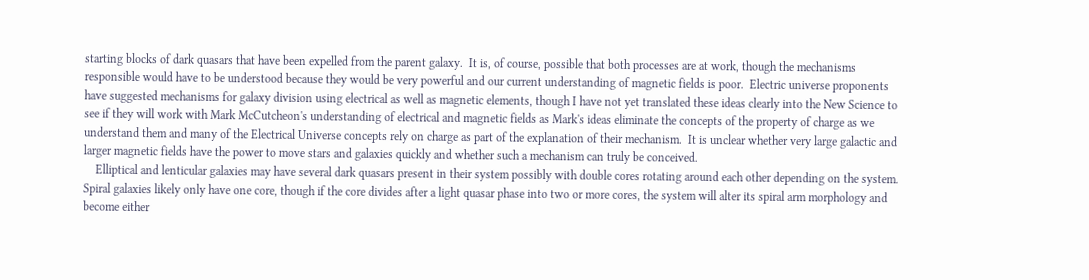starting blocks of dark quasars that have been expelled from the parent galaxy.  It is, of course, possible that both processes are at work, though the mechanisms responsible would have to be understood because they would be very powerful and our current understanding of magnetic fields is poor.  Electric universe proponents have suggested mechanisms for galaxy division using electrical as well as magnetic elements, though I have not yet translated these ideas clearly into the New Science to see if they will work with Mark McCutcheon's understanding of electrical and magnetic fields as Mark's ideas eliminate the concepts of the property of charge as we understand them and many of the Electrical Universe concepts rely on charge as part of the explanation of their mechanism.  It is unclear whether very large galactic and larger magnetic fields have the power to move stars and galaxies quickly and whether such a mechanism can truly be conceived.
    Elliptical and lenticular galaxies may have several dark quasars present in their system possibly with double cores rotating around each other depending on the system.  Spiral galaxies likely only have one core, though if the core divides after a light quasar phase into two or more cores, the system will alter its spiral arm morphology and become either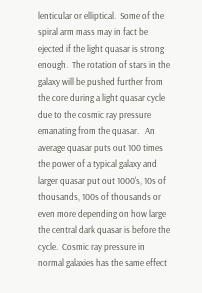lenticular or elliptical.  Some of the spiral arm mass may in fact be ejected if the light quasar is strong enough.  The rotation of stars in the galaxy will be pushed further from the core during a light quasar cycle due to the cosmic ray pressure emanating from the quasar.   An average quasar puts out 100 times the power of a typical galaxy and larger quasar put out 1000's, 10s of thousands, 100s of thousands or even more depending on how large the central dark quasar is before the cycle.  Cosmic ray pressure in normal galaxies has the same effect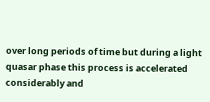over long periods of time but during a light quasar phase this process is accelerated considerably and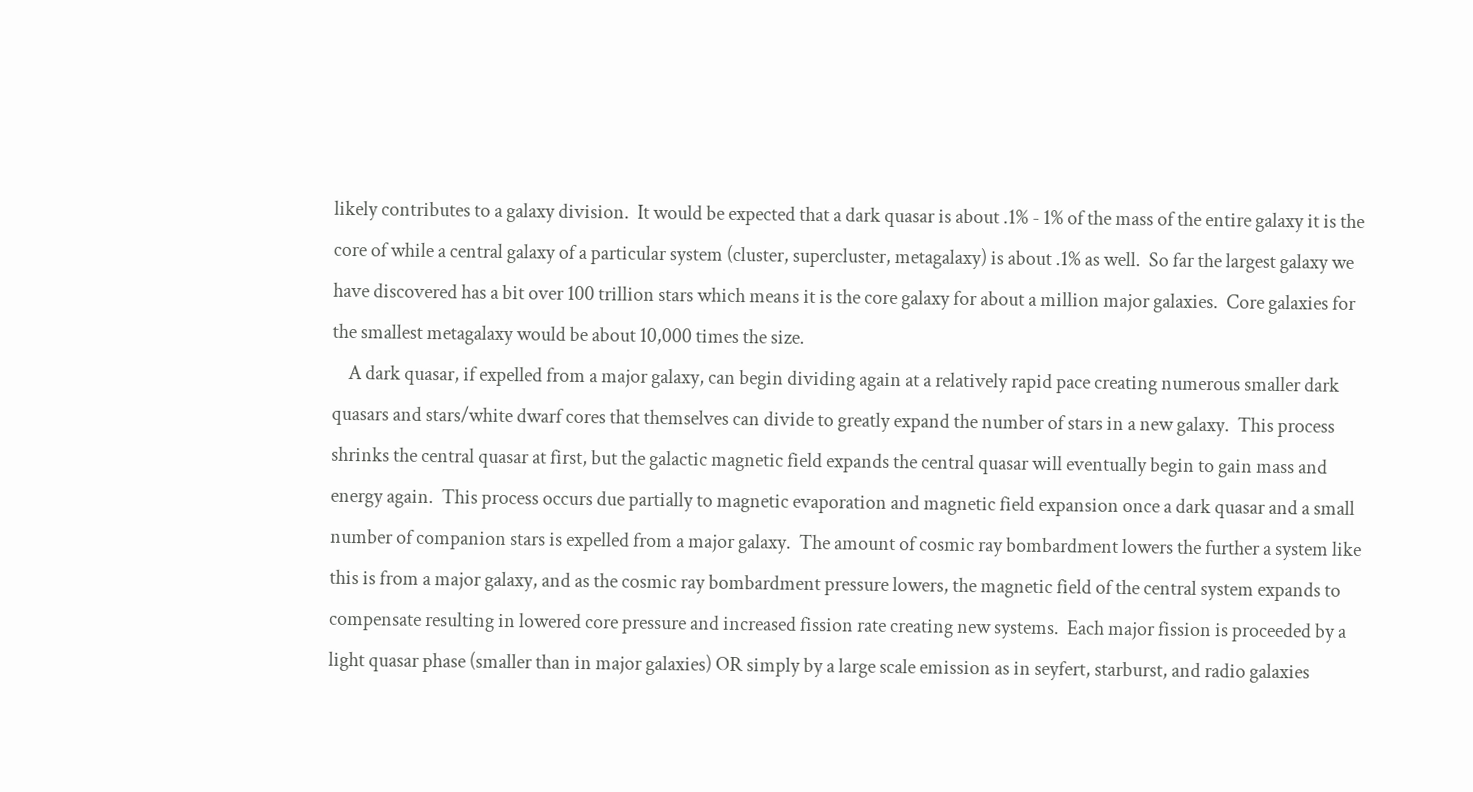likely contributes to a galaxy division.  It would be expected that a dark quasar is about .1% - 1% of the mass of the entire galaxy it is the core of while a central galaxy of a particular system (cluster, supercluster, metagalaxy) is about .1% as well.  So far the largest galaxy we have discovered has a bit over 100 trillion stars which means it is the core galaxy for about a million major galaxies.  Core galaxies for the smallest metagalaxy would be about 10,000 times the size.
    A dark quasar, if expelled from a major galaxy, can begin dividing again at a relatively rapid pace creating numerous smaller dark quasars and stars/white dwarf cores that themselves can divide to greatly expand the number of stars in a new galaxy.  This process shrinks the central quasar at first, but the galactic magnetic field expands the central quasar will eventually begin to gain mass and energy again.  This process occurs due partially to magnetic evaporation and magnetic field expansion once a dark quasar and a small number of companion stars is expelled from a major galaxy.  The amount of cosmic ray bombardment lowers the further a system like this is from a major galaxy, and as the cosmic ray bombardment pressure lowers, the magnetic field of the central system expands to compensate resulting in lowered core pressure and increased fission rate creating new systems.  Each major fission is proceeded by a light quasar phase (smaller than in major galaxies) OR simply by a large scale emission as in seyfert, starburst, and radio galaxies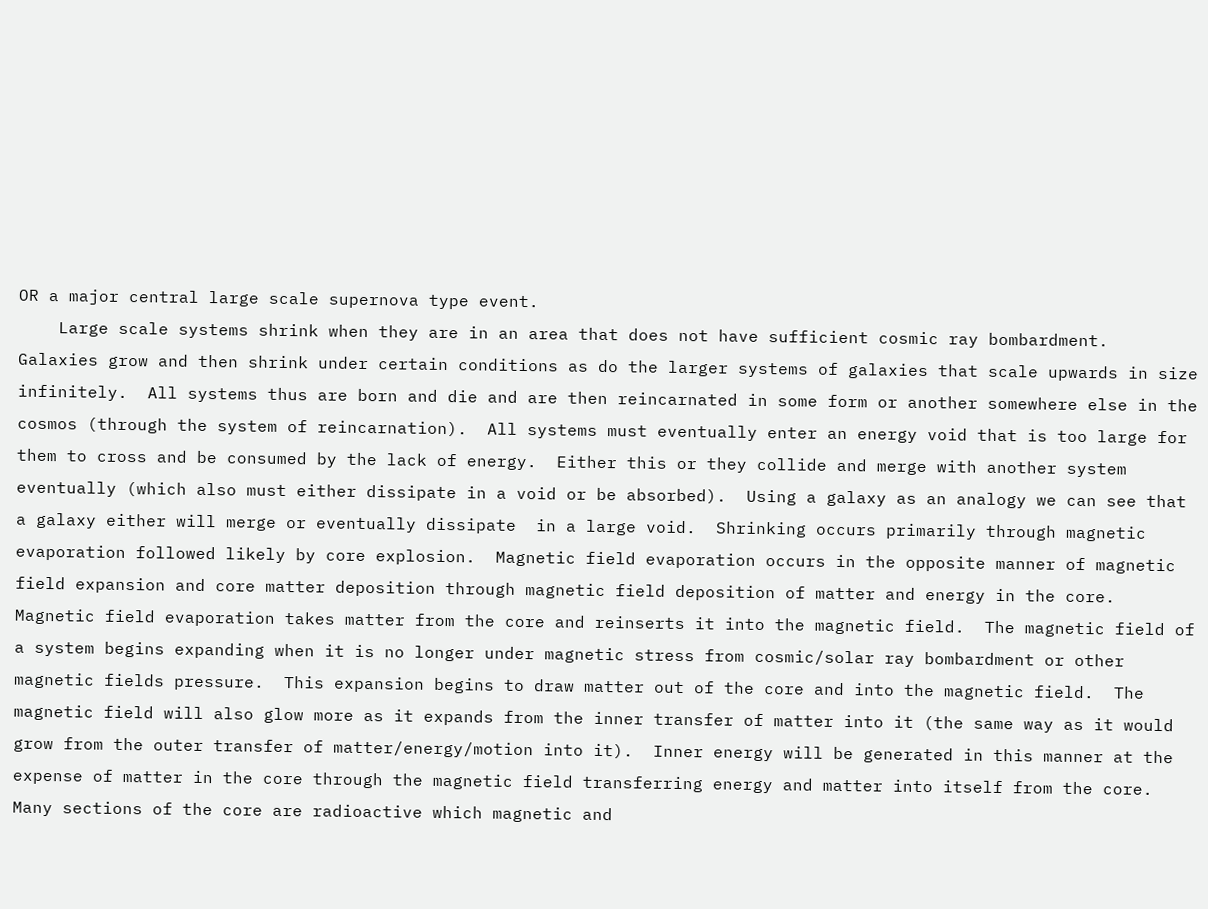OR a major central large scale supernova type event.
    Large scale systems shrink when they are in an area that does not have sufficient cosmic ray bombardment.  Galaxies grow and then shrink under certain conditions as do the larger systems of galaxies that scale upwards in size infinitely.  All systems thus are born and die and are then reincarnated in some form or another somewhere else in the cosmos (through the system of reincarnation).  All systems must eventually enter an energy void that is too large for them to cross and be consumed by the lack of energy.  Either this or they collide and merge with another system eventually (which also must either dissipate in a void or be absorbed).  Using a galaxy as an analogy we can see that a galaxy either will merge or eventually dissipate  in a large void.  Shrinking occurs primarily through magnetic evaporation followed likely by core explosion.  Magnetic field evaporation occurs in the opposite manner of magnetic field expansion and core matter deposition through magnetic field deposition of matter and energy in the core.  Magnetic field evaporation takes matter from the core and reinserts it into the magnetic field.  The magnetic field of a system begins expanding when it is no longer under magnetic stress from cosmic/solar ray bombardment or other magnetic fields pressure.  This expansion begins to draw matter out of the core and into the magnetic field.  The magnetic field will also glow more as it expands from the inner transfer of matter into it (the same way as it would grow from the outer transfer of matter/energy/motion into it).  Inner energy will be generated in this manner at the expense of matter in the core through the magnetic field transferring energy and matter into itself from the core.  Many sections of the core are radioactive which magnetic and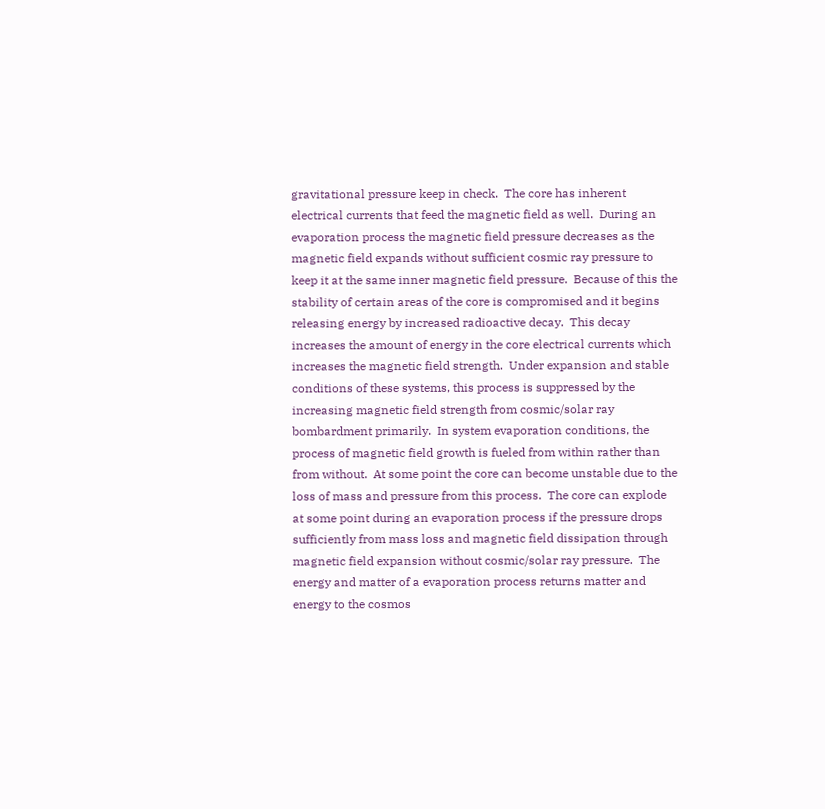gravitational pressure keep in check.  The core has inherent electrical currents that feed the magnetic field as well.  During an evaporation process the magnetic field pressure decreases as the magnetic field expands without sufficient cosmic ray pressure to keep it at the same inner magnetic field pressure.  Because of this the stability of certain areas of the core is compromised and it begins releasing energy by increased radioactive decay.  This decay increases the amount of energy in the core electrical currents which increases the magnetic field strength.  Under expansion and stable conditions of these systems, this process is suppressed by the increasing magnetic field strength from cosmic/solar ray bombardment primarily.  In system evaporation conditions, the process of magnetic field growth is fueled from within rather than from without.  At some point the core can become unstable due to the loss of mass and pressure from this process.  The core can explode at some point during an evaporation process if the pressure drops sufficiently from mass loss and magnetic field dissipation through magnetic field expansion without cosmic/solar ray pressure.  The energy and matter of a evaporation process returns matter and energy to the cosmos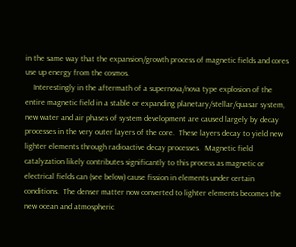in the same way that the expansion/growth process of magnetic fields and cores use up energy from the cosmos.
    Interestingly in the aftermath of a supernova/nova type explosion of the entire magnetic field in a stable or expanding planetary/stellar/quasar system, new water and air phases of system development are caused largely by decay processes in the very outer layers of the core.  These layers decay to yield new lighter elements through radioactive decay processes.  Magnetic field catalyzation likely contributes significantly to this process as magnetic or electrical fields can (see below) cause fission in elements under certain conditions.  The denser matter now converted to lighter elements becomes the new ocean and atmospheric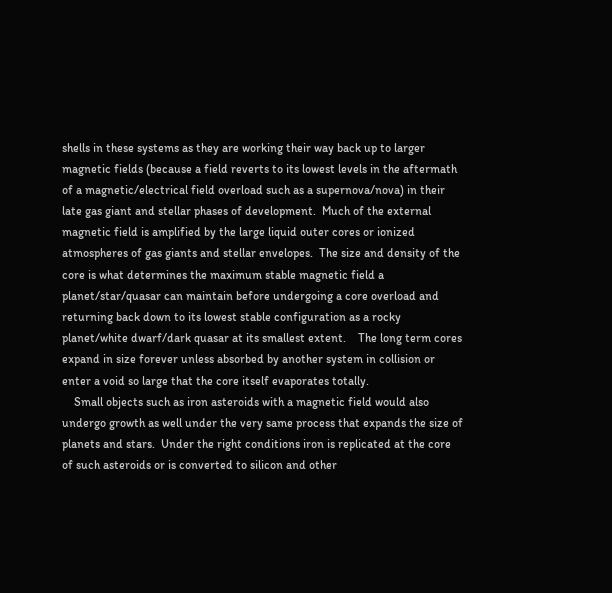shells in these systems as they are working their way back up to larger magnetic fields (because a field reverts to its lowest levels in the aftermath of a magnetic/electrical field overload such as a supernova/nova) in their late gas giant and stellar phases of development.  Much of the external magnetic field is amplified by the large liquid outer cores or ionized atmospheres of gas giants and stellar envelopes.  The size and density of the core is what determines the maximum stable magnetic field a planet/star/quasar can maintain before undergoing a core overload and returning back down to its lowest stable configuration as a rocky planet/white dwarf/dark quasar at its smallest extent.    The long term cores expand in size forever unless absorbed by another system in collision or enter a void so large that the core itself evaporates totally.
    Small objects such as iron asteroids with a magnetic field would also undergo growth as well under the very same process that expands the size of planets and stars.  Under the right conditions iron is replicated at the core of such asteroids or is converted to silicon and other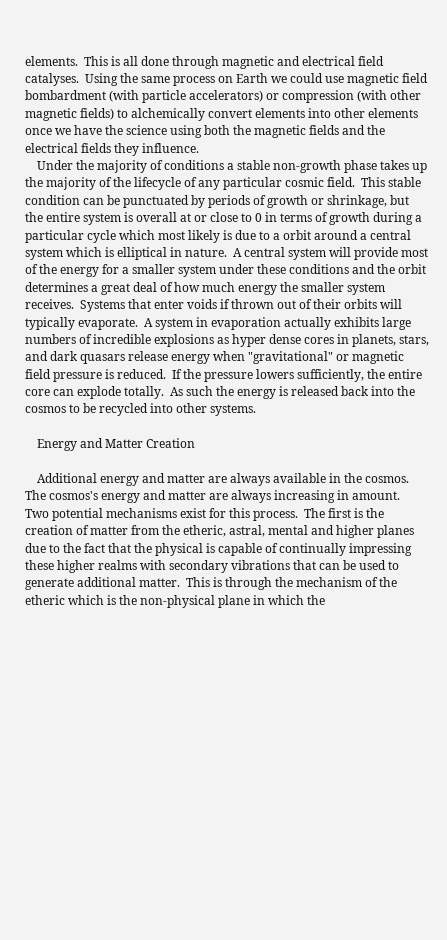elements.  This is all done through magnetic and electrical field catalyses.  Using the same process on Earth we could use magnetic field bombardment (with particle accelerators) or compression (with other magnetic fields) to alchemically convert elements into other elements once we have the science using both the magnetic fields and the electrical fields they influence.
    Under the majority of conditions a stable non-growth phase takes up the majority of the lifecycle of any particular cosmic field.  This stable condition can be punctuated by periods of growth or shrinkage, but the entire system is overall at or close to 0 in terms of growth during a particular cycle which most likely is due to a orbit around a central system which is elliptical in nature.  A central system will provide most of the energy for a smaller system under these conditions and the orbit determines a great deal of how much energy the smaller system receives.  Systems that enter voids if thrown out of their orbits will typically evaporate.  A system in evaporation actually exhibits large numbers of incredible explosions as hyper dense cores in planets, stars, and dark quasars release energy when "gravitational" or magnetic field pressure is reduced.  If the pressure lowers sufficiently, the entire core can explode totally.  As such the energy is released back into the cosmos to be recycled into other systems.

    Energy and Matter Creation

    Additional energy and matter are always available in the cosmos.  The cosmos's energy and matter are always increasing in amount.  Two potential mechanisms exist for this process.  The first is the creation of matter from the etheric, astral, mental and higher planes due to the fact that the physical is capable of continually impressing these higher realms with secondary vibrations that can be used to generate additional matter.  This is through the mechanism of the etheric which is the non-physical plane in which the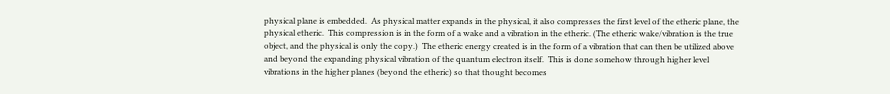physical plane is embedded.  As physical matter expands in the physical, it also compresses the first level of the etheric plane, the physical etheric.  This compression is in the form of a wake and a vibration in the etheric. (The etheric wake/vibration is the true object, and the physical is only the copy.)  The etheric energy created is in the form of a vibration that can then be utilized above and beyond the expanding physical vibration of the quantum electron itself.  This is done somehow through higher level vibrations in the higher planes (beyond the etheric) so that thought becomes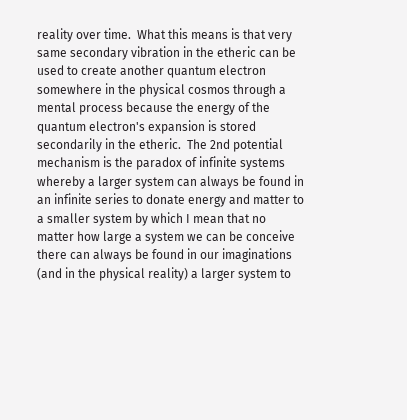reality over time.  What this means is that very same secondary vibration in the etheric can be used to create another quantum electron somewhere in the physical cosmos through a mental process because the energy of the quantum electron's expansion is stored secondarily in the etheric.  The 2nd potential mechanism is the paradox of infinite systems whereby a larger system can always be found in an infinite series to donate energy and matter to a smaller system by which I mean that no matter how large a system we can be conceive there can always be found in our imaginations (and in the physical reality) a larger system to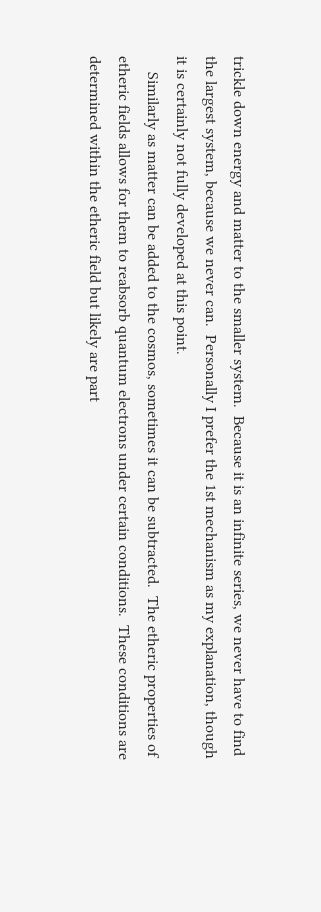trickle down energy and matter to the smaller system.  Because it is an infinite series, we never have to find the largest system, because we never can.  Personally I prefer the 1st mechanism as my explanation, though it is certainly not fully developed at this point.
    Similarly as matter can be added to the cosmos, sometimes it can be subtracted.  The etheric properties of etheric fields allows for them to reabsorb quantum electrons under certain conditions.  These conditions are determined within the etheric field but likely are part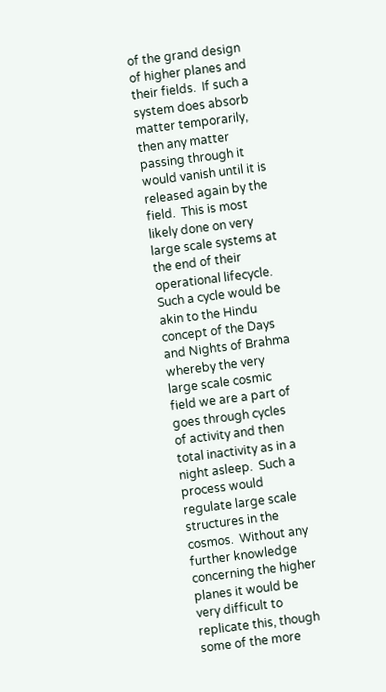of the grand design of higher planes and their fields.  If such a system does absorb matter temporarily, then any matter passing through it would vanish until it is released again by the field.  This is most likely done on very large scale systems at the end of their operational lifecycle.  Such a cycle would be akin to the Hindu concept of the Days and Nights of Brahma whereby the very large scale cosmic field we are a part of goes through cycles of activity and then total inactivity as in a night asleep.  Such a process would regulate large scale structures in the cosmos.  Without any further knowledge concerning the higher planes it would be very difficult to replicate this, though some of the more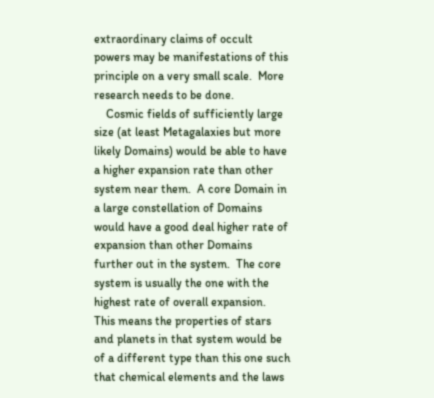extraordinary claims of occult powers may be manifestations of this principle on a very small scale.  More research needs to be done.
    Cosmic fields of sufficiently large size (at least Metagalaxies but more likely Domains) would be able to have a higher expansion rate than other system near them.  A core Domain in a large constellation of Domains would have a good deal higher rate of expansion than other Domains further out in the system.  The core system is usually the one with the highest rate of overall expansion.  This means the properties of stars and planets in that system would be of a different type than this one such that chemical elements and the laws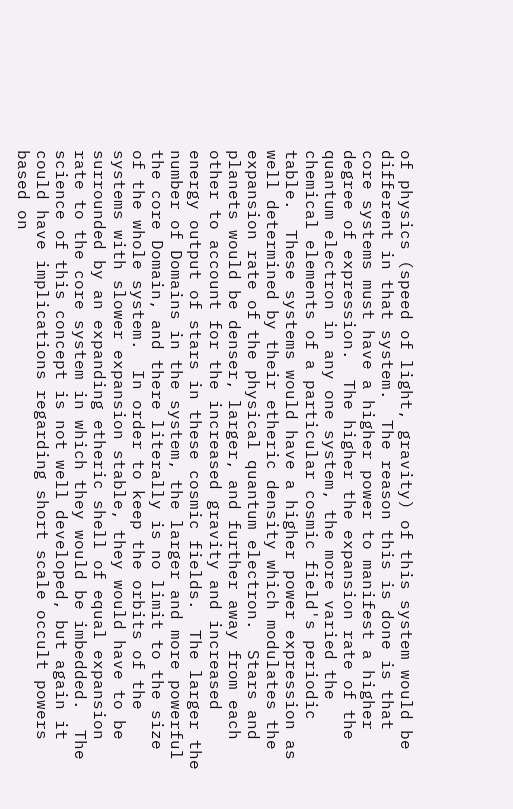of physics (speed of light, gravity) of this system would be different in that system.  The reason this is done is that core systems must have a higher power to manifest a higher degree of expression.  The higher the expansion rate of the quantum electron in any one system, the more varied the chemical elements of a particular cosmic field's periodic table.  These systems would have a higher power expression as well determined by their etheric density which modulates the expansion rate of the physical quantum electron.  Stars and planets would be denser, larger, and further away from each other to account for the increased gravity and increased energy output of stars in these cosmic fields.  The larger the number of Domains in the system, the larger and more powerful the core Domain, and there literally is no limit to the size of the whole system.  In order to keep the orbits of the systems with slower expansion stable, they would have to be surrounded by an expanding etheric shell of equal expansion rate to the core system in which they would be imbedded.  The science of this concept is not well developed, but again it could have implications regarding short scale occult powers based on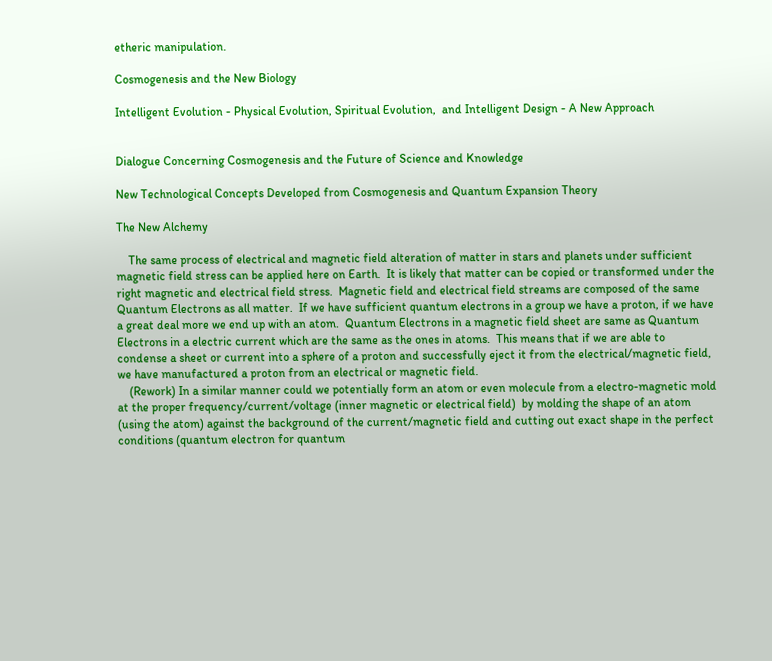etheric manipulation.

Cosmogenesis and the New Biology

Intelligent Evolution - Physical Evolution, Spiritual Evolution,  and Intelligent Design - A New Approach


Dialogue Concerning Cosmogenesis and the Future of Science and Knowledge

New Technological Concepts Developed from Cosmogenesis and Quantum Expansion Theory

The New Alchemy

    The same process of electrical and magnetic field alteration of matter in stars and planets under sufficient magnetic field stress can be applied here on Earth.  It is likely that matter can be copied or transformed under the right magnetic and electrical field stress.  Magnetic field and electrical field streams are composed of the same Quantum Electrons as all matter.  If we have sufficient quantum electrons in a group we have a proton, if we have a great deal more we end up with an atom.  Quantum Electrons in a magnetic field sheet are same as Quantum Electrons in a electric current which are the same as the ones in atoms.  This means that if we are able to condense a sheet or current into a sphere of a proton and successfully eject it from the electrical/magnetic field, we have manufactured a proton from an electrical or magnetic field.
    (Rework) In a similar manner could we potentially form an atom or even molecule from a electro-magnetic mold at the proper frequency/current/voltage (inner magnetic or electrical field)  by molding the shape of an atom (using the atom) against the background of the current/magnetic field and cutting out exact shape in the perfect conditions (quantum electron for quantum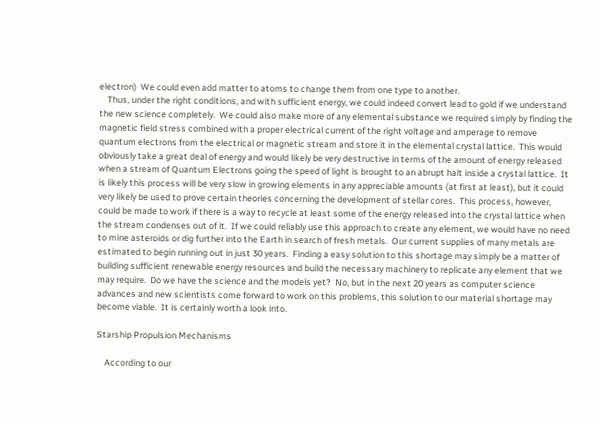electron)  We could even add matter to atoms to change them from one type to another.
    Thus, under the right conditions, and with sufficient energy, we could indeed convert lead to gold if we understand the new science completely.  We could also make more of any elemental substance we required simply by finding the magnetic field stress combined with a proper electrical current of the right voltage and amperage to remove quantum electrons from the electrical or magnetic stream and store it in the elemental crystal lattice.  This would obviously take a great deal of energy and would likely be very destructive in terms of the amount of energy released when a stream of Quantum Electrons going the speed of light is brought to an abrupt halt inside a crystal lattice.  It is likely this process will be very slow in growing elements in any appreciable amounts (at first at least), but it could very likely be used to prove certain theories concerning the development of stellar cores.  This process, however, could be made to work if there is a way to recycle at least some of the energy released into the crystal lattice when the stream condenses out of it.  If we could reliably use this approach to create any element, we would have no need to mine asteroids or dig further into the Earth in search of fresh metals.  Our current supplies of many metals are estimated to begin running out in just 30 years.  Finding a easy solution to this shortage may simply be a matter of building sufficient renewable energy resources and build the necessary machinery to replicate any element that we may require.  Do we have the science and the models yet?  No, but in the next 20 years as computer science advances and new scientists come forward to work on this problems, this solution to our material shortage may become viable.  It is certainly worth a look into.

Starship Propulsion Mechanisms

    According to our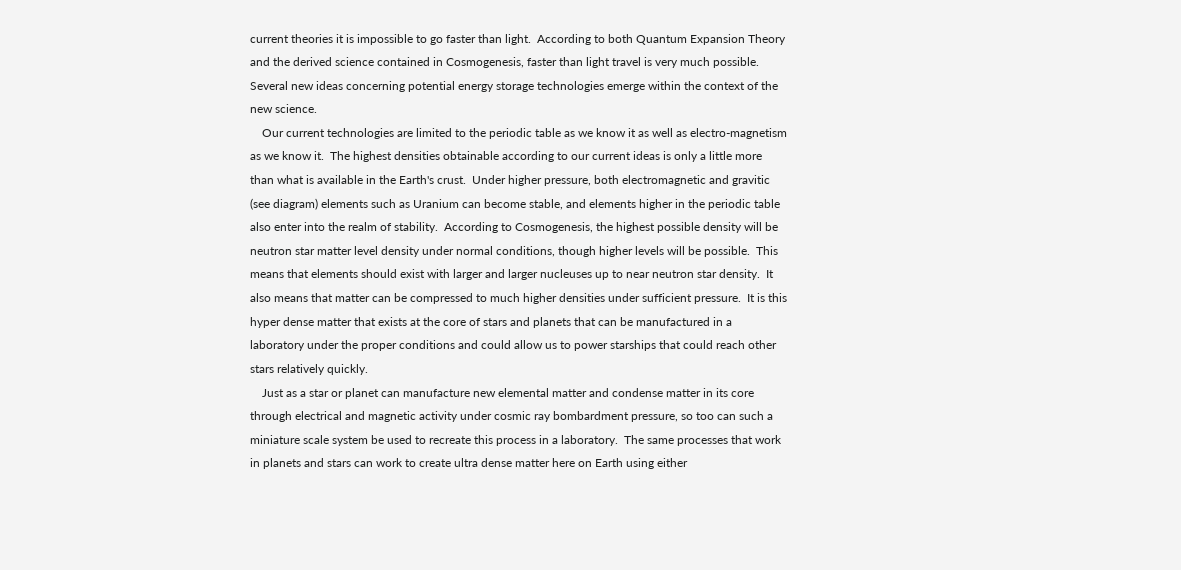current theories it is impossible to go faster than light.  According to both Quantum Expansion Theory and the derived science contained in Cosmogenesis, faster than light travel is very much possible.  Several new ideas concerning potential energy storage technologies emerge within the context of the new science.
    Our current technologies are limited to the periodic table as we know it as well as electro-magnetism as we know it.  The highest densities obtainable according to our current ideas is only a little more than what is available in the Earth's crust.  Under higher pressure, both electromagnetic and gravitic (see diagram) elements such as Uranium can become stable, and elements higher in the periodic table also enter into the realm of stability.  According to Cosmogenesis, the highest possible density will be neutron star matter level density under normal conditions, though higher levels will be possible.  This means that elements should exist with larger and larger nucleuses up to near neutron star density.  It also means that matter can be compressed to much higher densities under sufficient pressure.  It is this hyper dense matter that exists at the core of stars and planets that can be manufactured in a laboratory under the proper conditions and could allow us to power starships that could reach other stars relatively quickly.
    Just as a star or planet can manufacture new elemental matter and condense matter in its core through electrical and magnetic activity under cosmic ray bombardment pressure, so too can such a miniature scale system be used to recreate this process in a laboratory.  The same processes that work in planets and stars can work to create ultra dense matter here on Earth using either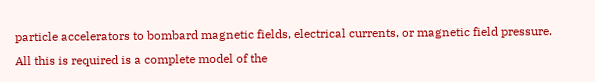particle accelerators to bombard magnetic fields, electrical currents, or magnetic field pressure.  All this is required is a complete model of the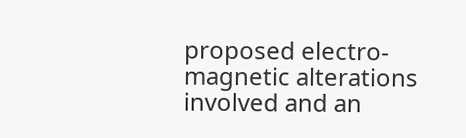proposed electro-magnetic alterations involved and an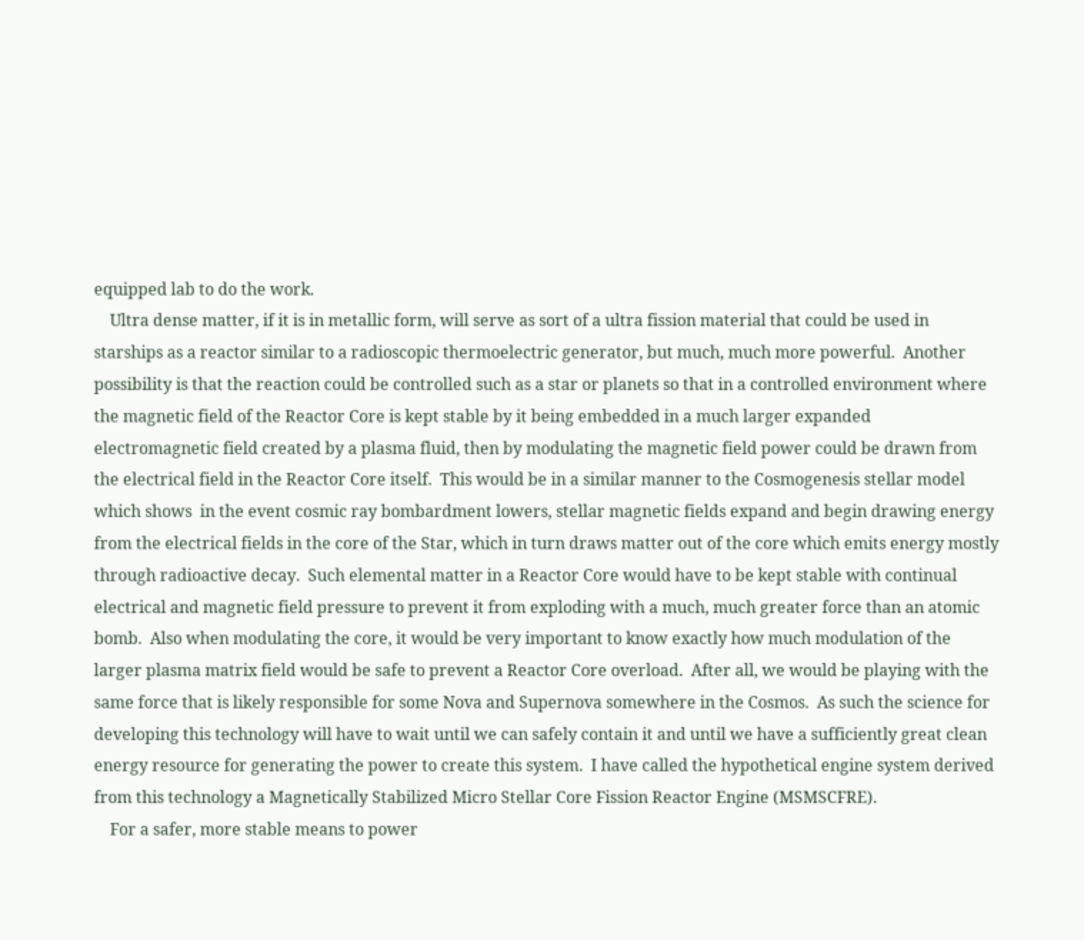equipped lab to do the work.
    Ultra dense matter, if it is in metallic form, will serve as sort of a ultra fission material that could be used in starships as a reactor similar to a radioscopic thermoelectric generator, but much, much more powerful.  Another possibility is that the reaction could be controlled such as a star or planets so that in a controlled environment where the magnetic field of the Reactor Core is kept stable by it being embedded in a much larger expanded electromagnetic field created by a plasma fluid, then by modulating the magnetic field power could be drawn from the electrical field in the Reactor Core itself.  This would be in a similar manner to the Cosmogenesis stellar model which shows  in the event cosmic ray bombardment lowers, stellar magnetic fields expand and begin drawing energy from the electrical fields in the core of the Star, which in turn draws matter out of the core which emits energy mostly through radioactive decay.  Such elemental matter in a Reactor Core would have to be kept stable with continual electrical and magnetic field pressure to prevent it from exploding with a much, much greater force than an atomic bomb.  Also when modulating the core, it would be very important to know exactly how much modulation of the larger plasma matrix field would be safe to prevent a Reactor Core overload.  After all, we would be playing with the same force that is likely responsible for some Nova and Supernova somewhere in the Cosmos.  As such the science for developing this technology will have to wait until we can safely contain it and until we have a sufficiently great clean energy resource for generating the power to create this system.  I have called the hypothetical engine system derived from this technology a Magnetically Stabilized Micro Stellar Core Fission Reactor Engine (MSMSCFRE).
    For a safer, more stable means to power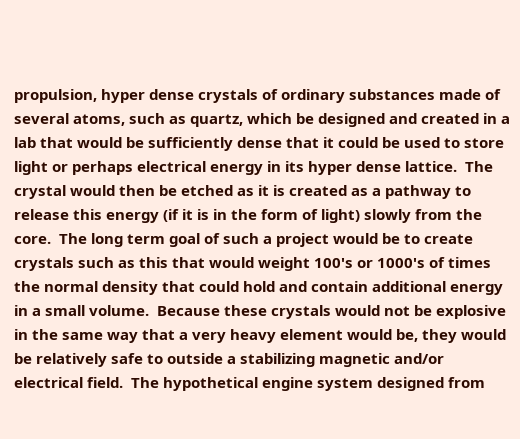propulsion, hyper dense crystals of ordinary substances made of several atoms, such as quartz, which be designed and created in a lab that would be sufficiently dense that it could be used to store light or perhaps electrical energy in its hyper dense lattice.  The crystal would then be etched as it is created as a pathway to release this energy (if it is in the form of light) slowly from the core.  The long term goal of such a project would be to create crystals such as this that would weight 100's or 1000's of times the normal density that could hold and contain additional energy in a small volume.  Because these crystals would not be explosive in the same way that a very heavy element would be, they would be relatively safe to outside a stabilizing magnetic and/or electrical field.  The hypothetical engine system designed from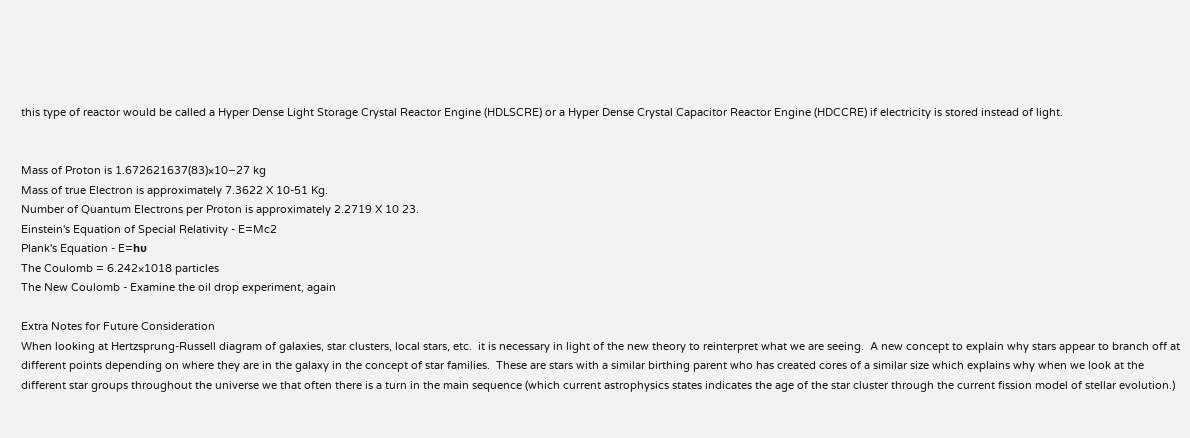this type of reactor would be called a Hyper Dense Light Storage Crystal Reactor Engine (HDLSCRE) or a Hyper Dense Crystal Capacitor Reactor Engine (HDCCRE) if electricity is stored instead of light.


Mass of Proton is 1.672621637(83)×10−27 kg
Mass of true Electron is approximately 7.3622 X 10-51 Kg.
Number of Quantum Electrons per Proton is approximately 2.2719 X 10 23.
Einstein's Equation of Special Relativity - E=Mc2
Plank's Equation - E=hυ
The Coulomb = 6.242×1018 particles
The New Coulomb - Examine the oil drop experiment, again

Extra Notes for Future Consideration
When looking at Hertzsprung-Russell diagram of galaxies, star clusters, local stars, etc.  it is necessary in light of the new theory to reinterpret what we are seeing.  A new concept to explain why stars appear to branch off at different points depending on where they are in the galaxy in the concept of star families.  These are stars with a similar birthing parent who has created cores of a similar size which explains why when we look at the different star groups throughout the universe we that often there is a turn in the main sequence (which current astrophysics states indicates the age of the star cluster through the current fission model of stellar evolution.)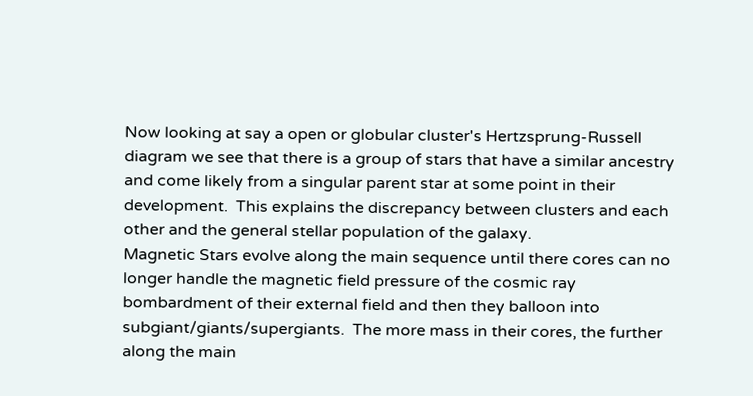Now looking at say a open or globular cluster's Hertzsprung-Russell diagram we see that there is a group of stars that have a similar ancestry and come likely from a singular parent star at some point in their development.  This explains the discrepancy between clusters and each other and the general stellar population of the galaxy.
Magnetic Stars evolve along the main sequence until there cores can no longer handle the magnetic field pressure of the cosmic ray bombardment of their external field and then they balloon into subgiant/giants/supergiants.  The more mass in their cores, the further along the main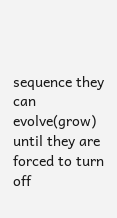sequence they can evolve(grow) until they are forced to turn off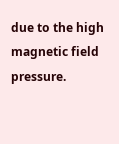due to the high magnetic field pressure.